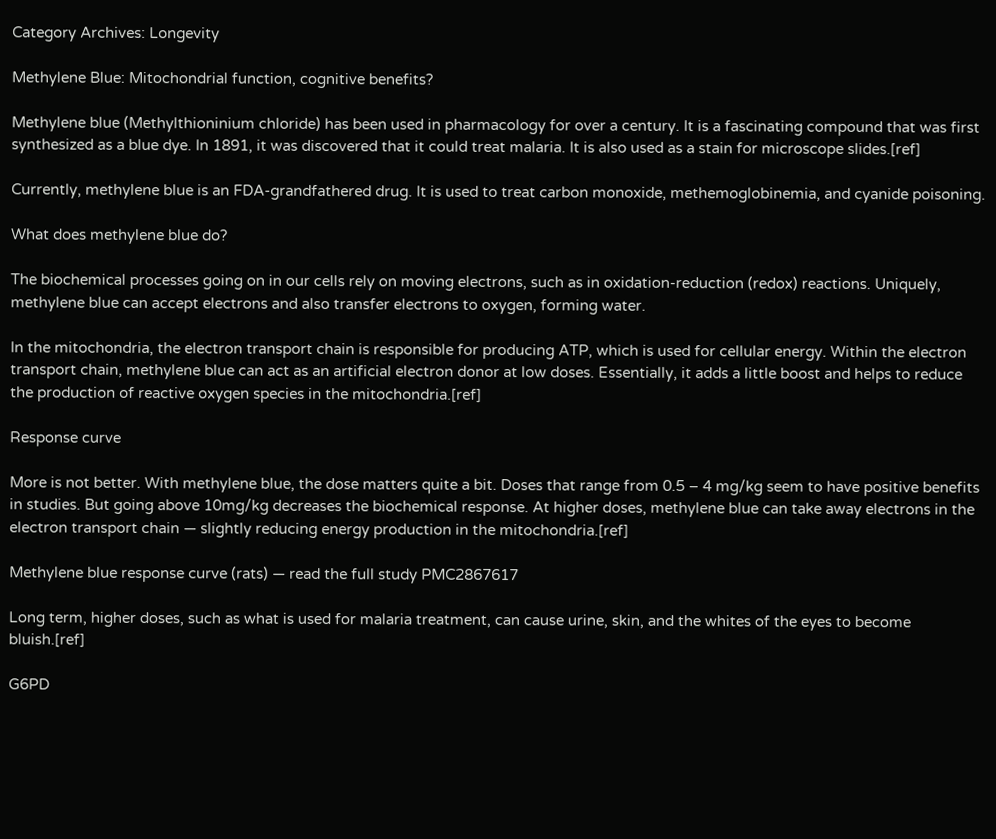Category Archives: Longevity

Methylene Blue: Mitochondrial function, cognitive benefits?

Methylene blue (Methylthioninium chloride) has been used in pharmacology for over a century. It is a fascinating compound that was first synthesized as a blue dye. In 1891, it was discovered that it could treat malaria. It is also used as a stain for microscope slides.[ref]

Currently, methylene blue is an FDA-grandfathered drug. It is used to treat carbon monoxide, methemoglobinemia, and cyanide poisoning.

What does methylene blue do?

The biochemical processes going on in our cells rely on moving electrons, such as in oxidation-reduction (redox) reactions. Uniquely, methylene blue can accept electrons and also transfer electrons to oxygen, forming water.

In the mitochondria, the electron transport chain is responsible for producing ATP, which is used for cellular energy. Within the electron transport chain, methylene blue can act as an artificial electron donor at low doses. Essentially, it adds a little boost and helps to reduce the production of reactive oxygen species in the mitochondria.[ref]

Response curve

More is not better. With methylene blue, the dose matters quite a bit. Doses that range from 0.5 – 4 mg/kg seem to have positive benefits in studies. But going above 10mg/kg decreases the biochemical response. At higher doses, methylene blue can take away electrons in the electron transport chain — slightly reducing energy production in the mitochondria.[ref]

Methylene blue response curve (rats) — read the full study PMC2867617

Long term, higher doses, such as what is used for malaria treatment, can cause urine, skin, and the whites of the eyes to become bluish.[ref]

G6PD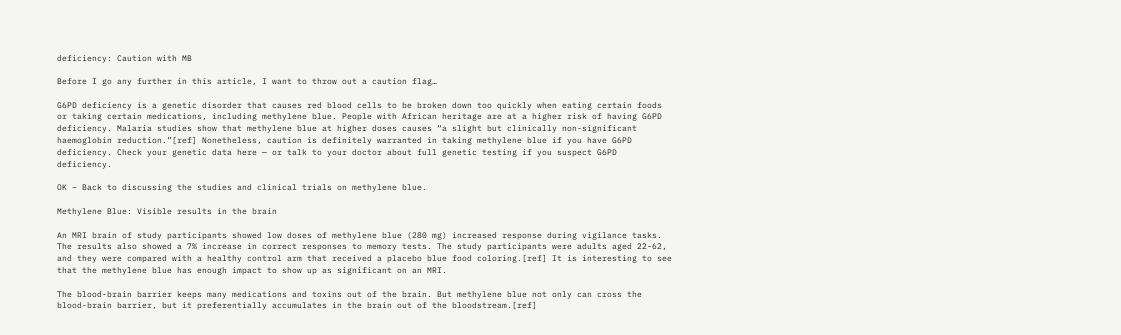deficiency: Caution with MB

Before I go any further in this article, I want to throw out a caution flag…

G6PD deficiency is a genetic disorder that causes red blood cells to be broken down too quickly when eating certain foods or taking certain medications, including methylene blue. People with African heritage are at a higher risk of having G6PD deficiency. Malaria studies show that methylene blue at higher doses causes “a slight but clinically non-significant haemoglobin reduction.”[ref] Nonetheless, caution is definitely warranted in taking methylene blue if you have G6PD deficiency. Check your genetic data here — or talk to your doctor about full genetic testing if you suspect G6PD deficiency.

OK – Back to discussing the studies and clinical trials on methylene blue.

Methylene Blue: Visible results in the brain

An MRI brain of study participants showed low doses of methylene blue (280 mg) increased response during vigilance tasks. The results also showed a 7% increase in correct responses to memory tests. The study participants were adults aged 22-62, and they were compared with a healthy control arm that received a placebo blue food coloring.[ref] It is interesting to see that the methylene blue has enough impact to show up as significant on an MRI.

The blood-brain barrier keeps many medications and toxins out of the brain. But methylene blue not only can cross the blood-brain barrier, but it preferentially accumulates in the brain out of the bloodstream.[ref]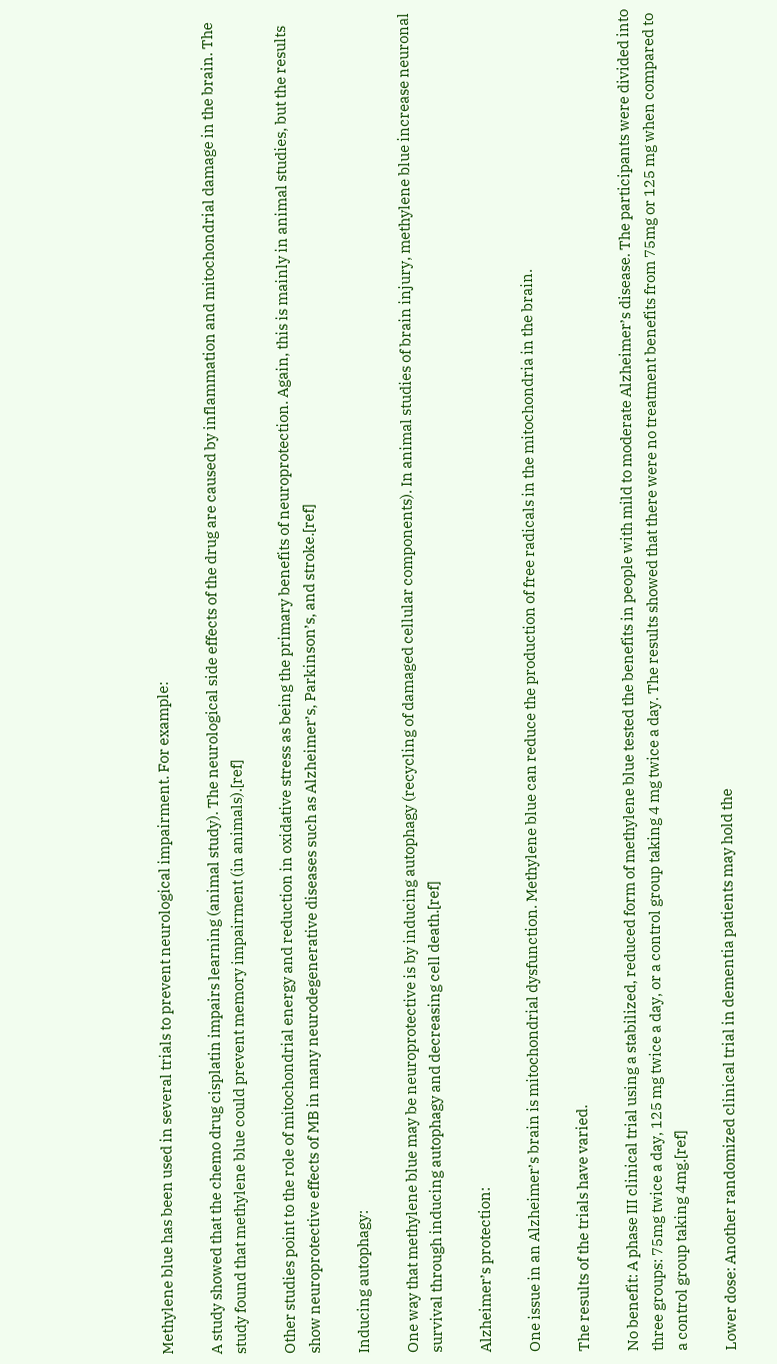Methylene blue has been used in several trials to prevent neurological impairment. For example:

A study showed that the chemo drug cisplatin impairs learning (animal study). The neurological side effects of the drug are caused by inflammation and mitochondrial damage in the brain. The study found that methylene blue could prevent memory impairment (in animals).[ref]

Other studies point to the role of mitochondrial energy and reduction in oxidative stress as being the primary benefits of neuroprotection. Again, this is mainly in animal studies, but the results show neuroprotective effects of MB in many neurodegenerative diseases such as Alzheimer’s, Parkinson’s, and stroke.[ref]

Inducing autophagy:

One way that methylene blue may be neuroprotective is by inducing autophagy (recycling of damaged cellular components). In animal studies of brain injury, methylene blue increase neuronal survival through inducing autophagy and decreasing cell death.[ref]

Alzheimer’s protection:

One issue in an Alzheimer’s brain is mitochondrial dysfunction. Methylene blue can reduce the production of free radicals in the mitochondria in the brain.

The results of the trials have varied.

No benefit: A phase III clinical trial using a stabilized, reduced form of methylene blue tested the benefits in people with mild to moderate Alzheimer’s disease. The participants were divided into three groups: 75mg twice a day, 125 mg twice a day, or a control group taking 4 mg twice a day. The results showed that there were no treatment benefits from 75mg or 125 mg when compared to a control group taking 4mg.[ref]

Lower dose: Another randomized clinical trial in dementia patients may hold the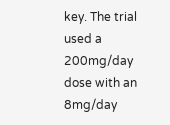key. The trial used a 200mg/day dose with an 8mg/day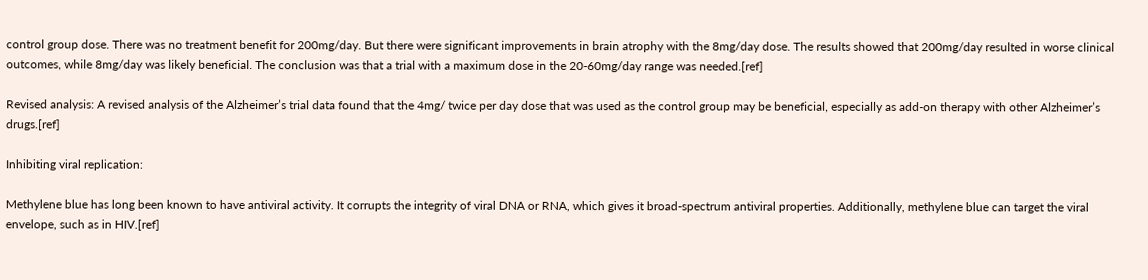control group dose. There was no treatment benefit for 200mg/day. But there were significant improvements in brain atrophy with the 8mg/day dose. The results showed that 200mg/day resulted in worse clinical outcomes, while 8mg/day was likely beneficial. The conclusion was that a trial with a maximum dose in the 20-60mg/day range was needed.[ref]

Revised analysis: A revised analysis of the Alzheimer’s trial data found that the 4mg/ twice per day dose that was used as the control group may be beneficial, especially as add-on therapy with other Alzheimer’s drugs.[ref]

Inhibiting viral replication:

Methylene blue has long been known to have antiviral activity. It corrupts the integrity of viral DNA or RNA, which gives it broad-spectrum antiviral properties. Additionally, methylene blue can target the viral envelope, such as in HIV.[ref]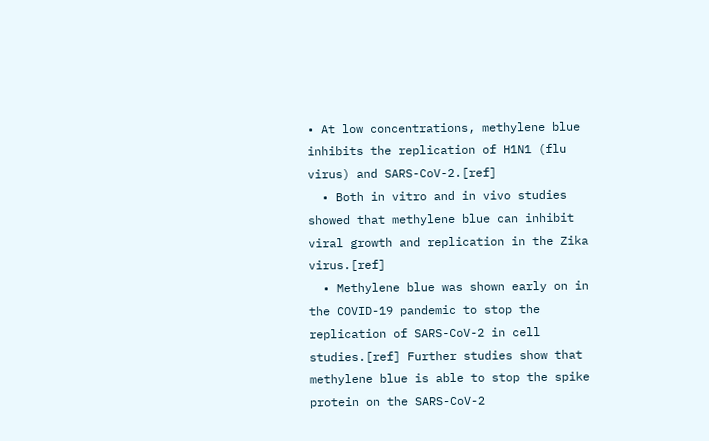• At low concentrations, methylene blue inhibits the replication of H1N1 (flu virus) and SARS-CoV-2.[ref]
  • Both in vitro and in vivo studies showed that methylene blue can inhibit viral growth and replication in the Zika virus.[ref]
  • Methylene blue was shown early on in the COVID-19 pandemic to stop the replication of SARS-CoV-2 in cell studies.[ref] Further studies show that methylene blue is able to stop the spike protein on the SARS-CoV-2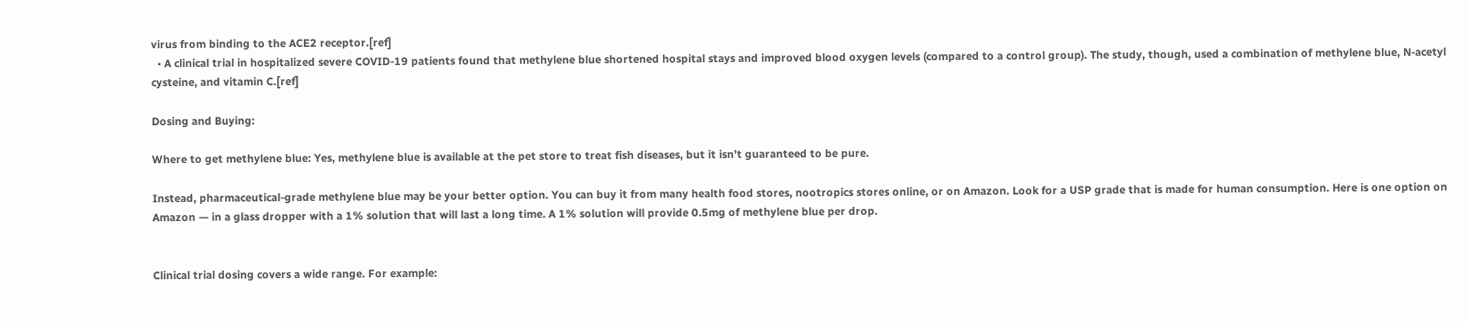virus from binding to the ACE2 receptor.[ref]
  • A clinical trial in hospitalized severe COVID-19 patients found that methylene blue shortened hospital stays and improved blood oxygen levels (compared to a control group). The study, though, used a combination of methylene blue, N-acetyl cysteine, and vitamin C.[ref]

Dosing and Buying:

Where to get methylene blue: Yes, methylene blue is available at the pet store to treat fish diseases, but it isn’t guaranteed to be pure.

Instead, pharmaceutical-grade methylene blue may be your better option. You can buy it from many health food stores, nootropics stores online, or on Amazon. Look for a USP grade that is made for human consumption. Here is one option on Amazon — in a glass dropper with a 1% solution that will last a long time. A 1% solution will provide 0.5mg of methylene blue per drop.


Clinical trial dosing covers a wide range. For example: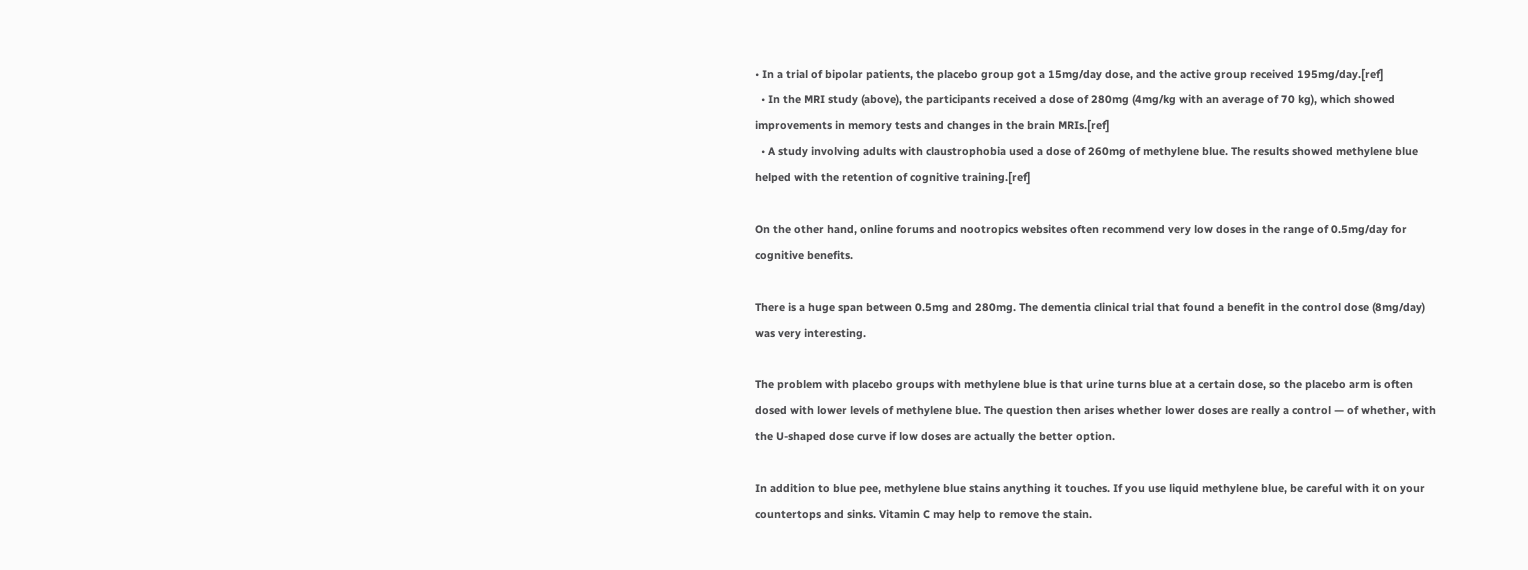• In a trial of bipolar patients, the placebo group got a 15mg/day dose, and the active group received 195mg/day.[ref]
  • In the MRI study (above), the participants received a dose of 280mg (4mg/kg with an average of 70 kg), which showed improvements in memory tests and changes in the brain MRIs.[ref]
  • A study involving adults with claustrophobia used a dose of 260mg of methylene blue. The results showed methylene blue helped with the retention of cognitive training.[ref]

On the other hand, online forums and nootropics websites often recommend very low doses in the range of 0.5mg/day for cognitive benefits.

There is a huge span between 0.5mg and 280mg. The dementia clinical trial that found a benefit in the control dose (8mg/day) was very interesting.

The problem with placebo groups with methylene blue is that urine turns blue at a certain dose, so the placebo arm is often dosed with lower levels of methylene blue. The question then arises whether lower doses are really a control — of whether, with the U-shaped dose curve if low doses are actually the better option.

In addition to blue pee, methylene blue stains anything it touches. If you use liquid methylene blue, be careful with it on your countertops and sinks. Vitamin C may help to remove the stain.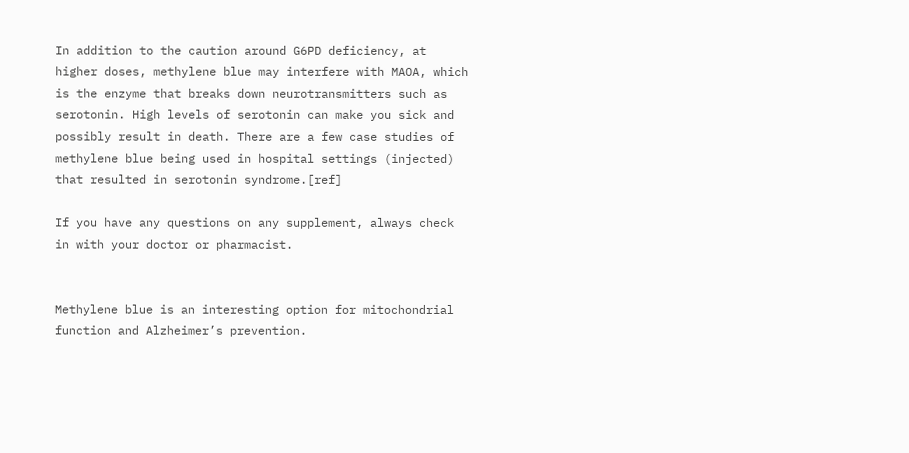In addition to the caution around G6PD deficiency, at higher doses, methylene blue may interfere with MAOA, which is the enzyme that breaks down neurotransmitters such as serotonin. High levels of serotonin can make you sick and possibly result in death. There are a few case studies of methylene blue being used in hospital settings (injected) that resulted in serotonin syndrome.[ref]

If you have any questions on any supplement, always check in with your doctor or pharmacist.


Methylene blue is an interesting option for mitochondrial function and Alzheimer’s prevention.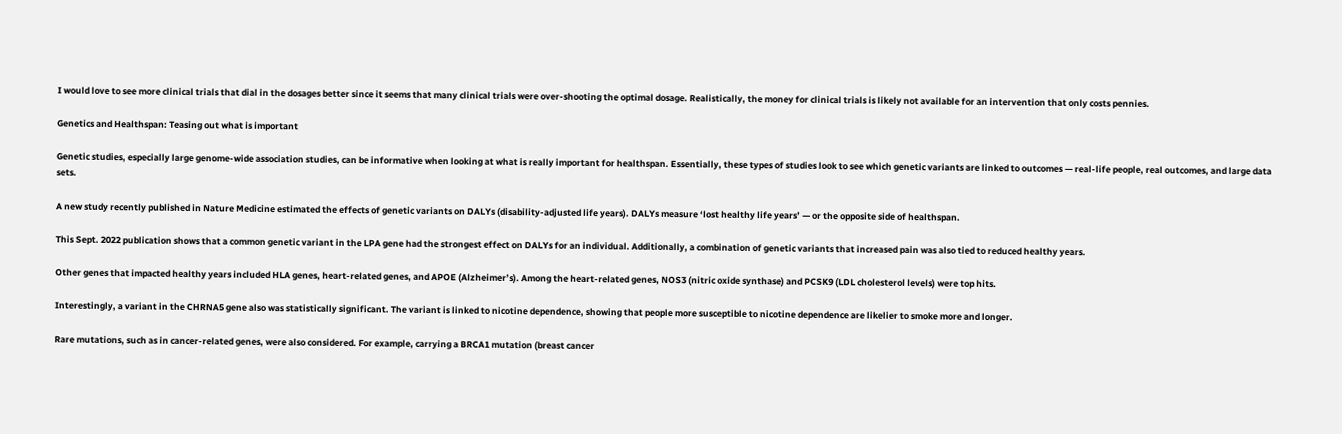I would love to see more clinical trials that dial in the dosages better since it seems that many clinical trials were over-shooting the optimal dosage. Realistically, the money for clinical trials is likely not available for an intervention that only costs pennies.

Genetics and Healthspan: Teasing out what is important

Genetic studies, especially large genome-wide association studies, can be informative when looking at what is really important for healthspan. Essentially, these types of studies look to see which genetic variants are linked to outcomes — real-life people, real outcomes, and large data sets.

A new study recently published in Nature Medicine estimated the effects of genetic variants on DALYs (disability-adjusted life years). DALYs measure ‘lost healthy life years’ — or the opposite side of healthspan.

This Sept. 2022 publication shows that a common genetic variant in the LPA gene had the strongest effect on DALYs for an individual. Additionally, a combination of genetic variants that increased pain was also tied to reduced healthy years.

Other genes that impacted healthy years included HLA genes, heart-related genes, and APOE (Alzheimer’s). Among the heart-related genes, NOS3 (nitric oxide synthase) and PCSK9 (LDL cholesterol levels) were top hits.

Interestingly, a variant in the CHRNA5 gene also was statistically significant. The variant is linked to nicotine dependence, showing that people more susceptible to nicotine dependence are likelier to smoke more and longer.

Rare mutations, such as in cancer-related genes, were also considered. For example, carrying a BRCA1 mutation (breast cancer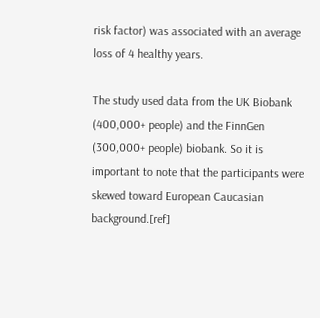risk factor) was associated with an average loss of 4 healthy years.

The study used data from the UK Biobank (400,000+ people) and the FinnGen (300,000+ people) biobank. So it is important to note that the participants were skewed toward European Caucasian background.[ref]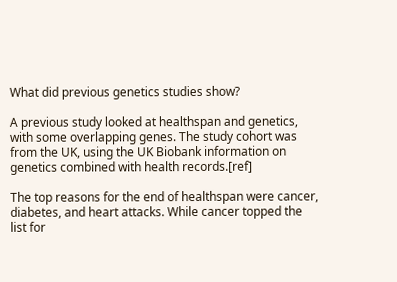What did previous genetics studies show?

A previous study looked at healthspan and genetics, with some overlapping genes. The study cohort was from the UK, using the UK Biobank information on genetics combined with health records.[ref]

The top reasons for the end of healthspan were cancer, diabetes, and heart attacks. While cancer topped the list for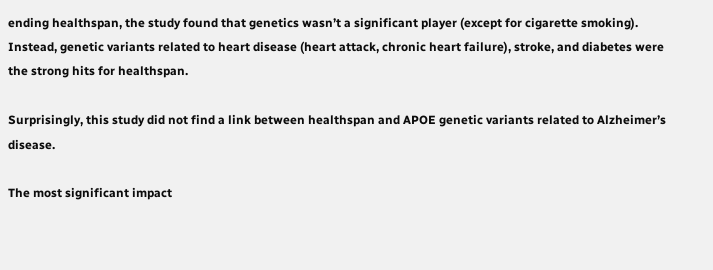ending healthspan, the study found that genetics wasn’t a significant player (except for cigarette smoking). Instead, genetic variants related to heart disease (heart attack, chronic heart failure), stroke, and diabetes were the strong hits for healthspan.

Surprisingly, this study did not find a link between healthspan and APOE genetic variants related to Alzheimer’s disease.

The most significant impact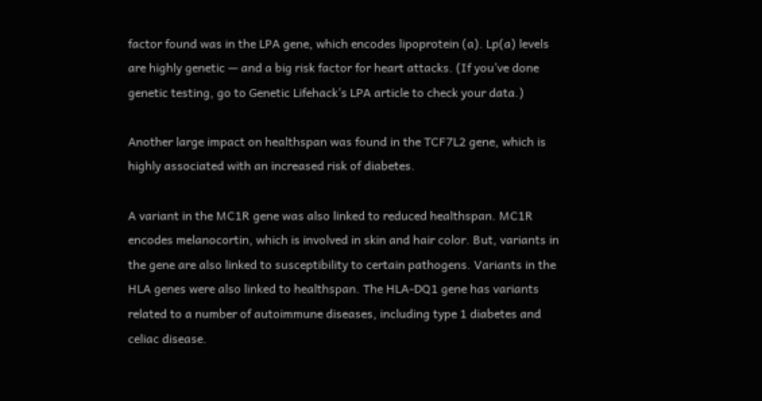factor found was in the LPA gene, which encodes lipoprotein (a). Lp(a) levels are highly genetic — and a big risk factor for heart attacks. (If you’ve done genetic testing, go to Genetic Lifehack’s LPA article to check your data.)

Another large impact on healthspan was found in the TCF7L2 gene, which is highly associated with an increased risk of diabetes.

A variant in the MC1R gene was also linked to reduced healthspan. MC1R encodes melanocortin, which is involved in skin and hair color. But, variants in the gene are also linked to susceptibility to certain pathogens. Variants in the HLA genes were also linked to healthspan. The HLA-DQ1 gene has variants related to a number of autoimmune diseases, including type 1 diabetes and celiac disease.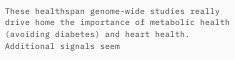These healthspan genome-wide studies really drive home the importance of metabolic health (avoiding diabetes) and heart health. Additional signals seem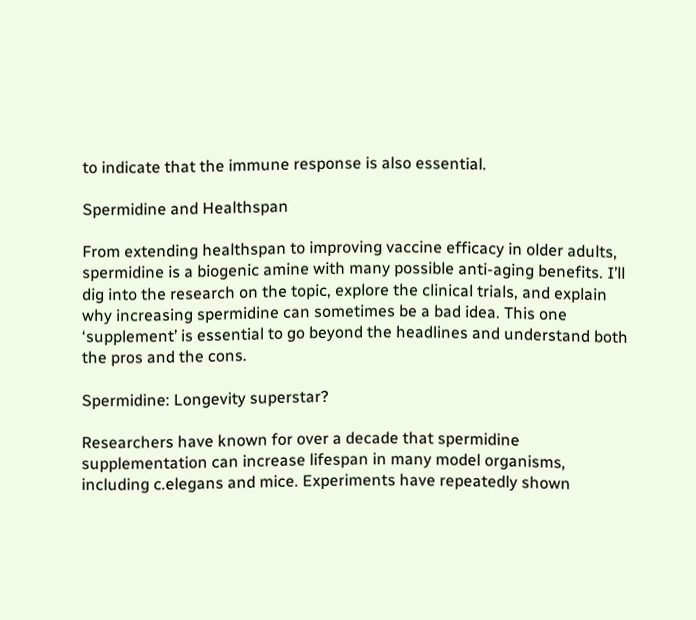to indicate that the immune response is also essential.

Spermidine and Healthspan

From extending healthspan to improving vaccine efficacy in older adults, spermidine is a biogenic amine with many possible anti-aging benefits. I’ll dig into the research on the topic, explore the clinical trials, and explain why increasing spermidine can sometimes be a bad idea. This one ‘supplement’ is essential to go beyond the headlines and understand both the pros and the cons.

Spermidine: Longevity superstar?

Researchers have known for over a decade that spermidine supplementation can increase lifespan in many model organisms, including c.elegans and mice. Experiments have repeatedly shown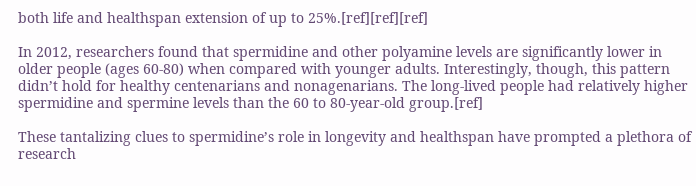both life and healthspan extension of up to 25%.[ref][ref][ref]

In 2012, researchers found that spermidine and other polyamine levels are significantly lower in older people (ages 60-80) when compared with younger adults. Interestingly, though, this pattern didn’t hold for healthy centenarians and nonagenarians. The long-lived people had relatively higher spermidine and spermine levels than the 60 to 80-year-old group.[ref]

These tantalizing clues to spermidine’s role in longevity and healthspan have prompted a plethora of research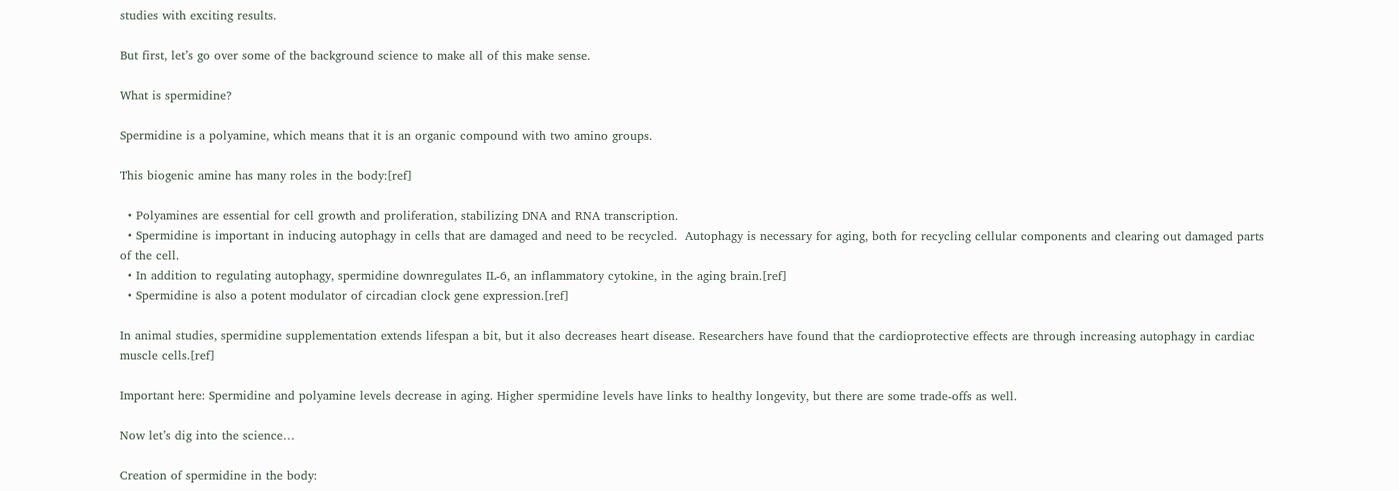studies with exciting results.

But first, let’s go over some of the background science to make all of this make sense.

What is spermidine?

Spermidine is a polyamine, which means that it is an organic compound with two amino groups.

This biogenic amine has many roles in the body:[ref]

  • Polyamines are essential for cell growth and proliferation, stabilizing DNA and RNA transcription.
  • Spermidine is important in inducing autophagy in cells that are damaged and need to be recycled.  Autophagy is necessary for aging, both for recycling cellular components and clearing out damaged parts of the cell.
  • In addition to regulating autophagy, spermidine downregulates IL-6, an inflammatory cytokine, in the aging brain.[ref]
  • Spermidine is also a potent modulator of circadian clock gene expression.[ref]

In animal studies, spermidine supplementation extends lifespan a bit, but it also decreases heart disease. Researchers have found that the cardioprotective effects are through increasing autophagy in cardiac muscle cells.[ref]

Important here: Spermidine and polyamine levels decrease in aging. Higher spermidine levels have links to healthy longevity, but there are some trade-offs as well.

Now let’s dig into the science…

Creation of spermidine in the body: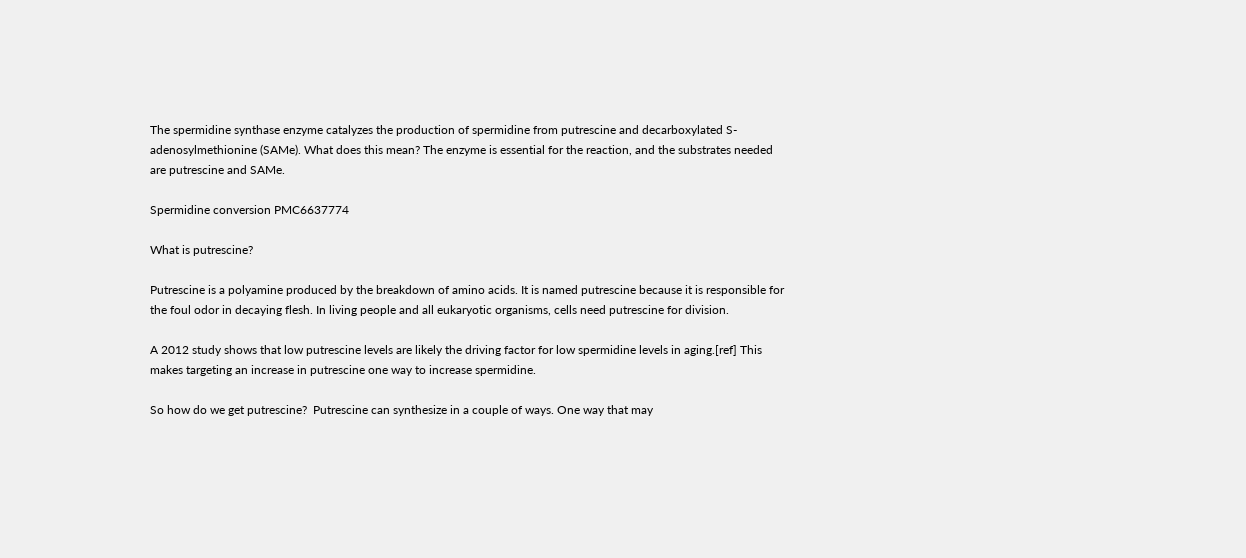The spermidine synthase enzyme catalyzes the production of spermidine from putrescine and decarboxylated S-adenosylmethionine (SAMe). What does this mean? The enzyme is essential for the reaction, and the substrates needed are putrescine and SAMe.

Spermidine conversion PMC6637774

What is putrescine?

Putrescine is a polyamine produced by the breakdown of amino acids. It is named putrescine because it is responsible for the foul odor in decaying flesh. In living people and all eukaryotic organisms, cells need putrescine for division.

A 2012 study shows that low putrescine levels are likely the driving factor for low spermidine levels in aging.[ref] This makes targeting an increase in putrescine one way to increase spermidine.

So how do we get putrescine?  Putrescine can synthesize in a couple of ways. One way that may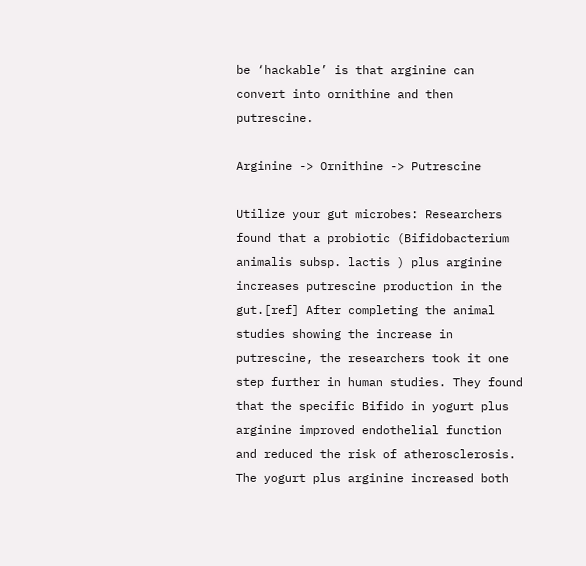be ‘hackable’ is that arginine can convert into ornithine and then putrescine.

Arginine -> Ornithine -> Putrescine

Utilize your gut microbes: Researchers found that a probiotic (Bifidobacterium animalis subsp. lactis ) plus arginine increases putrescine production in the gut.[ref] After completing the animal studies showing the increase in putrescine, the researchers took it one step further in human studies. They found that the specific Bifido in yogurt plus arginine improved endothelial function and reduced the risk of atherosclerosis. The yogurt plus arginine increased both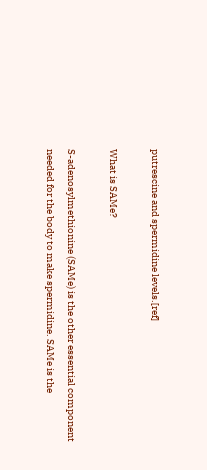putrescine and spermidine levels.[ref]

What is SAMe?

S-adenosylmethionine (SAMe) is the other essential component needed for the body to make spermidine. SAMe is the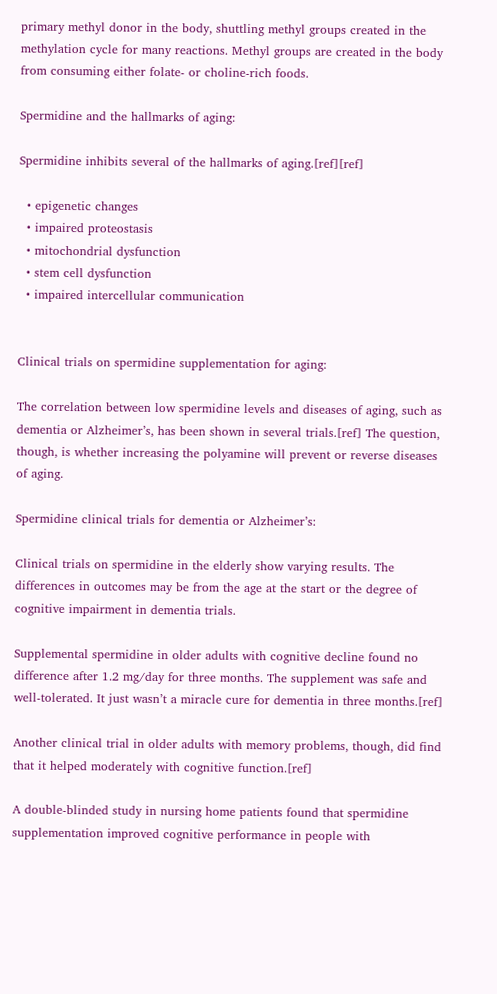primary methyl donor in the body, shuttling methyl groups created in the methylation cycle for many reactions. Methyl groups are created in the body from consuming either folate- or choline-rich foods.

Spermidine and the hallmarks of aging:

Spermidine inhibits several of the hallmarks of aging.[ref][ref]

  • epigenetic changes
  • impaired proteostasis
  • mitochondrial dysfunction
  • stem cell dysfunction
  • impaired intercellular communication


Clinical trials on spermidine supplementation for aging:

The correlation between low spermidine levels and diseases of aging, such as dementia or Alzheimer’s, has been shown in several trials.[ref] The question, though, is whether increasing the polyamine will prevent or reverse diseases of aging.

Spermidine clinical trials for dementia or Alzheimer’s:

Clinical trials on spermidine in the elderly show varying results. The differences in outcomes may be from the age at the start or the degree of cognitive impairment in dementia trials.

Supplemental spermidine in older adults with cognitive decline found no difference after 1.2 mg/day for three months. The supplement was safe and well-tolerated. It just wasn’t a miracle cure for dementia in three months.[ref]

Another clinical trial in older adults with memory problems, though, did find that it helped moderately with cognitive function.[ref]

A double-blinded study in nursing home patients found that spermidine supplementation improved cognitive performance in people with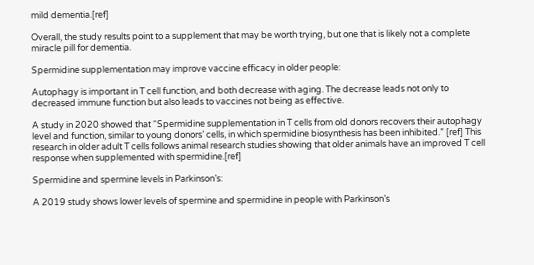mild dementia.[ref]

Overall, the study results point to a supplement that may be worth trying, but one that is likely not a complete miracle pill for dementia.

Spermidine supplementation may improve vaccine efficacy in older people:

Autophagy is important in T cell function, and both decrease with aging. The decrease leads not only to decreased immune function but also leads to vaccines not being as effective.

A study in 2020 showed that “Spermidine supplementation in T cells from old donors recovers their autophagy level and function, similar to young donors’ cells, in which spermidine biosynthesis has been inhibited.” [ref] This research in older adult T cells follows animal research studies showing that older animals have an improved T cell response when supplemented with spermidine.[ref]

Spermidine and spermine levels in Parkinson’s:

A 2019 study shows lower levels of spermine and spermidine in people with Parkinson’s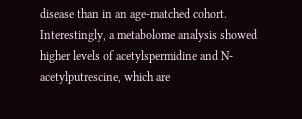disease than in an age-matched cohort. Interestingly, a metabolome analysis showed higher levels of acetylspermidine and N-acetylputrescine, which are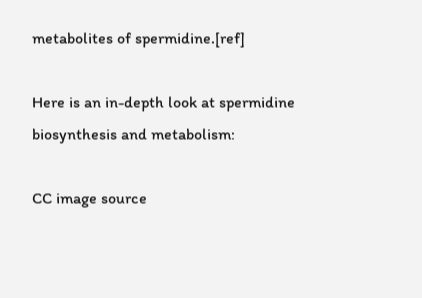metabolites of spermidine.[ref]

Here is an in-depth look at spermidine biosynthesis and metabolism:

CC image source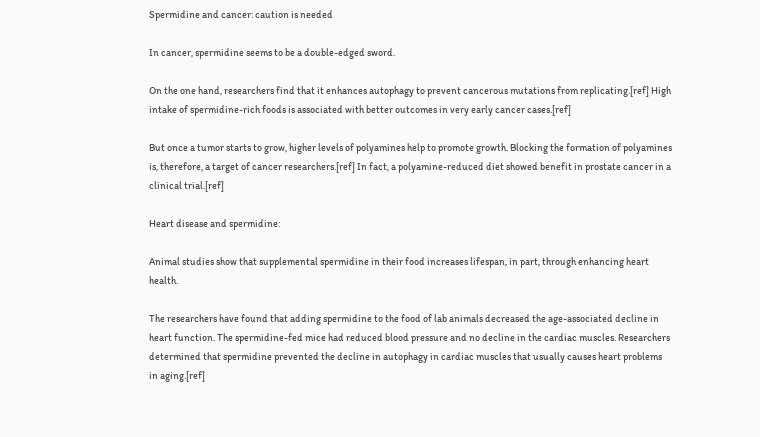Spermidine and cancer: caution is needed

In cancer, spermidine seems to be a double-edged sword.

On the one hand, researchers find that it enhances autophagy to prevent cancerous mutations from replicating.[ref] High intake of spermidine-rich foods is associated with better outcomes in very early cancer cases.[ref]

But once a tumor starts to grow, higher levels of polyamines help to promote growth. Blocking the formation of polyamines is, therefore, a target of cancer researchers.[ref] In fact, a polyamine-reduced diet showed benefit in prostate cancer in a clinical trial.[ref]

Heart disease and spermidine:

Animal studies show that supplemental spermidine in their food increases lifespan, in part, through enhancing heart health.

The researchers have found that adding spermidine to the food of lab animals decreased the age-associated decline in heart function. The spermidine-fed mice had reduced blood pressure and no decline in the cardiac muscles. Researchers determined that spermidine prevented the decline in autophagy in cardiac muscles that usually causes heart problems in aging.[ref]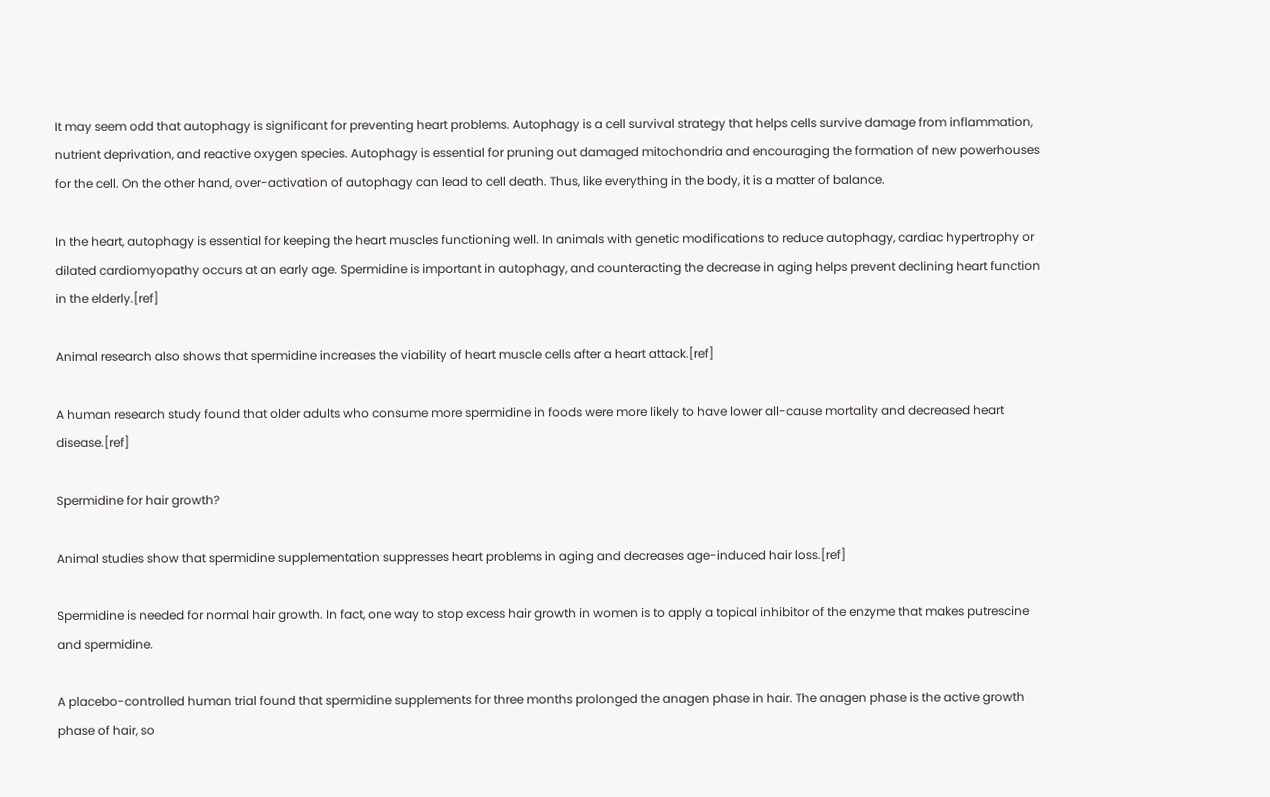It may seem odd that autophagy is significant for preventing heart problems. Autophagy is a cell survival strategy that helps cells survive damage from inflammation, nutrient deprivation, and reactive oxygen species. Autophagy is essential for pruning out damaged mitochondria and encouraging the formation of new powerhouses for the cell. On the other hand, over-activation of autophagy can lead to cell death. Thus, like everything in the body, it is a matter of balance.

In the heart, autophagy is essential for keeping the heart muscles functioning well. In animals with genetic modifications to reduce autophagy, cardiac hypertrophy or dilated cardiomyopathy occurs at an early age. Spermidine is important in autophagy, and counteracting the decrease in aging helps prevent declining heart function in the elderly.[ref]

Animal research also shows that spermidine increases the viability of heart muscle cells after a heart attack.[ref]

A human research study found that older adults who consume more spermidine in foods were more likely to have lower all-cause mortality and decreased heart disease.[ref]

Spermidine for hair growth?

Animal studies show that spermidine supplementation suppresses heart problems in aging and decreases age-induced hair loss.[ref]

Spermidine is needed for normal hair growth. In fact, one way to stop excess hair growth in women is to apply a topical inhibitor of the enzyme that makes putrescine and spermidine.

A placebo-controlled human trial found that spermidine supplements for three months prolonged the anagen phase in hair. The anagen phase is the active growth phase of hair, so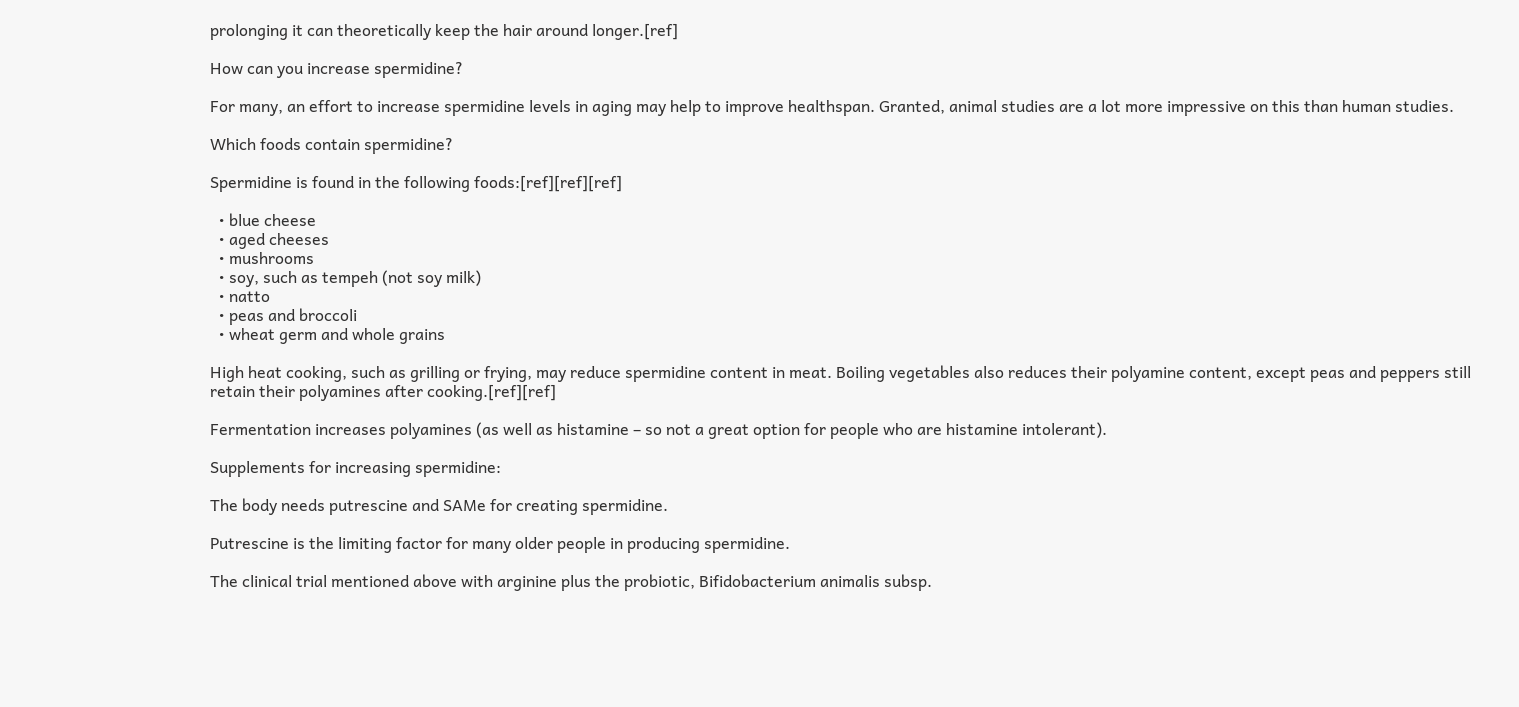prolonging it can theoretically keep the hair around longer.[ref]

How can you increase spermidine?

For many, an effort to increase spermidine levels in aging may help to improve healthspan. Granted, animal studies are a lot more impressive on this than human studies.

Which foods contain spermidine?

Spermidine is found in the following foods:[ref][ref][ref]

  • blue cheese
  • aged cheeses
  • mushrooms
  • soy, such as tempeh (not soy milk)
  • natto
  • peas and broccoli
  • wheat germ and whole grains

High heat cooking, such as grilling or frying, may reduce spermidine content in meat. Boiling vegetables also reduces their polyamine content, except peas and peppers still retain their polyamines after cooking.[ref][ref]

Fermentation increases polyamines (as well as histamine – so not a great option for people who are histamine intolerant).

Supplements for increasing spermidine:

The body needs putrescine and SAMe for creating spermidine.

Putrescine is the limiting factor for many older people in producing spermidine.

The clinical trial mentioned above with arginine plus the probiotic, Bifidobacterium animalis subsp.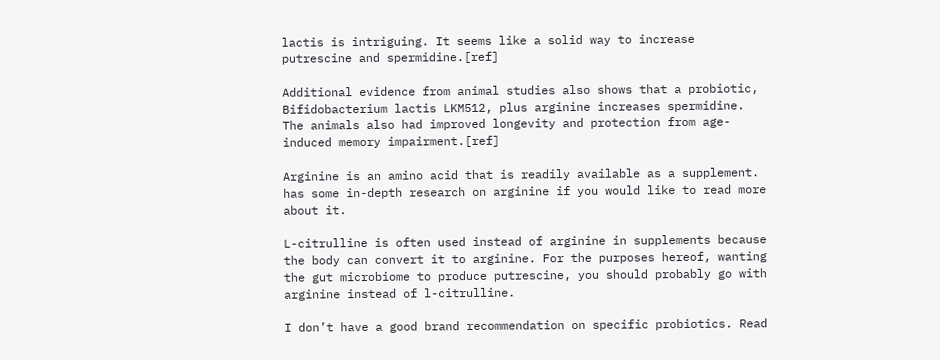lactis is intriguing. It seems like a solid way to increase putrescine and spermidine.[ref]

Additional evidence from animal studies also shows that a probiotic, Bifidobacterium lactis LKM512, plus arginine increases spermidine. The animals also had improved longevity and protection from age-induced memory impairment.[ref]

Arginine is an amino acid that is readily available as a supplement. has some in-depth research on arginine if you would like to read more about it.

L-citrulline is often used instead of arginine in supplements because the body can convert it to arginine. For the purposes hereof, wanting the gut microbiome to produce putrescine, you should probably go with arginine instead of l-citrulline.

I don’t have a good brand recommendation on specific probiotics. Read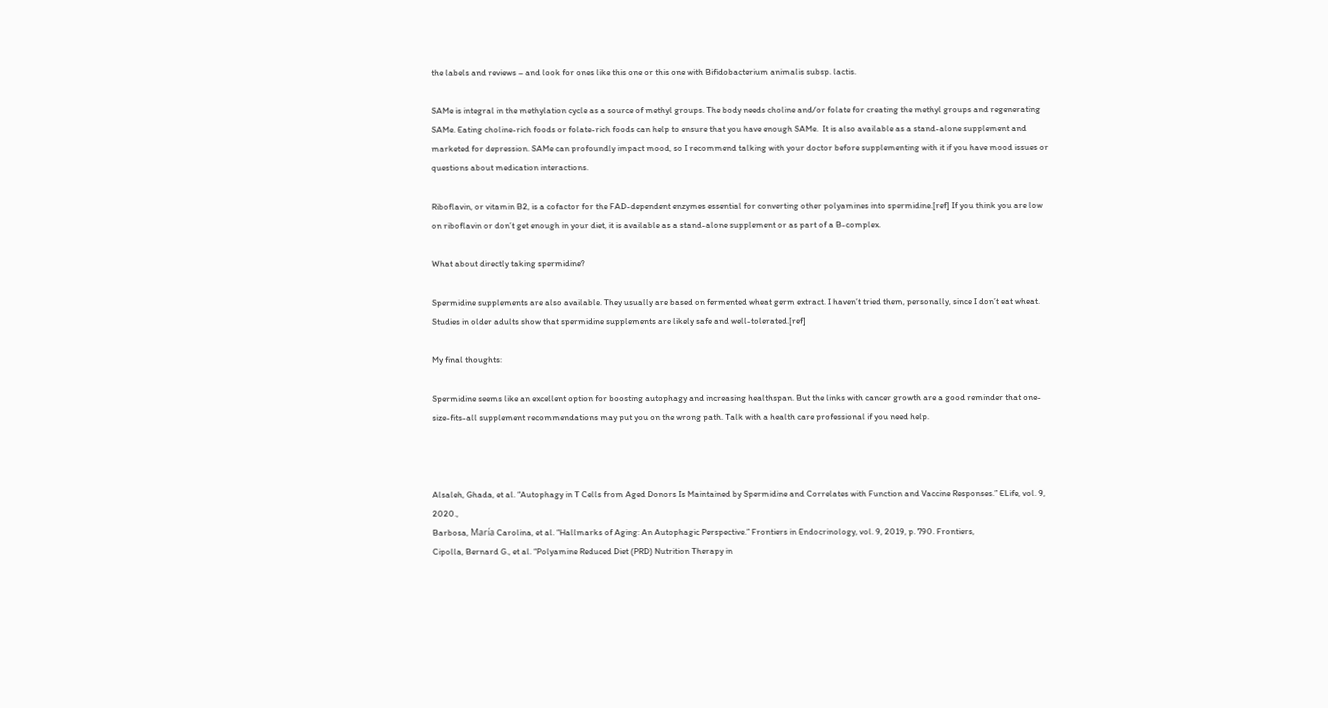the labels and reviews – and look for ones like this one or this one with Bifidobacterium animalis subsp. lactis.

SAMe is integral in the methylation cycle as a source of methyl groups. The body needs choline and/or folate for creating the methyl groups and regenerating SAMe. Eating choline-rich foods or folate-rich foods can help to ensure that you have enough SAMe.  It is also available as a stand-alone supplement and marketed for depression. SAMe can profoundly impact mood, so I recommend talking with your doctor before supplementing with it if you have mood issues or questions about medication interactions.

Riboflavin, or vitamin B2, is a cofactor for the FAD-dependent enzymes essential for converting other polyamines into spermidine.[ref] If you think you are low on riboflavin or don’t get enough in your diet, it is available as a stand-alone supplement or as part of a B-complex.

What about directly taking spermidine?

Spermidine supplements are also available. They usually are based on fermented wheat germ extract. I haven’t tried them, personally, since I don’t eat wheat. Studies in older adults show that spermidine supplements are likely safe and well-tolerated.[ref]

My final thoughts:

Spermidine seems like an excellent option for boosting autophagy and increasing healthspan. But the links with cancer growth are a good reminder that one-size-fits-all supplement recommendations may put you on the wrong path. Talk with a health care professional if you need help.



Alsaleh, Ghada, et al. “Autophagy in T Cells from Aged Donors Is Maintained by Spermidine and Correlates with Function and Vaccine Responses.” ELife, vol. 9, 2020.,
Barbosa, María Carolina, et al. “Hallmarks of Aging: An Autophagic Perspective.” Frontiers in Endocrinology, vol. 9, 2019, p. 790. Frontiers,
Cipolla, Bernard G., et al. “Polyamine Reduced Diet (PRD) Nutrition Therapy in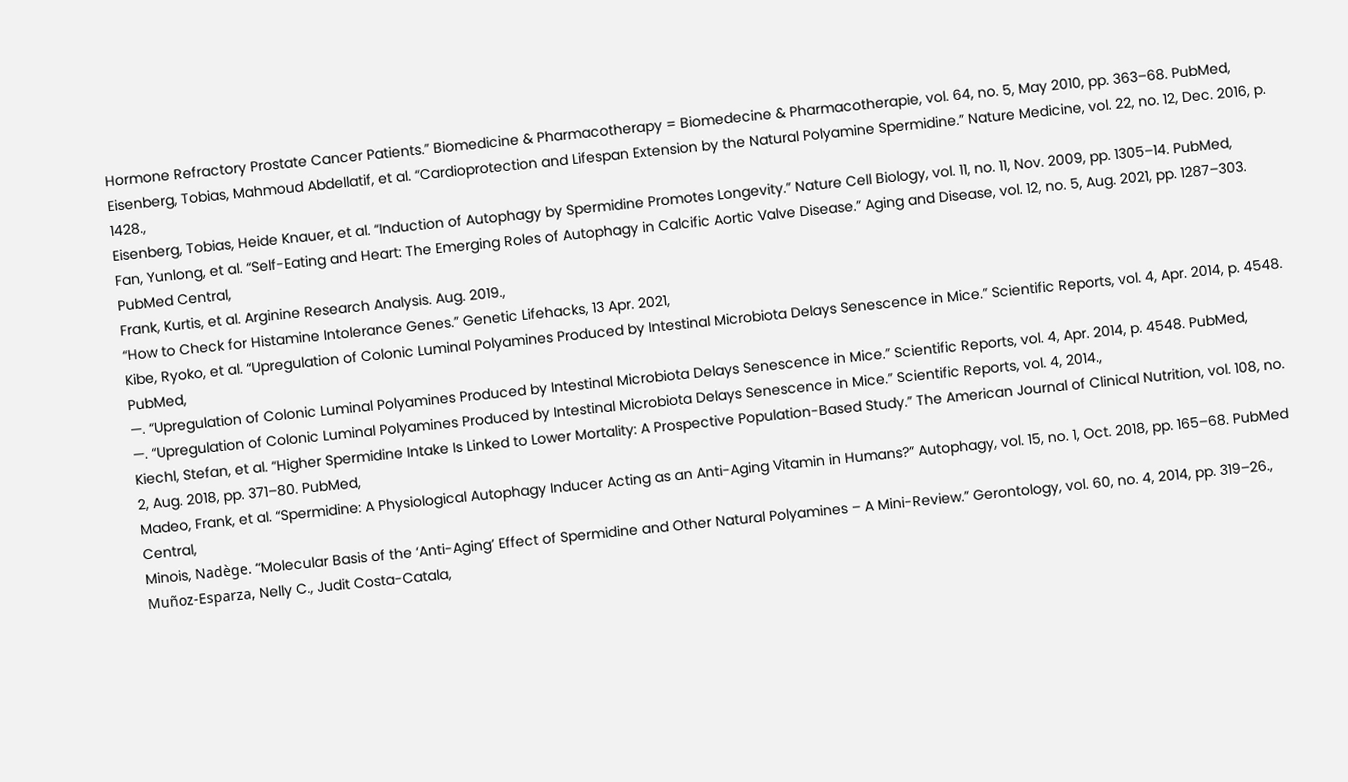Hormone Refractory Prostate Cancer Patients.” Biomedicine & Pharmacotherapy = Biomedecine & Pharmacotherapie, vol. 64, no. 5, May 2010, pp. 363–68. PubMed,
Eisenberg, Tobias, Mahmoud Abdellatif, et al. “Cardioprotection and Lifespan Extension by the Natural Polyamine Spermidine.” Nature Medicine, vol. 22, no. 12, Dec. 2016, p. 1428.,
Eisenberg, Tobias, Heide Knauer, et al. “Induction of Autophagy by Spermidine Promotes Longevity.” Nature Cell Biology, vol. 11, no. 11, Nov. 2009, pp. 1305–14. PubMed,
Fan, Yunlong, et al. “Self-Eating and Heart: The Emerging Roles of Autophagy in Calcific Aortic Valve Disease.” Aging and Disease, vol. 12, no. 5, Aug. 2021, pp. 1287–303. PubMed Central,
Frank, Kurtis, et al. Arginine Research Analysis. Aug. 2019.,
“How to Check for Histamine Intolerance Genes.” Genetic Lifehacks, 13 Apr. 2021,
Kibe, Ryoko, et al. “Upregulation of Colonic Luminal Polyamines Produced by Intestinal Microbiota Delays Senescence in Mice.” Scientific Reports, vol. 4, Apr. 2014, p. 4548. PubMed,
—. “Upregulation of Colonic Luminal Polyamines Produced by Intestinal Microbiota Delays Senescence in Mice.” Scientific Reports, vol. 4, Apr. 2014, p. 4548. PubMed,
—. “Upregulation of Colonic Luminal Polyamines Produced by Intestinal Microbiota Delays Senescence in Mice.” Scientific Reports, vol. 4, 2014.,
Kiechl, Stefan, et al. “Higher Spermidine Intake Is Linked to Lower Mortality: A Prospective Population-Based Study.” The American Journal of Clinical Nutrition, vol. 108, no. 2, Aug. 2018, pp. 371–80. PubMed,
Madeo, Frank, et al. “Spermidine: A Physiological Autophagy Inducer Acting as an Anti-Aging Vitamin in Humans?” Autophagy, vol. 15, no. 1, Oct. 2018, pp. 165–68. PubMed Central,
Minois, Nadège. “Molecular Basis of the ‘Anti-Aging’ Effect of Spermidine and Other Natural Polyamines – A Mini-Review.” Gerontology, vol. 60, no. 4, 2014, pp. 319–26.,
Muñoz-Esparza, Nelly C., Judit Costa-Catala,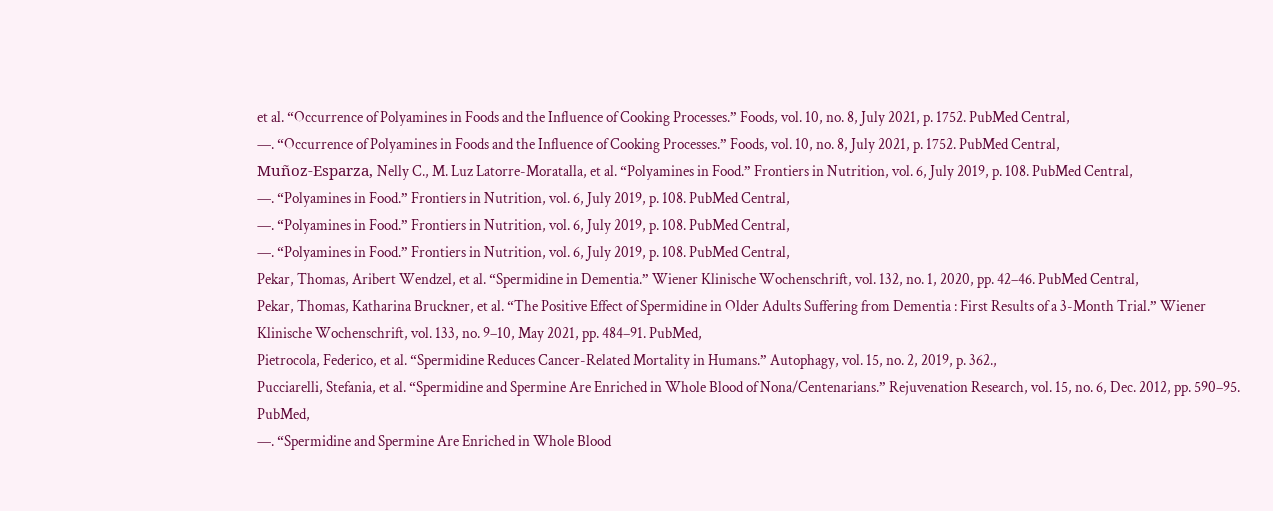et al. “Occurrence of Polyamines in Foods and the Influence of Cooking Processes.” Foods, vol. 10, no. 8, July 2021, p. 1752. PubMed Central,
—. “Occurrence of Polyamines in Foods and the Influence of Cooking Processes.” Foods, vol. 10, no. 8, July 2021, p. 1752. PubMed Central,
Muñoz-Esparza, Nelly C., M. Luz Latorre-Moratalla, et al. “Polyamines in Food.” Frontiers in Nutrition, vol. 6, July 2019, p. 108. PubMed Central,
—. “Polyamines in Food.” Frontiers in Nutrition, vol. 6, July 2019, p. 108. PubMed Central,
—. “Polyamines in Food.” Frontiers in Nutrition, vol. 6, July 2019, p. 108. PubMed Central,
—. “Polyamines in Food.” Frontiers in Nutrition, vol. 6, July 2019, p. 108. PubMed Central,
Pekar, Thomas, Aribert Wendzel, et al. “Spermidine in Dementia.” Wiener Klinische Wochenschrift, vol. 132, no. 1, 2020, pp. 42–46. PubMed Central,
Pekar, Thomas, Katharina Bruckner, et al. “The Positive Effect of Spermidine in Older Adults Suffering from Dementia : First Results of a 3-Month Trial.” Wiener Klinische Wochenschrift, vol. 133, no. 9–10, May 2021, pp. 484–91. PubMed,
Pietrocola, Federico, et al. “Spermidine Reduces Cancer-Related Mortality in Humans.” Autophagy, vol. 15, no. 2, 2019, p. 362.,
Pucciarelli, Stefania, et al. “Spermidine and Spermine Are Enriched in Whole Blood of Nona/Centenarians.” Rejuvenation Research, vol. 15, no. 6, Dec. 2012, pp. 590–95. PubMed,
—. “Spermidine and Spermine Are Enriched in Whole Blood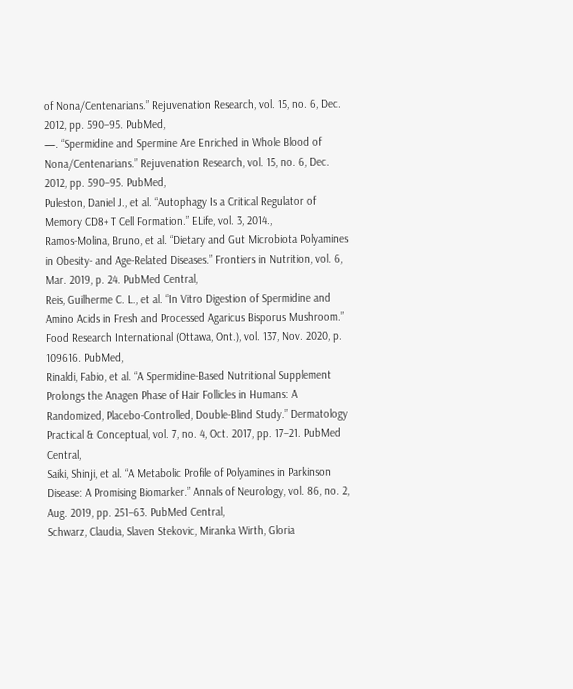of Nona/Centenarians.” Rejuvenation Research, vol. 15, no. 6, Dec. 2012, pp. 590–95. PubMed,
—. “Spermidine and Spermine Are Enriched in Whole Blood of Nona/Centenarians.” Rejuvenation Research, vol. 15, no. 6, Dec. 2012, pp. 590–95. PubMed,
Puleston, Daniel J., et al. “Autophagy Is a Critical Regulator of Memory CD8+ T Cell Formation.” ELife, vol. 3, 2014.,
Ramos-Molina, Bruno, et al. “Dietary and Gut Microbiota Polyamines in Obesity- and Age-Related Diseases.” Frontiers in Nutrition, vol. 6, Mar. 2019, p. 24. PubMed Central,
Reis, Guilherme C. L., et al. “In Vitro Digestion of Spermidine and Amino Acids in Fresh and Processed Agaricus Bisporus Mushroom.” Food Research International (Ottawa, Ont.), vol. 137, Nov. 2020, p. 109616. PubMed,
Rinaldi, Fabio, et al. “A Spermidine-Based Nutritional Supplement Prolongs the Anagen Phase of Hair Follicles in Humans: A Randomized, Placebo-Controlled, Double-Blind Study.” Dermatology Practical & Conceptual, vol. 7, no. 4, Oct. 2017, pp. 17–21. PubMed Central,
Saiki, Shinji, et al. “A Metabolic Profile of Polyamines in Parkinson Disease: A Promising Biomarker.” Annals of Neurology, vol. 86, no. 2, Aug. 2019, pp. 251–63. PubMed Central,
Schwarz, Claudia, Slaven Stekovic, Miranka Wirth, Gloria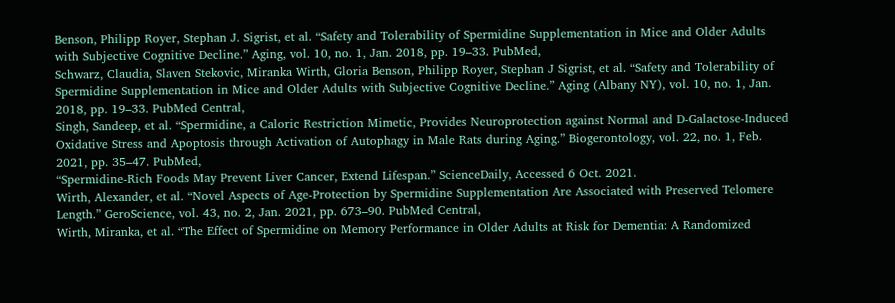Benson, Philipp Royer, Stephan J. Sigrist, et al. “Safety and Tolerability of Spermidine Supplementation in Mice and Older Adults with Subjective Cognitive Decline.” Aging, vol. 10, no. 1, Jan. 2018, pp. 19–33. PubMed,
Schwarz, Claudia, Slaven Stekovic, Miranka Wirth, Gloria Benson, Philipp Royer, Stephan J Sigrist, et al. “Safety and Tolerability of Spermidine Supplementation in Mice and Older Adults with Subjective Cognitive Decline.” Aging (Albany NY), vol. 10, no. 1, Jan. 2018, pp. 19–33. PubMed Central,
Singh, Sandeep, et al. “Spermidine, a Caloric Restriction Mimetic, Provides Neuroprotection against Normal and D-Galactose-Induced Oxidative Stress and Apoptosis through Activation of Autophagy in Male Rats during Aging.” Biogerontology, vol. 22, no. 1, Feb. 2021, pp. 35–47. PubMed,
“Spermidine-Rich Foods May Prevent Liver Cancer, Extend Lifespan.” ScienceDaily, Accessed 6 Oct. 2021.
Wirth, Alexander, et al. “Novel Aspects of Age-Protection by Spermidine Supplementation Are Associated with Preserved Telomere Length.” GeroScience, vol. 43, no. 2, Jan. 2021, pp. 673–90. PubMed Central,
Wirth, Miranka, et al. “The Effect of Spermidine on Memory Performance in Older Adults at Risk for Dementia: A Randomized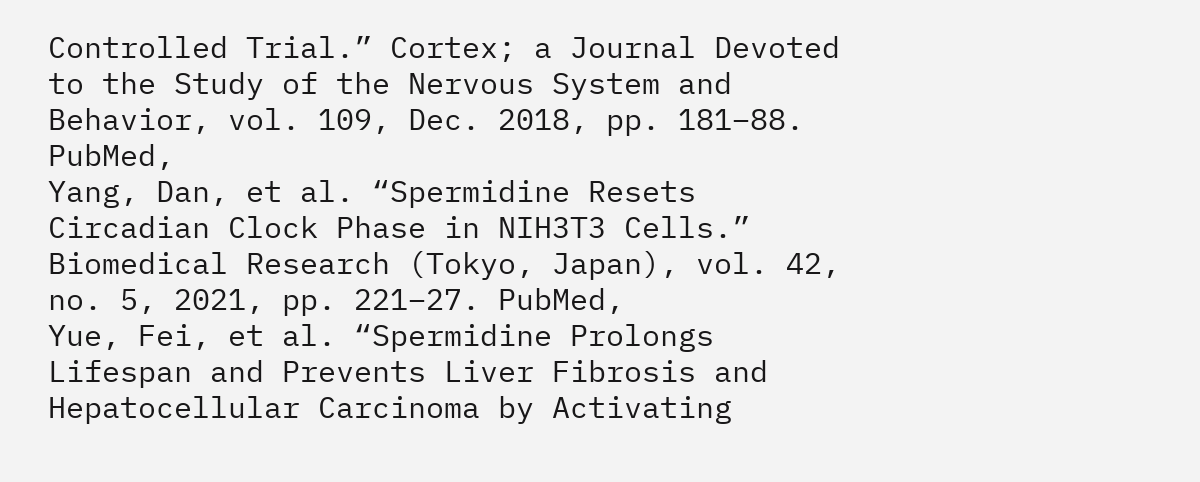Controlled Trial.” Cortex; a Journal Devoted to the Study of the Nervous System and Behavior, vol. 109, Dec. 2018, pp. 181–88. PubMed,
Yang, Dan, et al. “Spermidine Resets Circadian Clock Phase in NIH3T3 Cells.” Biomedical Research (Tokyo, Japan), vol. 42, no. 5, 2021, pp. 221–27. PubMed,
Yue, Fei, et al. “Spermidine Prolongs Lifespan and Prevents Liver Fibrosis and Hepatocellular Carcinoma by Activating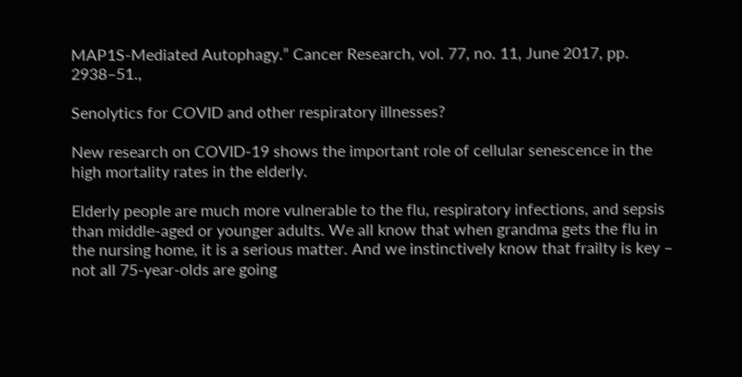MAP1S-Mediated Autophagy.” Cancer Research, vol. 77, no. 11, June 2017, pp. 2938–51.,

Senolytics for COVID and other respiratory illnesses?

New research on COVID-19 shows the important role of cellular senescence in the high mortality rates in the elderly.

Elderly people are much more vulnerable to the flu, respiratory infections, and sepsis than middle-aged or younger adults. We all know that when grandma gets the flu in the nursing home, it is a serious matter. And we instinctively know that frailty is key – not all 75-year-olds are going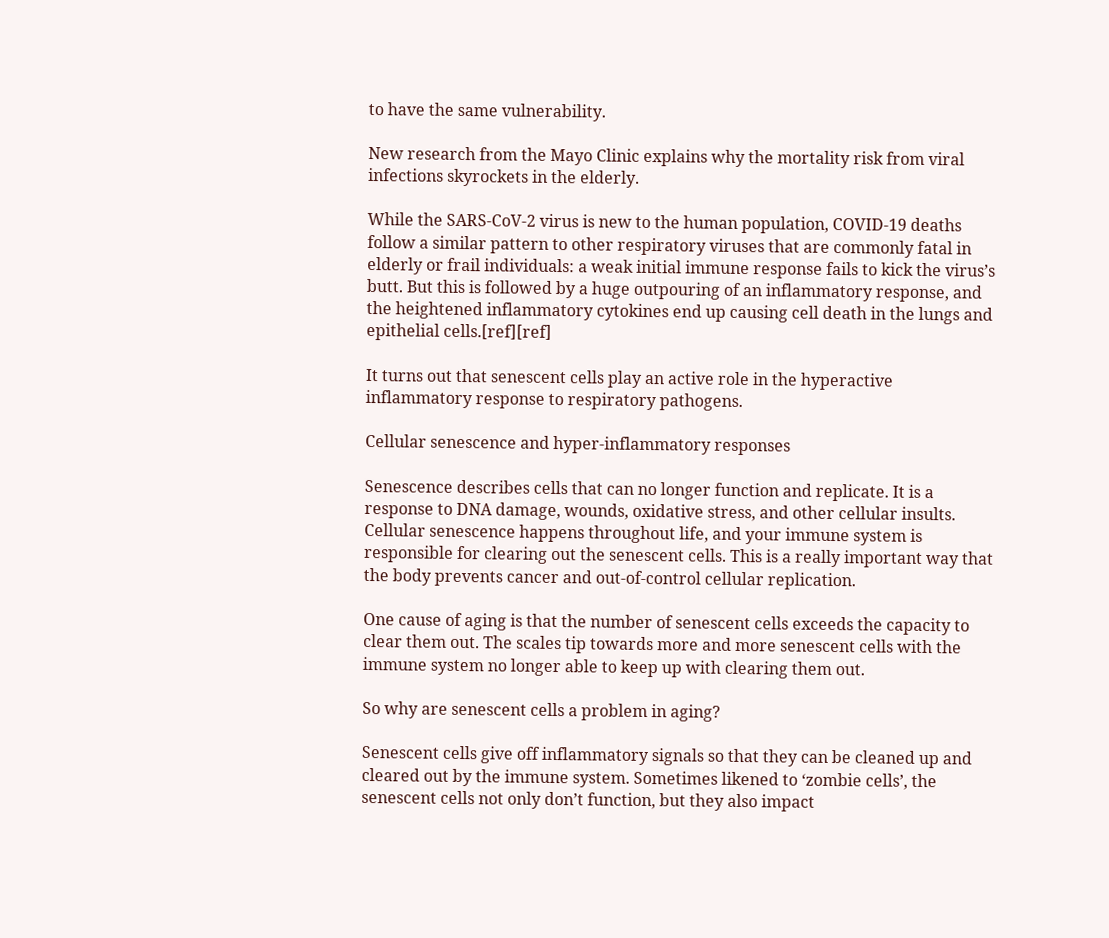to have the same vulnerability.

New research from the Mayo Clinic explains why the mortality risk from viral infections skyrockets in the elderly.

While the SARS-CoV-2 virus is new to the human population, COVID-19 deaths follow a similar pattern to other respiratory viruses that are commonly fatal in elderly or frail individuals: a weak initial immune response fails to kick the virus’s butt. But this is followed by a huge outpouring of an inflammatory response, and the heightened inflammatory cytokines end up causing cell death in the lungs and epithelial cells.[ref][ref]

It turns out that senescent cells play an active role in the hyperactive inflammatory response to respiratory pathogens.

Cellular senescence and hyper-inflammatory responses

Senescence describes cells that can no longer function and replicate. It is a response to DNA damage, wounds, oxidative stress, and other cellular insults.  Cellular senescence happens throughout life, and your immune system is responsible for clearing out the senescent cells. This is a really important way that the body prevents cancer and out-of-control cellular replication.

One cause of aging is that the number of senescent cells exceeds the capacity to clear them out. The scales tip towards more and more senescent cells with the immune system no longer able to keep up with clearing them out.

So why are senescent cells a problem in aging?

Senescent cells give off inflammatory signals so that they can be cleaned up and cleared out by the immune system. Sometimes likened to ‘zombie cells’, the senescent cells not only don’t function, but they also impact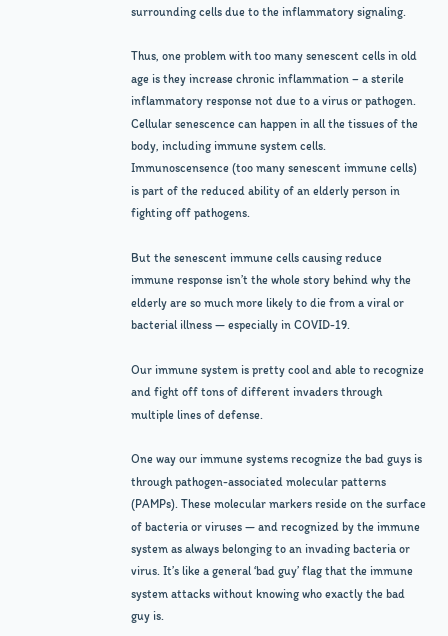surrounding cells due to the inflammatory signaling.

Thus, one problem with too many senescent cells in old age is they increase chronic inflammation – a sterile inflammatory response not due to a virus or pathogen. Cellular senescence can happen in all the tissues of the body, including immune system cells. Immunoscensence (too many senescent immune cells) is part of the reduced ability of an elderly person in fighting off pathogens.

But the senescent immune cells causing reduce immune response isn’t the whole story behind why the elderly are so much more likely to die from a viral or bacterial illness — especially in COVID-19.

Our immune system is pretty cool and able to recognize and fight off tons of different invaders through multiple lines of defense.

One way our immune systems recognize the bad guys is through pathogen-associated molecular patterns (PAMPs). These molecular markers reside on the surface of bacteria or viruses — and recognized by the immune system as always belonging to an invading bacteria or virus. It’s like a general ‘bad guy’ flag that the immune system attacks without knowing who exactly the bad guy is.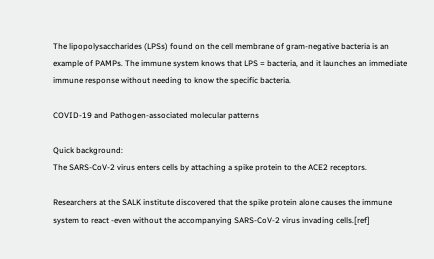The lipopolysaccharides (LPSs) found on the cell membrane of gram-negative bacteria is an example of PAMPs. The immune system knows that LPS = bacteria, and it launches an immediate immune response without needing to know the specific bacteria.

COVID-19 and Pathogen-associated molecular patterns

Quick background:
The SARS-CoV-2 virus enters cells by attaching a spike protein to the ACE2 receptors.

Researchers at the SALK institute discovered that the spike protein alone causes the immune system to react -even without the accompanying SARS-CoV-2 virus invading cells.[ref]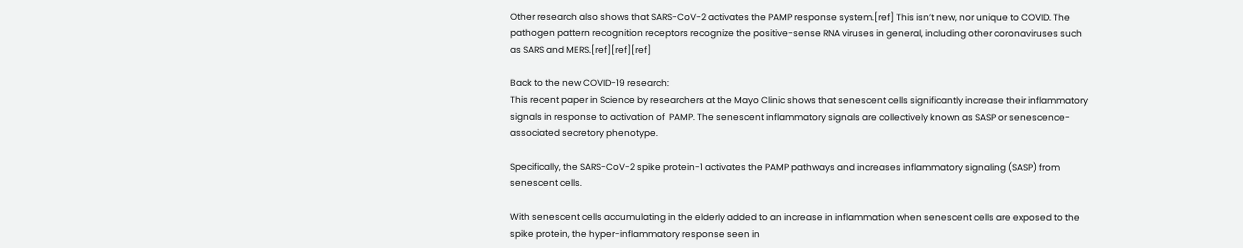Other research also shows that SARS-CoV-2 activates the PAMP response system.[ref] This isn’t new, nor unique to COVID. The pathogen pattern recognition receptors recognize the positive-sense RNA viruses in general, including other coronaviruses such as SARS and MERS.[ref][ref][ref]

Back to the new COVID-19 research:
This recent paper in Science by researchers at the Mayo Clinic shows that senescent cells significantly increase their inflammatory signals in response to activation of  PAMP. The senescent inflammatory signals are collectively known as SASP or senescence-associated secretory phenotype.

Specifically, the SARS-CoV-2 spike protein-1 activates the PAMP pathways and increases inflammatory signaling (SASP) from senescent cells.

With senescent cells accumulating in the elderly added to an increase in inflammation when senescent cells are exposed to the spike protein, the hyper-inflammatory response seen in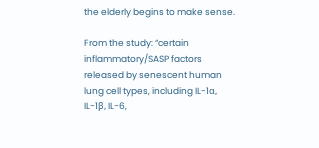the elderly begins to make sense.

From the study: “certain inflammatory/SASP factors released by senescent human lung cell types, including IL-1α, IL-1β, IL-6,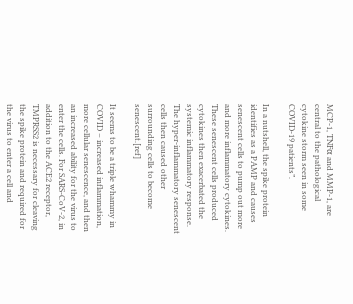MCP-1, TNFα and MMP-1, are central to the pathological cytokine storm seen in some COVID-19 patients”.

In a nutshell, the spike protein identifies as a PAMP and causes senescent cells to pump out more and more inflammatory cytokines. These senescent cells produced cytokines then exacerbated the systemic inflammatory response. The hyper-inflammatory senescent cells then caused other surrounding cells to become senescent.[ref]

It seems to be a triple whammy in COVID – increased inflammation, more cellular senescence, and then an increased ability for the virus to enter the cells. For SARS-CoV-2, in addition to the ACE2 receptor, TMPRSS2 is necessary for cleaving the spike protein and required for the virus to enter a cell and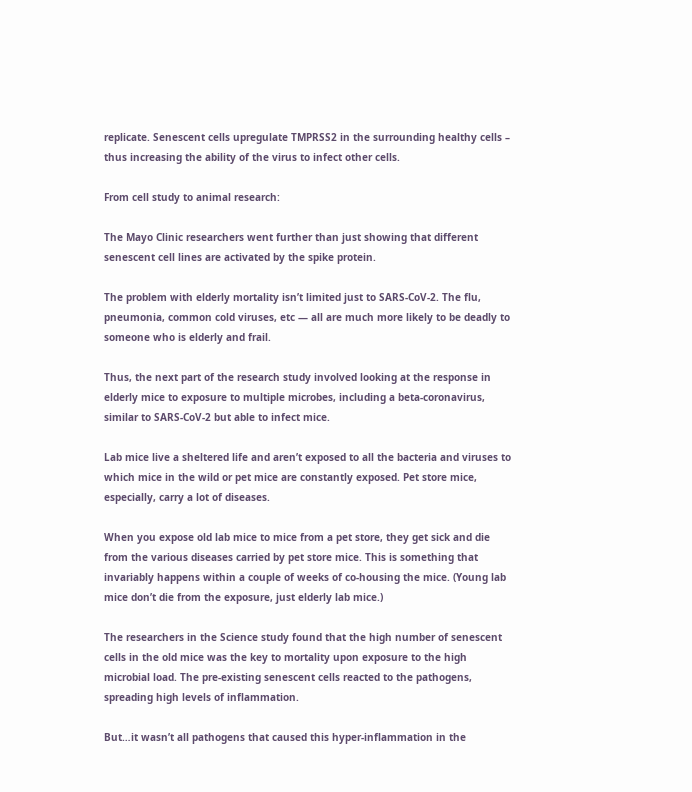replicate. Senescent cells upregulate TMPRSS2 in the surrounding healthy cells – thus increasing the ability of the virus to infect other cells.

From cell study to animal research:

The Mayo Clinic researchers went further than just showing that different senescent cell lines are activated by the spike protein.

The problem with elderly mortality isn’t limited just to SARS-CoV-2. The flu, pneumonia, common cold viruses, etc — all are much more likely to be deadly to someone who is elderly and frail.

Thus, the next part of the research study involved looking at the response in elderly mice to exposure to multiple microbes, including a beta-coronavirus, similar to SARS-CoV-2 but able to infect mice.

Lab mice live a sheltered life and aren’t exposed to all the bacteria and viruses to which mice in the wild or pet mice are constantly exposed. Pet store mice, especially, carry a lot of diseases.

When you expose old lab mice to mice from a pet store, they get sick and die from the various diseases carried by pet store mice. This is something that invariably happens within a couple of weeks of co-housing the mice. (Young lab mice don’t die from the exposure, just elderly lab mice.)

The researchers in the Science study found that the high number of senescent cells in the old mice was the key to mortality upon exposure to the high microbial load. The pre-existing senescent cells reacted to the pathogens, spreading high levels of inflammation.

But…it wasn’t all pathogens that caused this hyper-inflammation in the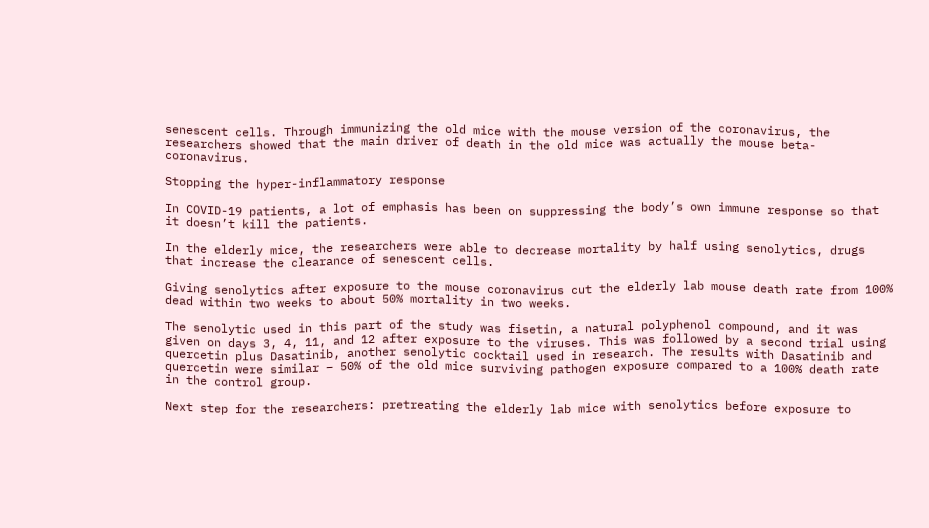senescent cells. Through immunizing the old mice with the mouse version of the coronavirus, the researchers showed that the main driver of death in the old mice was actually the mouse beta-coronavirus.

Stopping the hyper-inflammatory response

In COVID-19 patients, a lot of emphasis has been on suppressing the body’s own immune response so that it doesn’t kill the patients.

In the elderly mice, the researchers were able to decrease mortality by half using senolytics, drugs that increase the clearance of senescent cells.

Giving senolytics after exposure to the mouse coronavirus cut the elderly lab mouse death rate from 100% dead within two weeks to about 50% mortality in two weeks.

The senolytic used in this part of the study was fisetin, a natural polyphenol compound, and it was given on days 3, 4, 11, and 12 after exposure to the viruses. This was followed by a second trial using quercetin plus Dasatinib, another senolytic cocktail used in research. The results with Dasatinib and quercetin were similar – 50% of the old mice surviving pathogen exposure compared to a 100% death rate in the control group.

Next step for the researchers: pretreating the elderly lab mice with senolytics before exposure to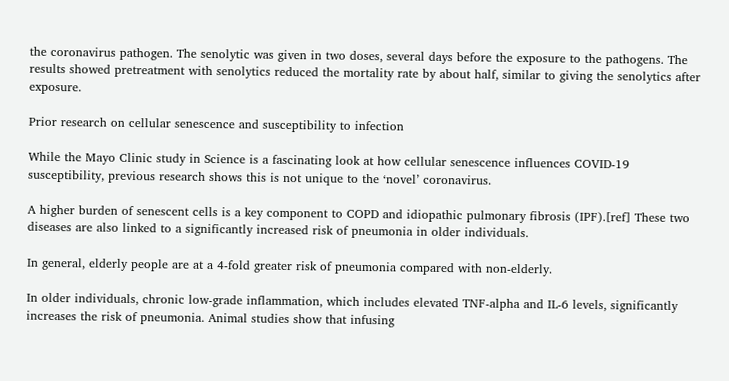the coronavirus pathogen. The senolytic was given in two doses, several days before the exposure to the pathogens. The results showed pretreatment with senolytics reduced the mortality rate by about half, similar to giving the senolytics after exposure.

Prior research on cellular senescence and susceptibility to infection

While the Mayo Clinic study in Science is a fascinating look at how cellular senescence influences COVID-19 susceptibility, previous research shows this is not unique to the ‘novel’ coronavirus.

A higher burden of senescent cells is a key component to COPD and idiopathic pulmonary fibrosis (IPF).[ref] These two diseases are also linked to a significantly increased risk of pneumonia in older individuals.

In general, elderly people are at a 4-fold greater risk of pneumonia compared with non-elderly.

In older individuals, chronic low-grade inflammation, which includes elevated TNF-alpha and IL-6 levels, significantly increases the risk of pneumonia. Animal studies show that infusing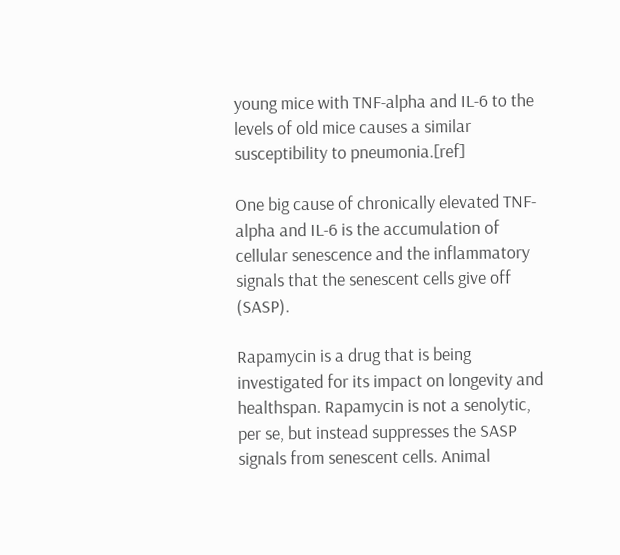young mice with TNF-alpha and IL-6 to the levels of old mice causes a similar susceptibility to pneumonia.[ref]

One big cause of chronically elevated TNF-alpha and IL-6 is the accumulation of cellular senescence and the inflammatory signals that the senescent cells give off (SASP).

Rapamycin is a drug that is being investigated for its impact on longevity and healthspan. Rapamycin is not a senolytic, per se, but instead suppresses the SASP signals from senescent cells. Animal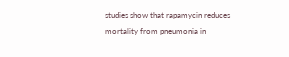studies show that rapamycin reduces mortality from pneumonia in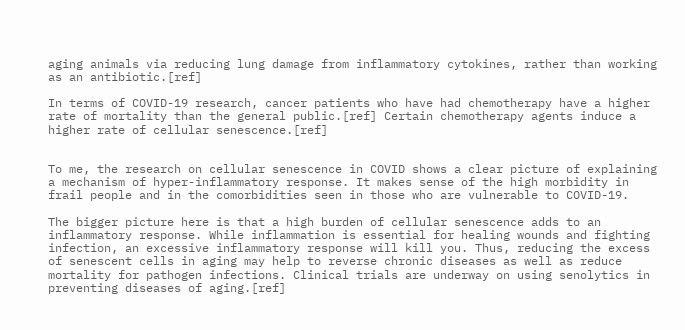aging animals via reducing lung damage from inflammatory cytokines, rather than working as an antibiotic.[ref]

In terms of COVID-19 research, cancer patients who have had chemotherapy have a higher rate of mortality than the general public.[ref] Certain chemotherapy agents induce a higher rate of cellular senescence.[ref]


To me, the research on cellular senescence in COVID shows a clear picture of explaining a mechanism of hyper-inflammatory response. It makes sense of the high morbidity in frail people and in the comorbidities seen in those who are vulnerable to COVID-19.

The bigger picture here is that a high burden of cellular senescence adds to an inflammatory response. While inflammation is essential for healing wounds and fighting infection, an excessive inflammatory response will kill you. Thus, reducing the excess of senescent cells in aging may help to reverse chronic diseases as well as reduce mortality for pathogen infections. Clinical trials are underway on using senolytics in preventing diseases of aging.[ref]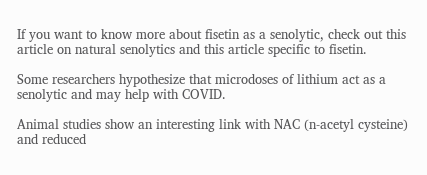If you want to know more about fisetin as a senolytic, check out this article on natural senolytics and this article specific to fisetin.

Some researchers hypothesize that microdoses of lithium act as a senolytic and may help with COVID.

Animal studies show an interesting link with NAC (n-acetyl cysteine) and reduced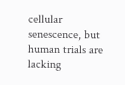cellular senescence, but human trials are lacking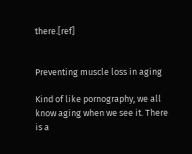there.[ref]


Preventing muscle loss in aging

Kind of like pornography, we all know aging when we see it. There is a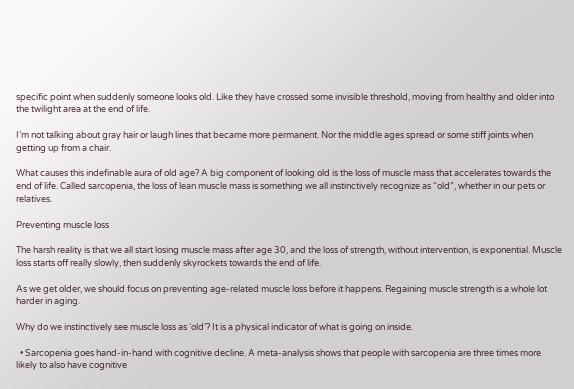specific point when suddenly someone looks old. Like they have crossed some invisible threshold, moving from healthy and older into the twilight area at the end of life.

I’m not talking about gray hair or laugh lines that became more permanent. Nor the middle ages spread or some stiff joints when getting up from a chair.

What causes this indefinable aura of old age? A big component of looking old is the loss of muscle mass that accelerates towards the end of life. Called sarcopenia, the loss of lean muscle mass is something we all instinctively recognize as “old”, whether in our pets or relatives.

Preventing muscle loss

The harsh reality is that we all start losing muscle mass after age 30, and the loss of strength, without intervention, is exponential. Muscle loss starts off really slowly, then suddenly skyrockets towards the end of life.

As we get older, we should focus on preventing age-related muscle loss before it happens. Regaining muscle strength is a whole lot harder in aging.

Why do we instinctively see muscle loss as ‘old’? It is a physical indicator of what is going on inside.

  • Sarcopenia goes hand-in-hand with cognitive decline. A meta-analysis shows that people with sarcopenia are three times more likely to also have cognitive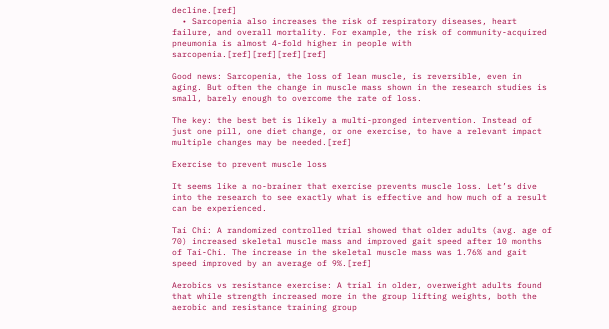decline.[ref]
  • Sarcopenia also increases the risk of respiratory diseases, heart failure, and overall mortality. For example, the risk of community-acquired pneumonia is almost 4-fold higher in people with sarcopenia.[ref][ref][ref][ref]

Good news: Sarcopenia, the loss of lean muscle, is reversible, even in aging. But often the change in muscle mass shown in the research studies is small, barely enough to overcome the rate of loss.

The key: the best bet is likely a multi-pronged intervention. Instead of just one pill, one diet change, or one exercise, to have a relevant impact multiple changes may be needed.[ref]

Exercise to prevent muscle loss

It seems like a no-brainer that exercise prevents muscle loss. Let’s dive into the research to see exactly what is effective and how much of a result can be experienced.

Tai Chi: A randomized controlled trial showed that older adults (avg. age of 70) increased skeletal muscle mass and improved gait speed after 10 months of Tai-Chi. The increase in the skeletal muscle mass was 1.76% and gait speed improved by an average of 9%.[ref]

Aerobics vs resistance exercise: A trial in older, overweight adults found that while strength increased more in the group lifting weights, both the aerobic and resistance training group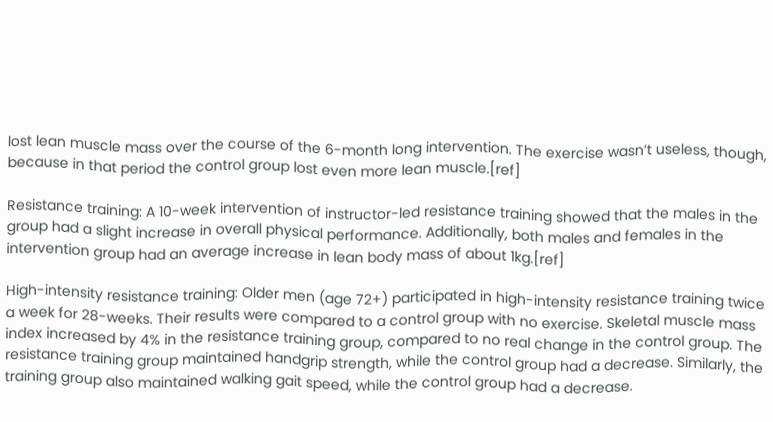lost lean muscle mass over the course of the 6-month long intervention. The exercise wasn’t useless, though, because in that period the control group lost even more lean muscle.[ref]

Resistance training: A 10-week intervention of instructor-led resistance training showed that the males in the group had a slight increase in overall physical performance. Additionally, both males and females in the intervention group had an average increase in lean body mass of about 1kg.[ref]

High-intensity resistance training: Older men (age 72+) participated in high-intensity resistance training twice a week for 28-weeks. Their results were compared to a control group with no exercise. Skeletal muscle mass index increased by 4% in the resistance training group, compared to no real change in the control group. The resistance training group maintained handgrip strength, while the control group had a decrease. Similarly, the training group also maintained walking gait speed, while the control group had a decrease.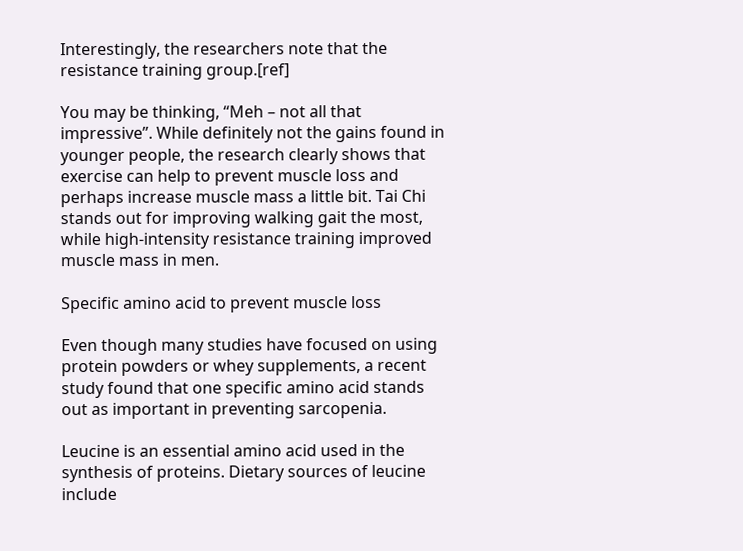Interestingly, the researchers note that the resistance training group.[ref]

You may be thinking, “Meh – not all that impressive”. While definitely not the gains found in younger people, the research clearly shows that exercise can help to prevent muscle loss and perhaps increase muscle mass a little bit. Tai Chi stands out for improving walking gait the most, while high-intensity resistance training improved muscle mass in men.

Specific amino acid to prevent muscle loss

Even though many studies have focused on using protein powders or whey supplements, a recent study found that one specific amino acid stands out as important in preventing sarcopenia.

Leucine is an essential amino acid used in the synthesis of proteins. Dietary sources of leucine include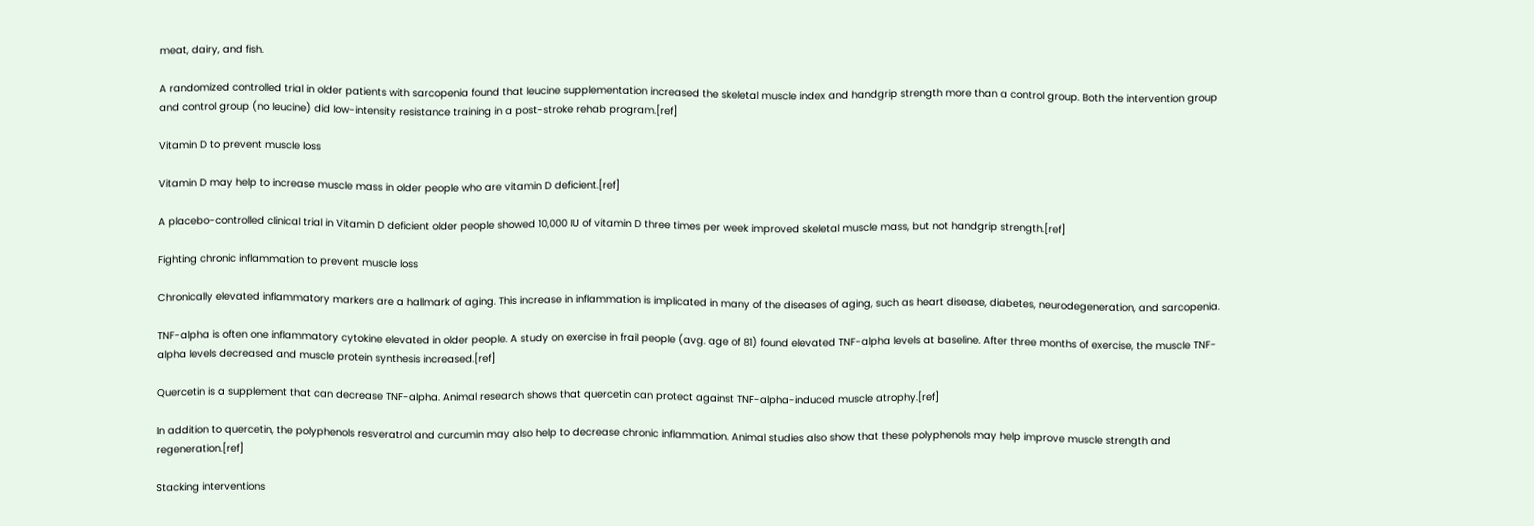meat, dairy, and fish.

A randomized controlled trial in older patients with sarcopenia found that leucine supplementation increased the skeletal muscle index and handgrip strength more than a control group. Both the intervention group and control group (no leucine) did low-intensity resistance training in a post-stroke rehab program.[ref]

Vitamin D to prevent muscle loss

Vitamin D may help to increase muscle mass in older people who are vitamin D deficient.[ref]

A placebo-controlled clinical trial in Vitamin D deficient older people showed 10,000 IU of vitamin D three times per week improved skeletal muscle mass, but not handgrip strength.[ref]

Fighting chronic inflammation to prevent muscle loss

Chronically elevated inflammatory markers are a hallmark of aging. This increase in inflammation is implicated in many of the diseases of aging, such as heart disease, diabetes, neurodegeneration, and sarcopenia.

TNF-alpha is often one inflammatory cytokine elevated in older people. A study on exercise in frail people (avg. age of 81) found elevated TNF-alpha levels at baseline. After three months of exercise, the muscle TNF-alpha levels decreased and muscle protein synthesis increased.[ref]

Quercetin is a supplement that can decrease TNF-alpha. Animal research shows that quercetin can protect against TNF-alpha-induced muscle atrophy.[ref]

In addition to quercetin, the polyphenols resveratrol and curcumin may also help to decrease chronic inflammation. Animal studies also show that these polyphenols may help improve muscle strength and regeneration.[ref]

Stacking interventions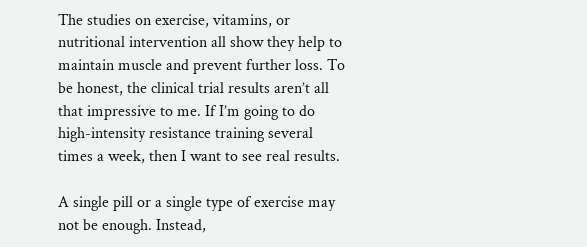The studies on exercise, vitamins, or nutritional intervention all show they help to maintain muscle and prevent further loss. To be honest, the clinical trial results aren’t all that impressive to me. If I’m going to do high-intensity resistance training several times a week, then I want to see real results.

A single pill or a single type of exercise may not be enough. Instead,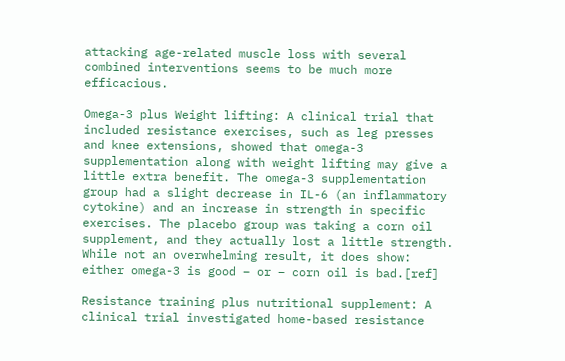attacking age-related muscle loss with several combined interventions seems to be much more efficacious.

Omega-3 plus Weight lifting: A clinical trial that included resistance exercises, such as leg presses and knee extensions, showed that omega-3 supplementation along with weight lifting may give a little extra benefit. The omega-3 supplementation group had a slight decrease in IL-6 (an inflammatory cytokine) and an increase in strength in specific exercises. The placebo group was taking a corn oil supplement, and they actually lost a little strength. While not an overwhelming result, it does show: either omega-3 is good – or – corn oil is bad.[ref]

Resistance training plus nutritional supplement: A clinical trial investigated home-based resistance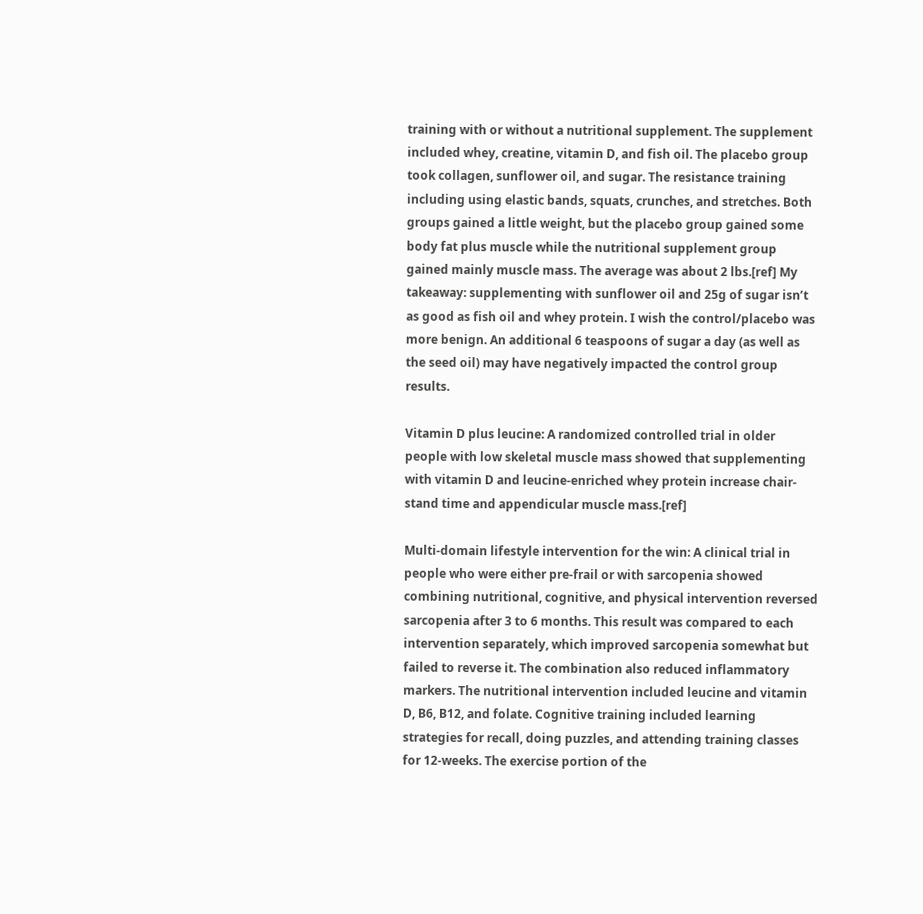training with or without a nutritional supplement. The supplement included whey, creatine, vitamin D, and fish oil. The placebo group took collagen, sunflower oil, and sugar. The resistance training including using elastic bands, squats, crunches, and stretches. Both groups gained a little weight, but the placebo group gained some body fat plus muscle while the nutritional supplement group gained mainly muscle mass. The average was about 2 lbs.[ref] My takeaway: supplementing with sunflower oil and 25g of sugar isn’t as good as fish oil and whey protein. I wish the control/placebo was more benign. An additional 6 teaspoons of sugar a day (as well as the seed oil) may have negatively impacted the control group results.

Vitamin D plus leucine: A randomized controlled trial in older people with low skeletal muscle mass showed that supplementing with vitamin D and leucine-enriched whey protein increase chair-stand time and appendicular muscle mass.[ref]

Multi-domain lifestyle intervention for the win: A clinical trial in people who were either pre-frail or with sarcopenia showed combining nutritional, cognitive, and physical intervention reversed sarcopenia after 3 to 6 months. This result was compared to each intervention separately, which improved sarcopenia somewhat but failed to reverse it. The combination also reduced inflammatory markers. The nutritional intervention included leucine and vitamin D, B6, B12, and folate. Cognitive training included learning strategies for recall, doing puzzles, and attending training classes for 12-weeks. The exercise portion of the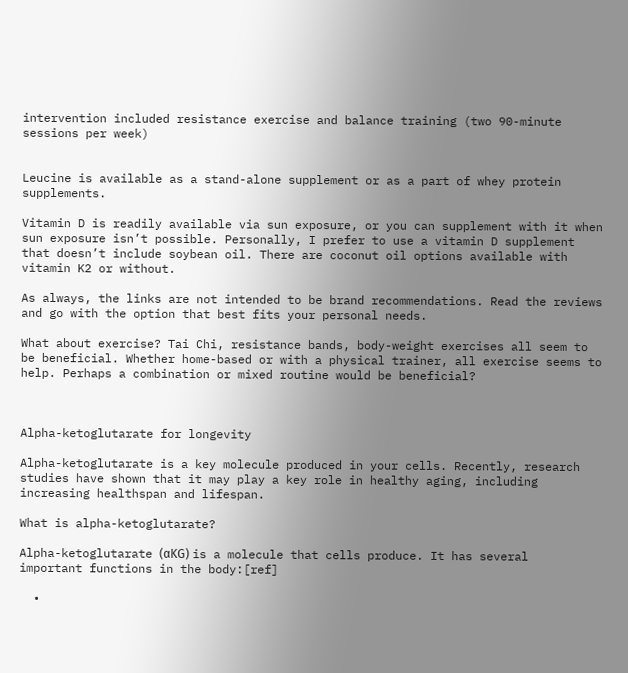intervention included resistance exercise and balance training (two 90-minute sessions per week)


Leucine is available as a stand-alone supplement or as a part of whey protein supplements.

Vitamin D is readily available via sun exposure, or you can supplement with it when sun exposure isn’t possible. Personally, I prefer to use a vitamin D supplement that doesn’t include soybean oil. There are coconut oil options available with vitamin K2 or without.

As always, the links are not intended to be brand recommendations. Read the reviews and go with the option that best fits your personal needs.

What about exercise? Tai Chi, resistance bands, body-weight exercises all seem to be beneficial. Whether home-based or with a physical trainer, all exercise seems to help. Perhaps a combination or mixed routine would be beneficial?



Alpha-ketoglutarate for longevity

Alpha-ketoglutarate is a key molecule produced in your cells. Recently, research studies have shown that it may play a key role in healthy aging, including increasing healthspan and lifespan.

What is alpha-ketoglutarate?

Alpha-ketoglutarate (αKG) is a molecule that cells produce. It has several important functions in the body:[ref]

  •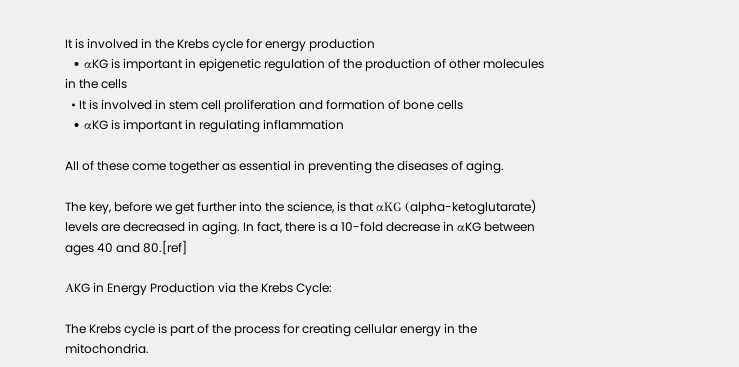It is involved in the Krebs cycle for energy production
  • αKG is important in epigenetic regulation of the production of other molecules in the cells
  • It is involved in stem cell proliferation and formation of bone cells
  • αKG is important in regulating inflammation

All of these come together as essential in preventing the diseases of aging.

The key, before we get further into the science, is that αKG (alpha-ketoglutarate) levels are decreased in aging. In fact, there is a 10-fold decrease in αKG between ages 40 and 80.[ref]

ΑKG in Energy Production via the Krebs Cycle:

The Krebs cycle is part of the process for creating cellular energy in the mitochondria.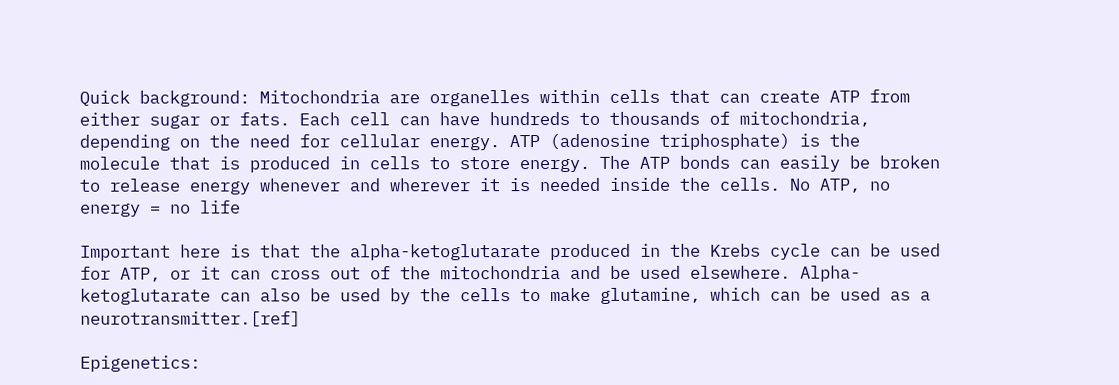Quick background: Mitochondria are organelles within cells that can create ATP from either sugar or fats. Each cell can have hundreds to thousands of mitochondria, depending on the need for cellular energy. ATP (adenosine triphosphate) is the molecule that is produced in cells to store energy. The ATP bonds can easily be broken to release energy whenever and wherever it is needed inside the cells. No ATP, no energy = no life

Important here is that the alpha-ketoglutarate produced in the Krebs cycle can be used for ATP, or it can cross out of the mitochondria and be used elsewhere. Alpha-ketoglutarate can also be used by the cells to make glutamine, which can be used as a neurotransmitter.[ref]

Epigenetics: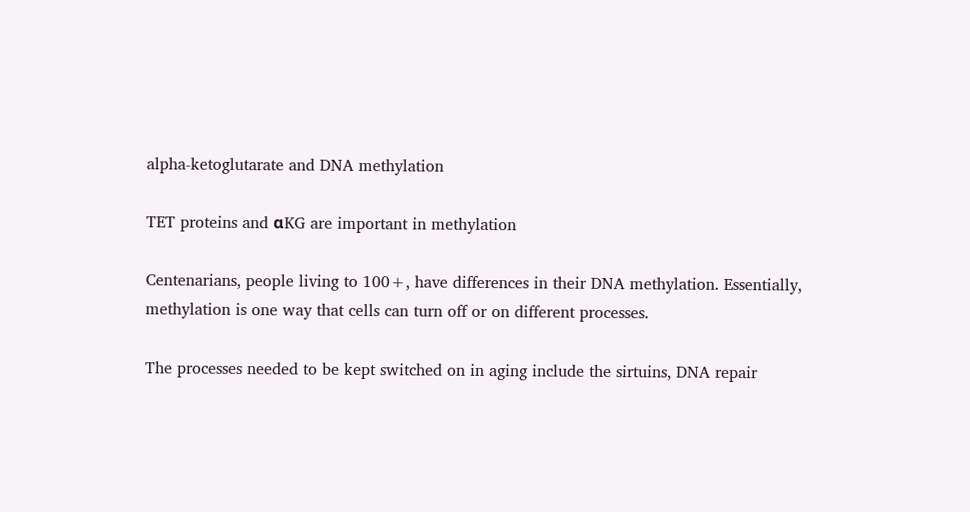alpha-ketoglutarate and DNA methylation

TET proteins and αKG are important in methylation

Centenarians, people living to 100+, have differences in their DNA methylation. Essentially, methylation is one way that cells can turn off or on different processes.

The processes needed to be kept switched on in aging include the sirtuins, DNA repair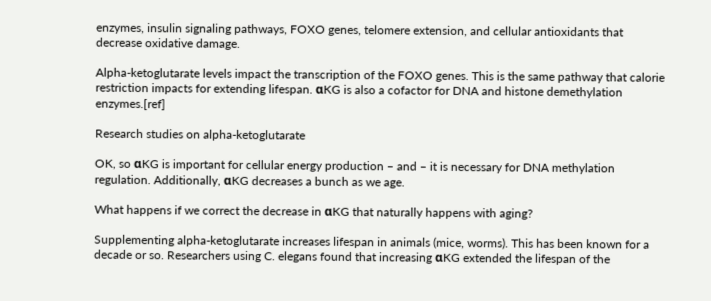enzymes, insulin signaling pathways, FOXO genes, telomere extension, and cellular antioxidants that decrease oxidative damage.

Alpha-ketoglutarate levels impact the transcription of the FOXO genes. This is the same pathway that calorie restriction impacts for extending lifespan. αKG is also a cofactor for DNA and histone demethylation enzymes.[ref]

Research studies on alpha-ketoglutarate

OK, so αKG is important for cellular energy production – and – it is necessary for DNA methylation regulation. Additionally, αKG decreases a bunch as we age.

What happens if we correct the decrease in αKG that naturally happens with aging?

Supplementing alpha-ketoglutarate increases lifespan in animals (mice, worms). This has been known for a decade or so. Researchers using C. elegans found that increasing αKG extended the lifespan of the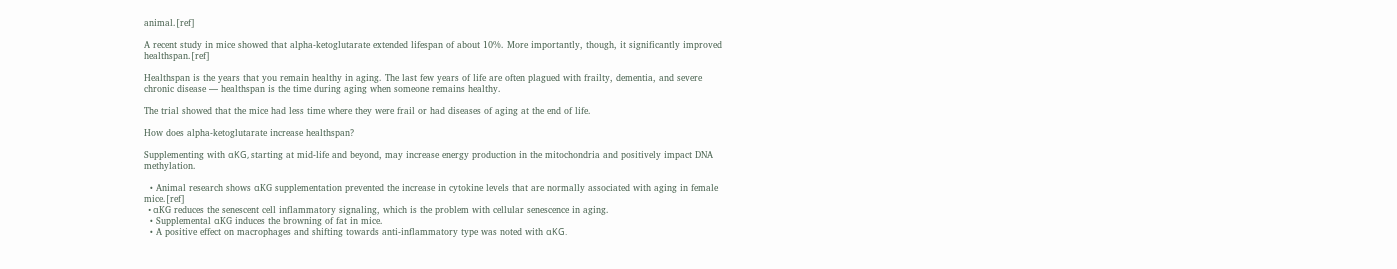animal.[ref]

A recent study in mice showed that alpha-ketoglutarate extended lifespan of about 10%. More importantly, though, it significantly improved healthspan.[ref]

Healthspan is the years that you remain healthy in aging. The last few years of life are often plagued with frailty, dementia, and severe chronic disease — healthspan is the time during aging when someone remains healthy.

The trial showed that the mice had less time where they were frail or had diseases of aging at the end of life.

How does alpha-ketoglutarate increase healthspan?

Supplementing with αKG, starting at mid-life and beyond, may increase energy production in the mitochondria and positively impact DNA methylation.

  • Animal research shows αKG supplementation prevented the increase in cytokine levels that are normally associated with aging in female mice.[ref]
  • αKG reduces the senescent cell inflammatory signaling, which is the problem with cellular senescence in aging.
  • Supplemental αKG induces the browning of fat in mice.
  • A positive effect on macrophages and shifting towards anti-inflammatory type was noted with αKG.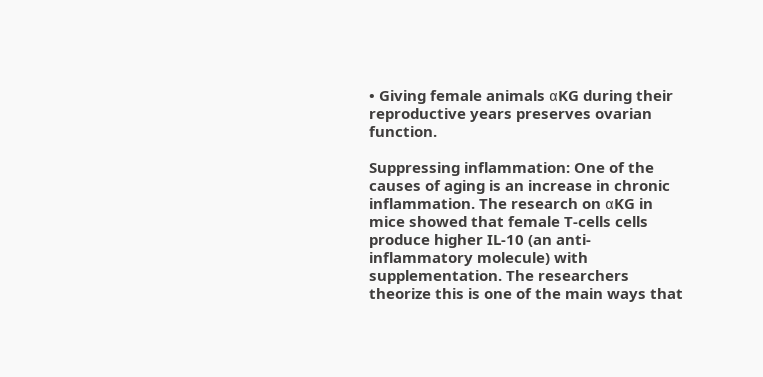• Giving female animals αKG during their reproductive years preserves ovarian function.

Suppressing inflammation: One of the causes of aging is an increase in chronic inflammation. The research on αKG in mice showed that female T-cells cells produce higher IL-10 (an anti-inflammatory molecule) with supplementation. The researchers theorize this is one of the main ways that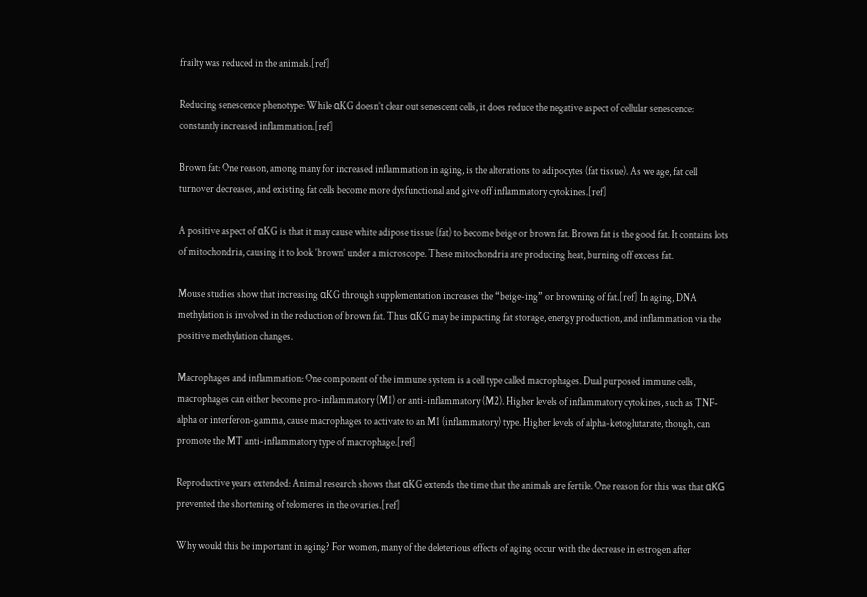frailty was reduced in the animals.[ref]

Reducing senescence phenotype: While αKG doesn’t clear out senescent cells, it does reduce the negative aspect of cellular senescence: constantly increased inflammation.[ref]

Brown fat: One reason, among many for increased inflammation in aging, is the alterations to adipocytes (fat tissue). As we age, fat cell turnover decreases, and existing fat cells become more dysfunctional and give off inflammatory cytokines.[ref]

A positive aspect of αKG is that it may cause white adipose tissue (fat) to become beige or brown fat. Brown fat is the good fat. It contains lots of mitochondria, causing it to look ‘brown’ under a microscope. These mitochondria are producing heat, burning off excess fat.

Mouse studies show that increasing αKG through supplementation increases the “beige-ing” or browning of fat.[ref] In aging, DNA methylation is involved in the reduction of brown fat. Thus αKG may be impacting fat storage, energy production, and inflammation via the positive methylation changes.

Macrophages and inflammation: One component of the immune system is a cell type called macrophages. Dual purposed immune cells, macrophages can either become pro-inflammatory (M1) or anti-inflammatory (M2). Higher levels of inflammatory cytokines, such as TNF-alpha or interferon-gamma, cause macrophages to activate to an M1 (inflammatory) type. Higher levels of alpha-ketoglutarate, though, can promote the MT anti-inflammatory type of macrophage.[ref]

Reproductive years extended: Animal research shows that αKG extends the time that the animals are fertile. One reason for this was that αKG prevented the shortening of telomeres in the ovaries.[ref]

Why would this be important in aging? For women, many of the deleterious effects of aging occur with the decrease in estrogen after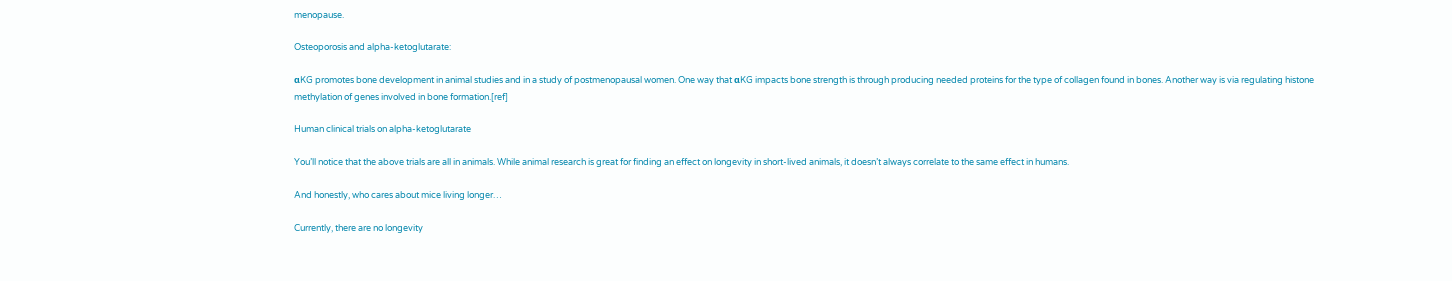menopause.

Osteoporosis and alpha-ketoglutarate:

αKG promotes bone development in animal studies and in a study of postmenopausal women. One way that αKG impacts bone strength is through producing needed proteins for the type of collagen found in bones. Another way is via regulating histone methylation of genes involved in bone formation.[ref]

Human clinical trials on alpha-ketoglutarate

You’ll notice that the above trials are all in animals. While animal research is great for finding an effect on longevity in short-lived animals, it doesn’t always correlate to the same effect in humans.

And honestly, who cares about mice living longer…

Currently, there are no longevity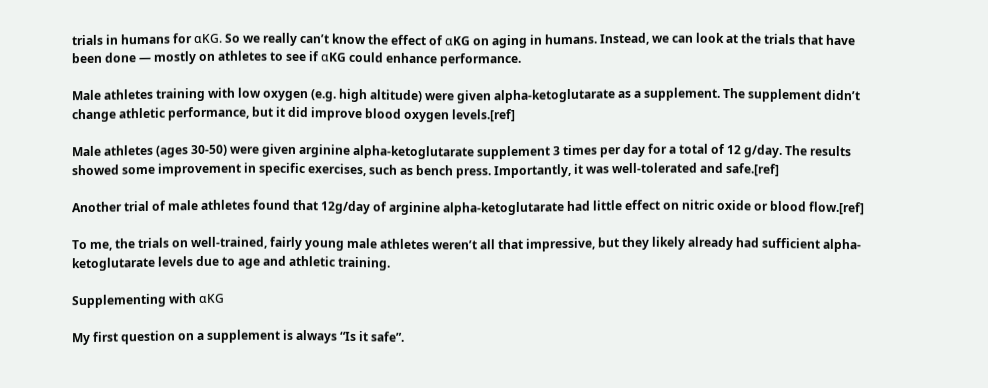trials in humans for αKG. So we really can’t know the effect of αKG on aging in humans. Instead, we can look at the trials that have been done — mostly on athletes to see if αKG could enhance performance.

Male athletes training with low oxygen (e.g. high altitude) were given alpha-ketoglutarate as a supplement. The supplement didn’t change athletic performance, but it did improve blood oxygen levels.[ref]

Male athletes (ages 30-50) were given arginine alpha-ketoglutarate supplement 3 times per day for a total of 12 g/day. The results showed some improvement in specific exercises, such as bench press. Importantly, it was well-tolerated and safe.[ref]

Another trial of male athletes found that 12g/day of arginine alpha-ketoglutarate had little effect on nitric oxide or blood flow.[ref]

To me, the trials on well-trained, fairly young male athletes weren’t all that impressive, but they likely already had sufficient alpha-ketoglutarate levels due to age and athletic training.

Supplementing with αKG

My first question on a supplement is always “Is it safe”.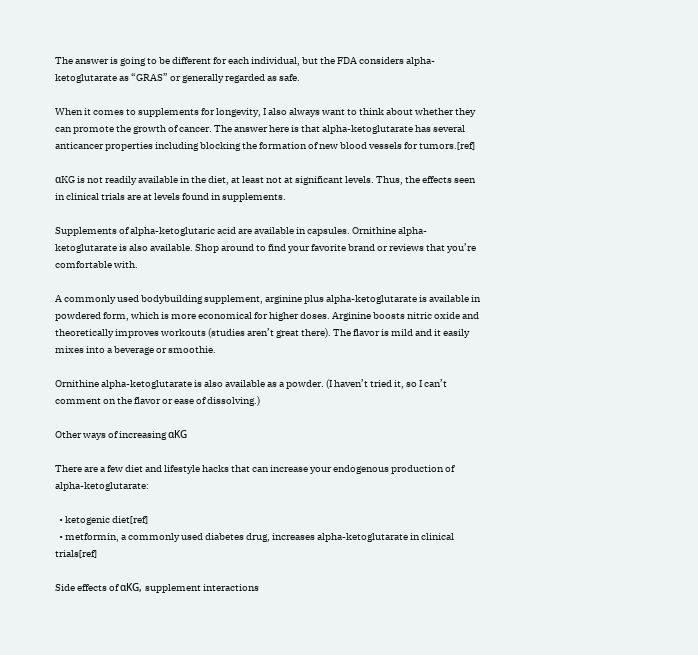The answer is going to be different for each individual, but the FDA considers alpha-ketoglutarate as “GRAS” or generally regarded as safe.

When it comes to supplements for longevity, I also always want to think about whether they can promote the growth of cancer. The answer here is that alpha-ketoglutarate has several anticancer properties including blocking the formation of new blood vessels for tumors.[ref]

αKG is not readily available in the diet, at least not at significant levels. Thus, the effects seen in clinical trials are at levels found in supplements.

Supplements of alpha-ketoglutaric acid are available in capsules. Ornithine alpha-ketoglutarate is also available. Shop around to find your favorite brand or reviews that you’re comfortable with.

A commonly used bodybuilding supplement, arginine plus alpha-ketoglutarate is available in powdered form, which is more economical for higher doses. Arginine boosts nitric oxide and theoretically improves workouts (studies aren’t great there). The flavor is mild and it easily mixes into a beverage or smoothie.

Ornithine alpha-ketoglutarate is also available as a powder. (I haven’t tried it, so I can’t comment on the flavor or ease of dissolving.)

Other ways of increasing αKG

There are a few diet and lifestyle hacks that can increase your endogenous production of alpha-ketoglutarate:

  • ketogenic diet[ref]
  • metformin, a commonly used diabetes drug, increases alpha-ketoglutarate in clinical trials[ref]

Side effects of αKG, supplement interactions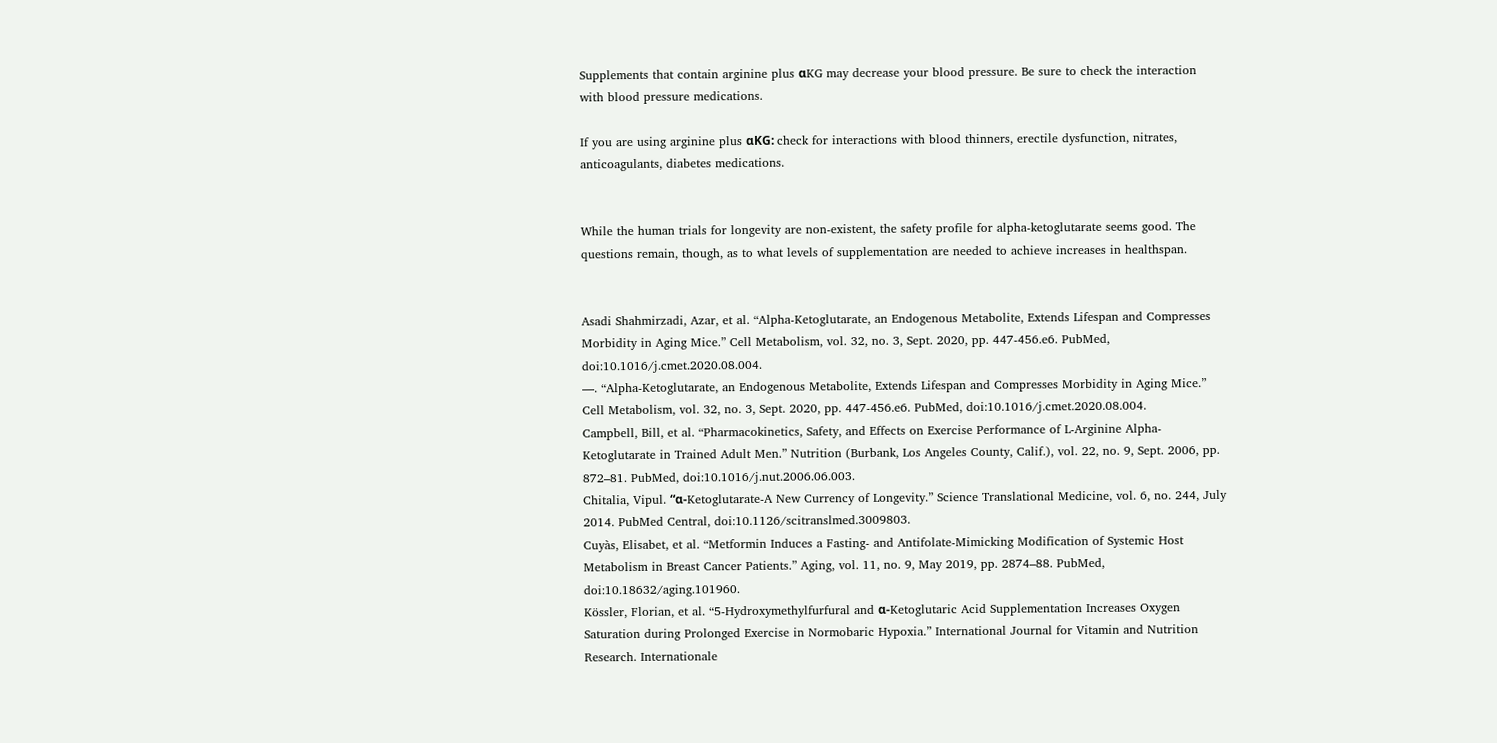Supplements that contain arginine plus αKG may decrease your blood pressure. Be sure to check the interaction with blood pressure medications.

If you are using arginine plus αKG: check for interactions with blood thinners, erectile dysfunction, nitrates, anticoagulants, diabetes medications.


While the human trials for longevity are non-existent, the safety profile for alpha-ketoglutarate seems good. The questions remain, though, as to what levels of supplementation are needed to achieve increases in healthspan.


Asadi Shahmirzadi, Azar, et al. “Alpha-Ketoglutarate, an Endogenous Metabolite, Extends Lifespan and Compresses Morbidity in Aging Mice.” Cell Metabolism, vol. 32, no. 3, Sept. 2020, pp. 447-456.e6. PubMed, doi:10.1016/j.cmet.2020.08.004.
—. “Alpha-Ketoglutarate, an Endogenous Metabolite, Extends Lifespan and Compresses Morbidity in Aging Mice.” Cell Metabolism, vol. 32, no. 3, Sept. 2020, pp. 447-456.e6. PubMed, doi:10.1016/j.cmet.2020.08.004.
Campbell, Bill, et al. “Pharmacokinetics, Safety, and Effects on Exercise Performance of L-Arginine Alpha-Ketoglutarate in Trained Adult Men.” Nutrition (Burbank, Los Angeles County, Calif.), vol. 22, no. 9, Sept. 2006, pp. 872–81. PubMed, doi:10.1016/j.nut.2006.06.003.
Chitalia, Vipul. “α-Ketoglutarate-A New Currency of Longevity.” Science Translational Medicine, vol. 6, no. 244, July 2014. PubMed Central, doi:10.1126/scitranslmed.3009803.
Cuyàs, Elisabet, et al. “Metformin Induces a Fasting- and Antifolate-Mimicking Modification of Systemic Host Metabolism in Breast Cancer Patients.” Aging, vol. 11, no. 9, May 2019, pp. 2874–88. PubMed, doi:10.18632/aging.101960.
Kössler, Florian, et al. “5-Hydroxymethylfurfural and α-Ketoglutaric Acid Supplementation Increases Oxygen Saturation during Prolonged Exercise in Normobaric Hypoxia.” International Journal for Vitamin and Nutrition Research. Internationale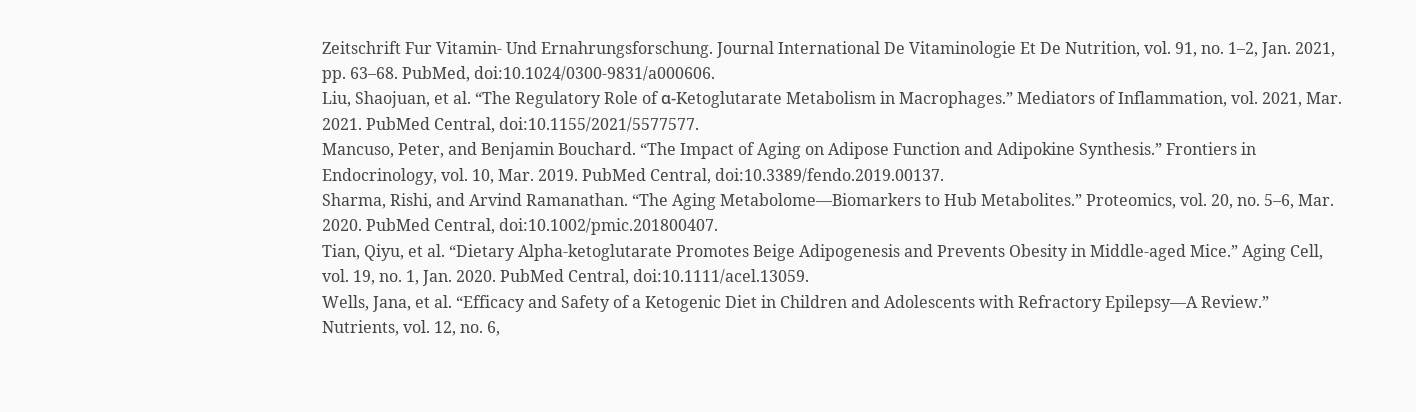Zeitschrift Fur Vitamin- Und Ernahrungsforschung. Journal International De Vitaminologie Et De Nutrition, vol. 91, no. 1–2, Jan. 2021, pp. 63–68. PubMed, doi:10.1024/0300-9831/a000606.
Liu, Shaojuan, et al. “The Regulatory Role of α-Ketoglutarate Metabolism in Macrophages.” Mediators of Inflammation, vol. 2021, Mar. 2021. PubMed Central, doi:10.1155/2021/5577577.
Mancuso, Peter, and Benjamin Bouchard. “The Impact of Aging on Adipose Function and Adipokine Synthesis.” Frontiers in Endocrinology, vol. 10, Mar. 2019. PubMed Central, doi:10.3389/fendo.2019.00137.
Sharma, Rishi, and Arvind Ramanathan. “The Aging Metabolome—Biomarkers to Hub Metabolites.” Proteomics, vol. 20, no. 5–6, Mar. 2020. PubMed Central, doi:10.1002/pmic.201800407.
Tian, Qiyu, et al. “Dietary Alpha‐ketoglutarate Promotes Beige Adipogenesis and Prevents Obesity in Middle‐aged Mice.” Aging Cell, vol. 19, no. 1, Jan. 2020. PubMed Central, doi:10.1111/acel.13059.
Wells, Jana, et al. “Efficacy and Safety of a Ketogenic Diet in Children and Adolescents with Refractory Epilepsy—A Review.” Nutrients, vol. 12, no. 6,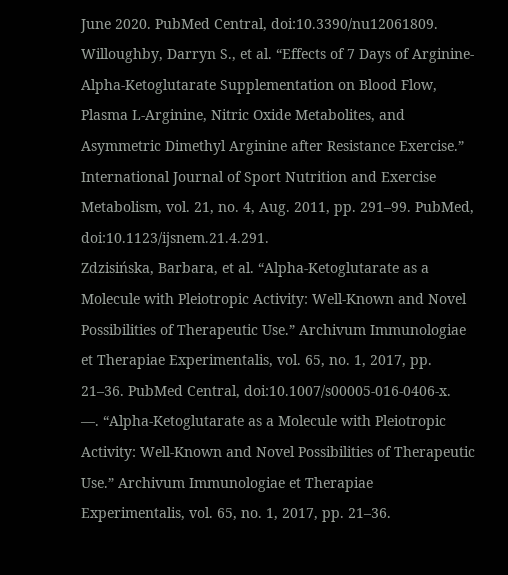June 2020. PubMed Central, doi:10.3390/nu12061809.
Willoughby, Darryn S., et al. “Effects of 7 Days of Arginine-Alpha-Ketoglutarate Supplementation on Blood Flow, Plasma L-Arginine, Nitric Oxide Metabolites, and Asymmetric Dimethyl Arginine after Resistance Exercise.” International Journal of Sport Nutrition and Exercise Metabolism, vol. 21, no. 4, Aug. 2011, pp. 291–99. PubMed, doi:10.1123/ijsnem.21.4.291.
Zdzisińska, Barbara, et al. “Alpha-Ketoglutarate as a Molecule with Pleiotropic Activity: Well-Known and Novel Possibilities of Therapeutic Use.” Archivum Immunologiae et Therapiae Experimentalis, vol. 65, no. 1, 2017, pp. 21–36. PubMed Central, doi:10.1007/s00005-016-0406-x.
—. “Alpha-Ketoglutarate as a Molecule with Pleiotropic Activity: Well-Known and Novel Possibilities of Therapeutic Use.” Archivum Immunologiae et Therapiae Experimentalis, vol. 65, no. 1, 2017, pp. 21–36.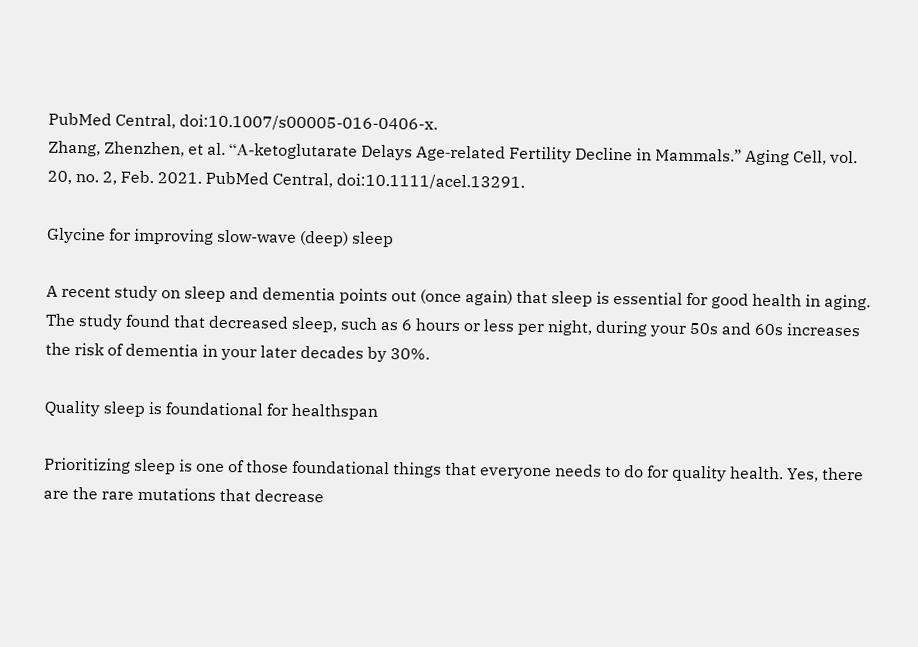PubMed Central, doi:10.1007/s00005-016-0406-x.
Zhang, Zhenzhen, et al. “Α‐ketoglutarate Delays Age‐related Fertility Decline in Mammals.” Aging Cell, vol. 20, no. 2, Feb. 2021. PubMed Central, doi:10.1111/acel.13291.

Glycine for improving slow-wave (deep) sleep

A recent study on sleep and dementia points out (once again) that sleep is essential for good health in aging. The study found that decreased sleep, such as 6 hours or less per night, during your 50s and 60s increases the risk of dementia in your later decades by 30%.

Quality sleep is foundational for healthspan

Prioritizing sleep is one of those foundational things that everyone needs to do for quality health. Yes, there are the rare mutations that decrease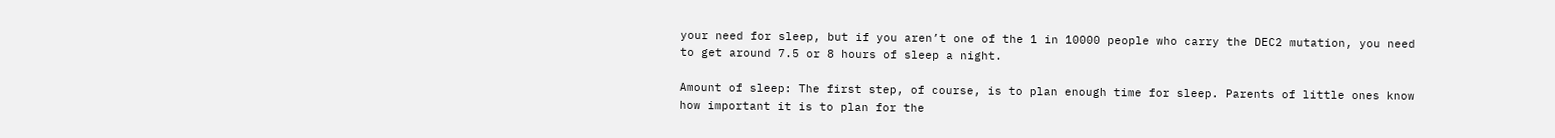your need for sleep, but if you aren’t one of the 1 in 10000 people who carry the DEC2 mutation, you need to get around 7.5 or 8 hours of sleep a night.

Amount of sleep: The first step, of course, is to plan enough time for sleep. Parents of little ones know how important it is to plan for the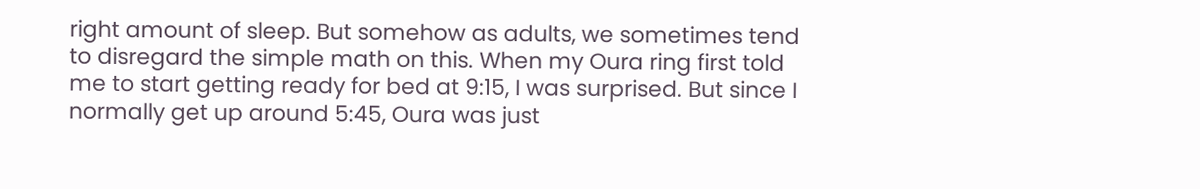right amount of sleep. But somehow as adults, we sometimes tend to disregard the simple math on this. When my Oura ring first told me to start getting ready for bed at 9:15, I was surprised. But since I normally get up around 5:45, Oura was just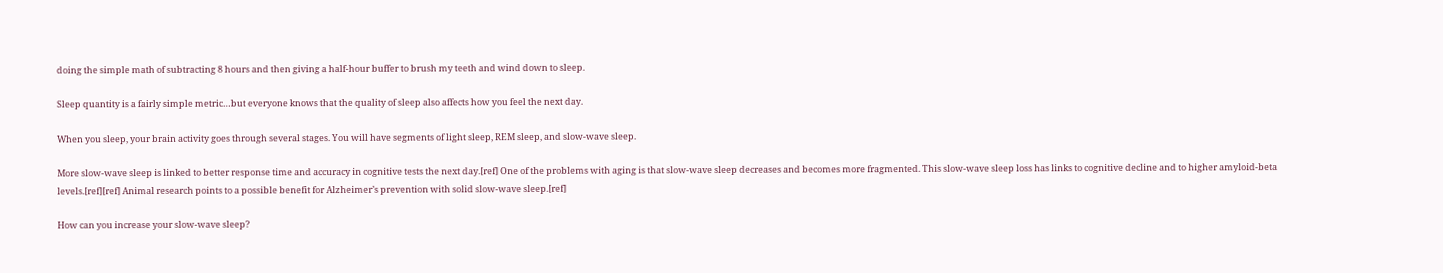doing the simple math of subtracting 8 hours and then giving a half-hour buffer to brush my teeth and wind down to sleep.

Sleep quantity is a fairly simple metric…but everyone knows that the quality of sleep also affects how you feel the next day.

When you sleep, your brain activity goes through several stages. You will have segments of light sleep, REM sleep, and slow-wave sleep.

More slow-wave sleep is linked to better response time and accuracy in cognitive tests the next day.[ref] One of the problems with aging is that slow-wave sleep decreases and becomes more fragmented. This slow-wave sleep loss has links to cognitive decline and to higher amyloid-beta levels.[ref][ref] Animal research points to a possible benefit for Alzheimer’s prevention with solid slow-wave sleep.[ref]

How can you increase your slow-wave sleep?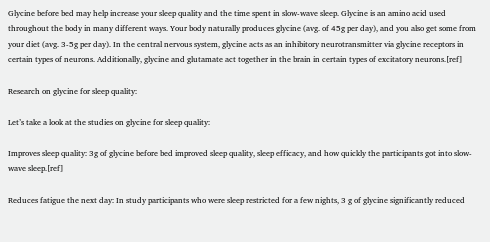Glycine before bed may help increase your sleep quality and the time spent in slow-wave sleep. Glycine is an amino acid used throughout the body in many different ways. Your body naturally produces glycine (avg. of 45g per day), and you also get some from your diet (avg. 3-5g per day). In the central nervous system, glycine acts as an inhibitory neurotransmitter via glycine receptors in certain types of neurons. Additionally, glycine and glutamate act together in the brain in certain types of excitatory neurons.[ref]

Research on glycine for sleep quality:

Let’s take a look at the studies on glycine for sleep quality:

Improves sleep quality: 3g of glycine before bed improved sleep quality, sleep efficacy, and how quickly the participants got into slow-wave sleep.[ref]

Reduces fatigue the next day: In study participants who were sleep restricted for a few nights, 3 g of glycine significantly reduced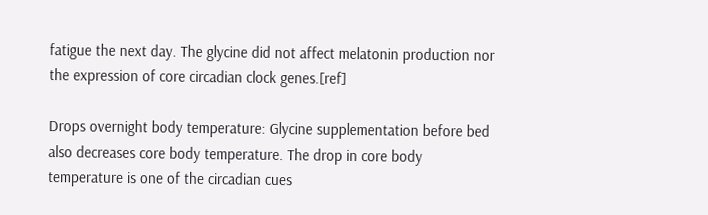fatigue the next day. The glycine did not affect melatonin production nor the expression of core circadian clock genes.[ref]

Drops overnight body temperature: Glycine supplementation before bed also decreases core body temperature. The drop in core body temperature is one of the circadian cues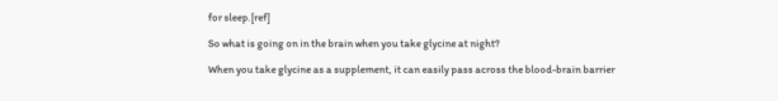for sleep.[ref]

So what is going on in the brain when you take glycine at night?

When you take glycine as a supplement, it can easily pass across the blood-brain barrier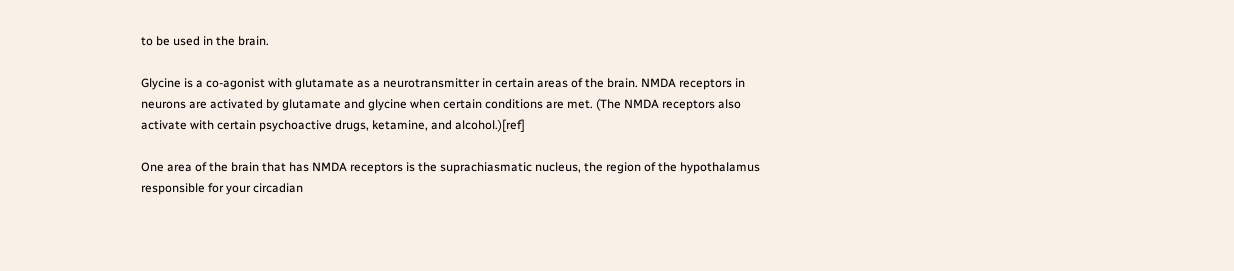to be used in the brain.

Glycine is a co-agonist with glutamate as a neurotransmitter in certain areas of the brain. NMDA receptors in neurons are activated by glutamate and glycine when certain conditions are met. (The NMDA receptors also activate with certain psychoactive drugs, ketamine, and alcohol.)[ref]

One area of the brain that has NMDA receptors is the suprachiasmatic nucleus, the region of the hypothalamus responsible for your circadian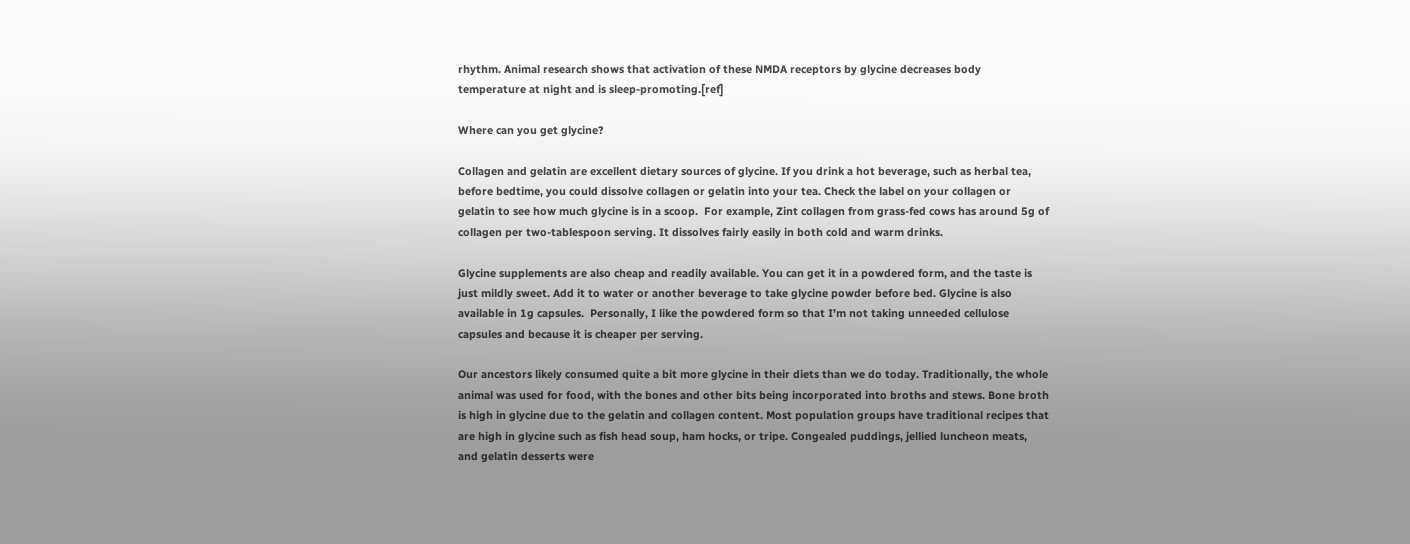rhythm. Animal research shows that activation of these NMDA receptors by glycine decreases body temperature at night and is sleep-promoting.[ref]

Where can you get glycine?

Collagen and gelatin are excellent dietary sources of glycine. If you drink a hot beverage, such as herbal tea, before bedtime, you could dissolve collagen or gelatin into your tea. Check the label on your collagen or gelatin to see how much glycine is in a scoop.  For example, Zint collagen from grass-fed cows has around 5g of collagen per two-tablespoon serving. It dissolves fairly easily in both cold and warm drinks.

Glycine supplements are also cheap and readily available. You can get it in a powdered form, and the taste is just mildly sweet. Add it to water or another beverage to take glycine powder before bed. Glycine is also available in 1g capsules.  Personally, I like the powdered form so that I’m not taking unneeded cellulose capsules and because it is cheaper per serving.

Our ancestors likely consumed quite a bit more glycine in their diets than we do today. Traditionally, the whole animal was used for food, with the bones and other bits being incorporated into broths and stews. Bone broth is high in glycine due to the gelatin and collagen content. Most population groups have traditional recipes that are high in glycine such as fish head soup, ham hocks, or tripe. Congealed puddings, jellied luncheon meats, and gelatin desserts were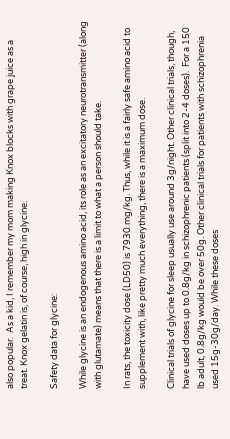also popular.  As a kid, I remember my mom making Knox blocks with grape juice as a treat. Knox gelatin is, of course, high in glycine.

Safety data for glycine:

While glycine is an endogenous amino acid, its role as an excitatory neurotransmitter (along with glutamate) means that there is a limit to what a person should take.

In rats, the toxicity dose (LD50) is 7930 mg/kg. Thus, while it is a fairly safe amino acid to supplement with, like pretty much everything, there is a maximum dose.

Clinical trials of glycine for sleep usually use around 3g/night. Other clinical trials, though, have used doses up to 0.8g/kg in schizophrenic patients (split into 2-4 doses).  For a 150 lb adult, 0.8g/kg would be over 50g. Other clinical trials for patients with schizophrenia used 15g-30g/day. While these doses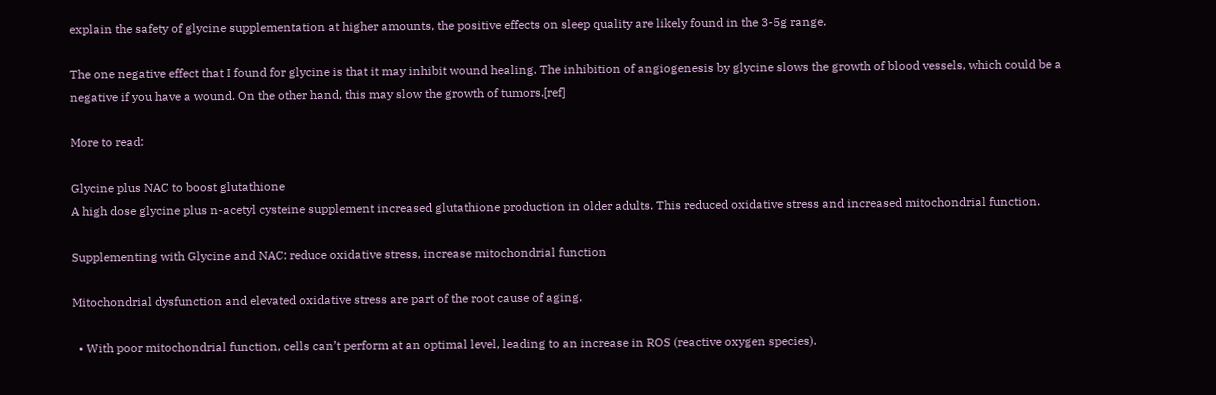explain the safety of glycine supplementation at higher amounts, the positive effects on sleep quality are likely found in the 3-5g range.

The one negative effect that I found for glycine is that it may inhibit wound healing. The inhibition of angiogenesis by glycine slows the growth of blood vessels, which could be a negative if you have a wound. On the other hand, this may slow the growth of tumors.[ref]

More to read:

Glycine plus NAC to boost glutathione
A high dose glycine plus n-acetyl cysteine supplement increased glutathione production in older adults. This reduced oxidative stress and increased mitochondrial function.

Supplementing with Glycine and NAC: reduce oxidative stress, increase mitochondrial function

Mitochondrial dysfunction and elevated oxidative stress are part of the root cause of aging.

  • With poor mitochondrial function, cells can’t perform at an optimal level, leading to an increase in ROS (reactive oxygen species).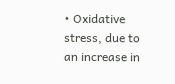• Oxidative stress, due to an increase in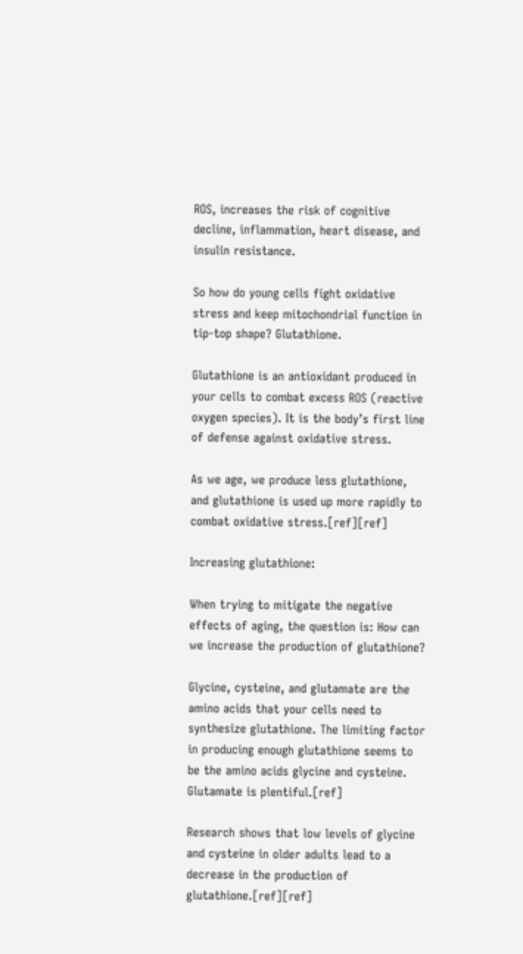ROS, increases the risk of cognitive decline, inflammation, heart disease, and insulin resistance.

So how do young cells fight oxidative stress and keep mitochondrial function in tip-top shape? Glutathione.

Glutathione is an antioxidant produced in your cells to combat excess ROS (reactive oxygen species). It is the body’s first line of defense against oxidative stress.

As we age, we produce less glutathione, and glutathione is used up more rapidly to combat oxidative stress.[ref][ref]

Increasing glutathione:

When trying to mitigate the negative effects of aging, the question is: How can we increase the production of glutathione?

Glycine, cysteine, and glutamate are the amino acids that your cells need to synthesize glutathione. The limiting factor in producing enough glutathione seems to be the amino acids glycine and cysteine. Glutamate is plentiful.[ref]

Research shows that low levels of glycine and cysteine in older adults lead to a decrease in the production of glutathione.[ref][ref]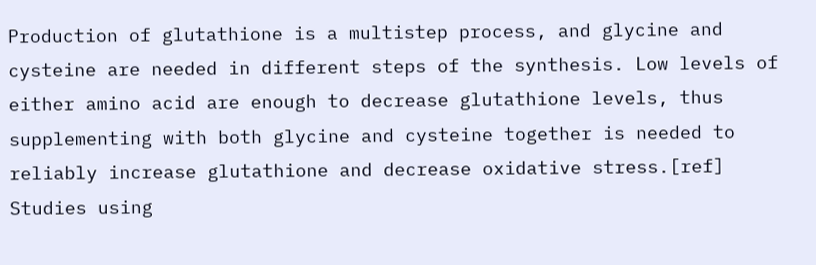Production of glutathione is a multistep process, and glycine and cysteine are needed in different steps of the synthesis. Low levels of either amino acid are enough to decrease glutathione levels, thus supplementing with both glycine and cysteine together is needed to reliably increase glutathione and decrease oxidative stress.[ref]  Studies using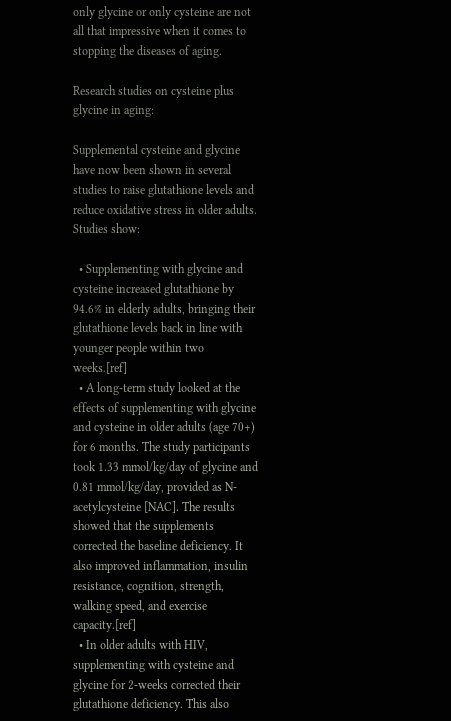only glycine or only cysteine are not all that impressive when it comes to stopping the diseases of aging.

Research studies on cysteine plus glycine in aging:

Supplemental cysteine and glycine have now been shown in several studies to raise glutathione levels and reduce oxidative stress in older adults. Studies show:

  • Supplementing with glycine and cysteine increased glutathione by 94.6% in elderly adults, bringing their glutathione levels back in line with younger people within two weeks.[ref]
  • A long-term study looked at the effects of supplementing with glycine and cysteine in older adults (age 70+) for 6 months. The study participants took 1.33 mmol/kg/day of glycine and 0.81 mmol/kg/day, provided as N‐acetylcysteine [NAC]. The results showed that the supplements corrected the baseline deficiency. It also improved inflammation, insulin resistance, cognition, strength, walking speed, and exercise capacity.[ref]
  • In older adults with HIV, supplementing with cysteine and glycine for 2-weeks corrected their glutathione deficiency. This also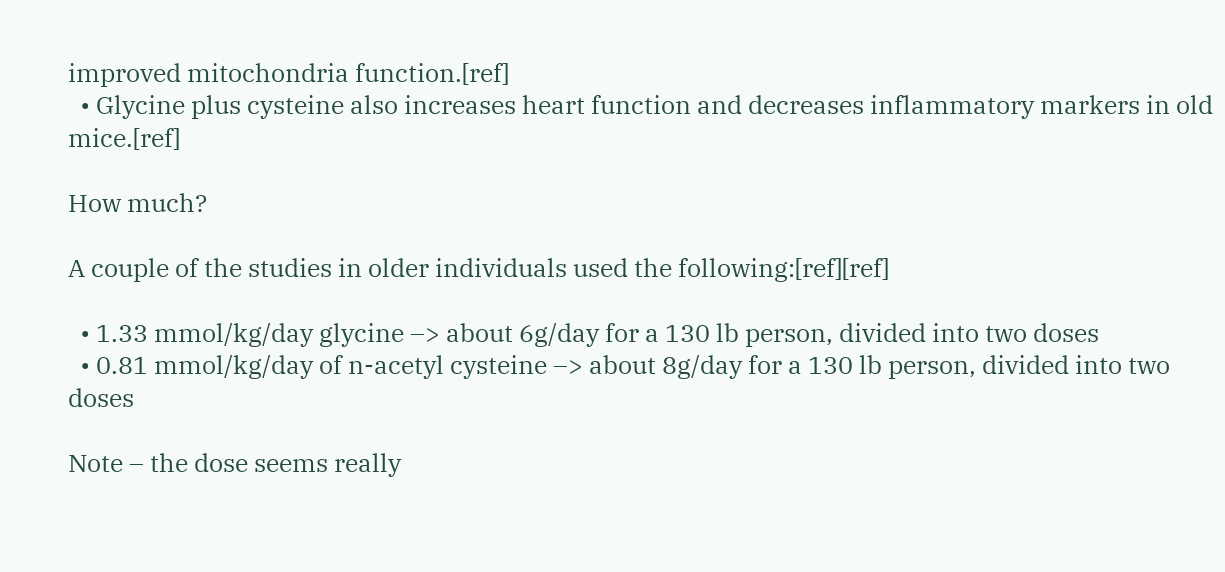improved mitochondria function.[ref]
  • Glycine plus cysteine also increases heart function and decreases inflammatory markers in old mice.[ref]

How much?

A couple of the studies in older individuals used the following:[ref][ref]

  • 1.33 mmol/kg/day glycine –> about 6g/day for a 130 lb person, divided into two doses
  • 0.81 mmol/kg/day of n-acetyl cysteine –> about 8g/day for a 130 lb person, divided into two doses

Note – the dose seems really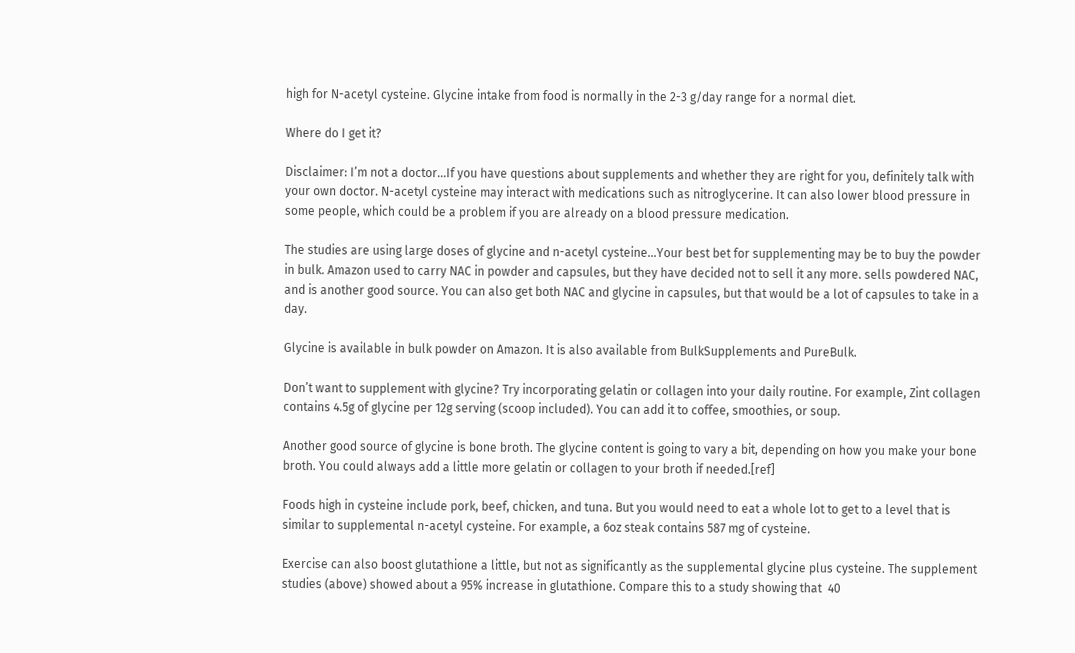high for N-acetyl cysteine. Glycine intake from food is normally in the 2-3 g/day range for a normal diet.

Where do I get it?

Disclaimer: I’m not a doctor…If you have questions about supplements and whether they are right for you, definitely talk with your own doctor. N-acetyl cysteine may interact with medications such as nitroglycerine. It can also lower blood pressure in some people, which could be a problem if you are already on a blood pressure medication.

The studies are using large doses of glycine and n-acetyl cysteine…Your best bet for supplementing may be to buy the powder in bulk. Amazon used to carry NAC in powder and capsules, but they have decided not to sell it any more. sells powdered NAC, and is another good source. You can also get both NAC and glycine in capsules, but that would be a lot of capsules to take in a day.

Glycine is available in bulk powder on Amazon. It is also available from BulkSupplements and PureBulk.

Don’t want to supplement with glycine? Try incorporating gelatin or collagen into your daily routine. For example, Zint collagen contains 4.5g of glycine per 12g serving (scoop included). You can add it to coffee, smoothies, or soup.

Another good source of glycine is bone broth. The glycine content is going to vary a bit, depending on how you make your bone broth. You could always add a little more gelatin or collagen to your broth if needed.[ref]

Foods high in cysteine include pork, beef, chicken, and tuna. But you would need to eat a whole lot to get to a level that is similar to supplemental n-acetyl cysteine. For example, a 6oz steak contains 587 mg of cysteine.

Exercise can also boost glutathione a little, but not as significantly as the supplemental glycine plus cysteine. The supplement studies (above) showed about a 95% increase in glutathione. Compare this to a study showing that  40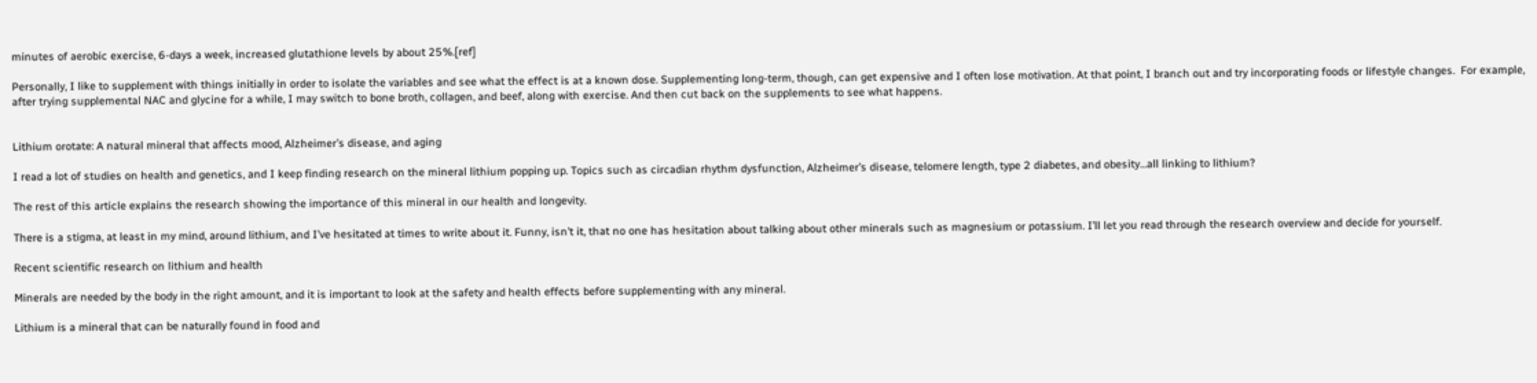minutes of aerobic exercise, 6-days a week, increased glutathione levels by about 25%.[ref]

Personally, I like to supplement with things initially in order to isolate the variables and see what the effect is at a known dose. Supplementing long-term, though, can get expensive and I often lose motivation. At that point, I branch out and try incorporating foods or lifestyle changes.  For example, after trying supplemental NAC and glycine for a while, I may switch to bone broth, collagen, and beef, along with exercise. And then cut back on the supplements to see what happens.


Lithium orotate: A natural mineral that affects mood, Alzheimer’s disease, and aging

I read a lot of studies on health and genetics, and I keep finding research on the mineral lithium popping up. Topics such as circadian rhythm dysfunction, Alzheimer’s disease, telomere length, type 2 diabetes, and obesity…all linking to lithium?

The rest of this article explains the research showing the importance of this mineral in our health and longevity.

There is a stigma, at least in my mind, around lithium, and I’ve hesitated at times to write about it. Funny, isn’t it, that no one has hesitation about talking about other minerals such as magnesium or potassium. I’ll let you read through the research overview and decide for yourself.

Recent scientific research on lithium and health

Minerals are needed by the body in the right amount, and it is important to look at the safety and health effects before supplementing with any mineral.

Lithium is a mineral that can be naturally found in food and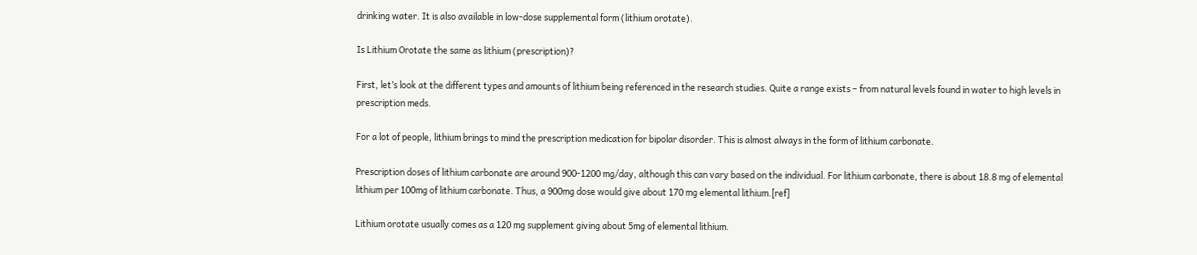drinking water. It is also available in low-dose supplemental form (lithium orotate).

Is Lithium Orotate the same as lithium (prescription)?

First, let’s look at the different types and amounts of lithium being referenced in the research studies. Quite a range exists – from natural levels found in water to high levels in prescription meds.

For a lot of people, lithium brings to mind the prescription medication for bipolar disorder. This is almost always in the form of lithium carbonate.

Prescription doses of lithium carbonate are around 900-1200 mg/day, although this can vary based on the individual. For lithium carbonate, there is about 18.8 mg of elemental lithium per 100mg of lithium carbonate. Thus, a 900mg dose would give about 170 mg elemental lithium.[ref]

Lithium orotate usually comes as a 120 mg supplement giving about 5mg of elemental lithium.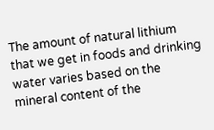The amount of natural lithium that we get in foods and drinking water varies based on the mineral content of the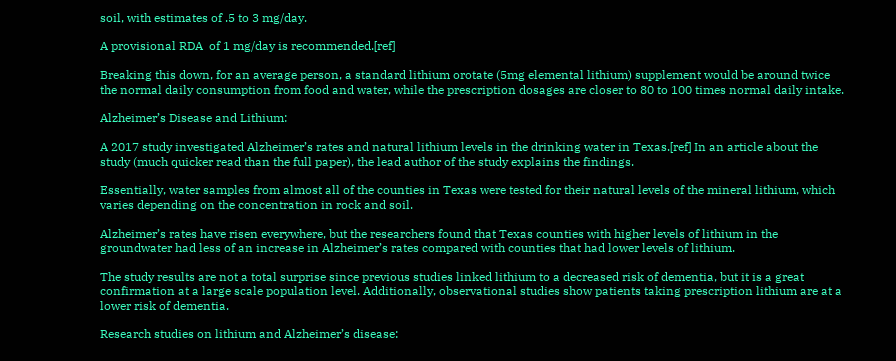soil, with estimates of .5 to 3 mg/day.

A provisional RDA  of 1 mg/day is recommended.[ref]

Breaking this down, for an average person, a standard lithium orotate (5mg elemental lithium) supplement would be around twice the normal daily consumption from food and water, while the prescription dosages are closer to 80 to 100 times normal daily intake.

Alzheimer’s Disease and Lithium:

A 2017 study investigated Alzheimer’s rates and natural lithium levels in the drinking water in Texas.[ref] In an article about the study (much quicker read than the full paper), the lead author of the study explains the findings.

Essentially, water samples from almost all of the counties in Texas were tested for their natural levels of the mineral lithium, which varies depending on the concentration in rock and soil.

Alzheimer’s rates have risen everywhere, but the researchers found that Texas counties with higher levels of lithium in the groundwater had less of an increase in Alzheimer’s rates compared with counties that had lower levels of lithium.

The study results are not a total surprise since previous studies linked lithium to a decreased risk of dementia, but it is a great confirmation at a large scale population level. Additionally, observational studies show patients taking prescription lithium are at a lower risk of dementia.

Research studies on lithium and Alzheimer’s disease: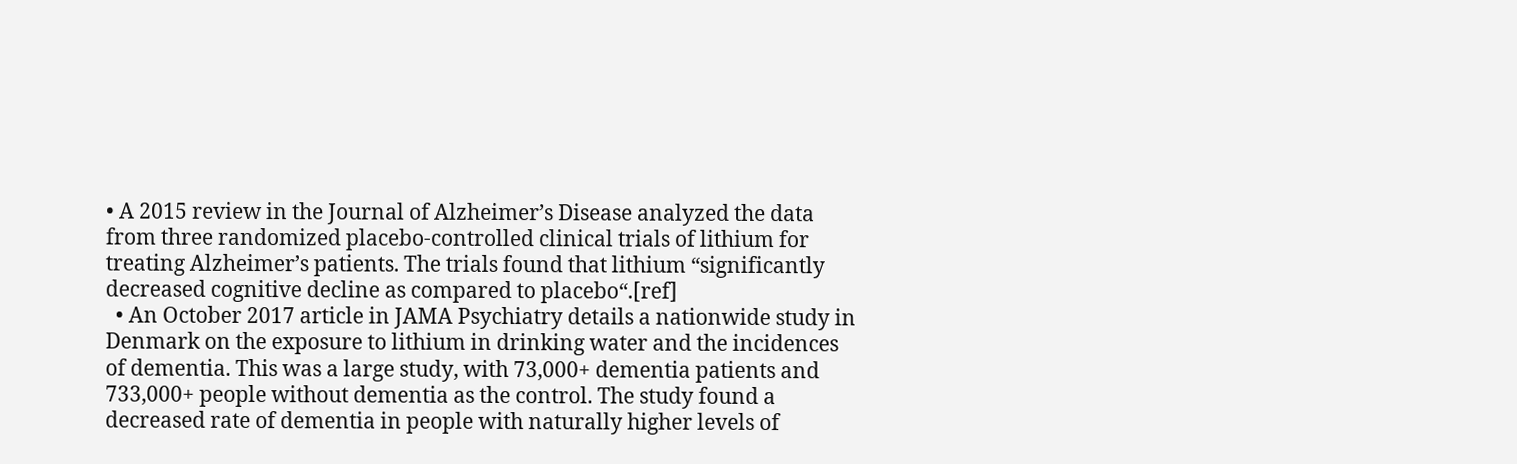• A 2015 review in the Journal of Alzheimer’s Disease analyzed the data from three randomized placebo-controlled clinical trials of lithium for treating Alzheimer’s patients. The trials found that lithium “significantly decreased cognitive decline as compared to placebo“.[ref]
  • An October 2017 article in JAMA Psychiatry details a nationwide study in Denmark on the exposure to lithium in drinking water and the incidences of dementia. This was a large study, with 73,000+ dementia patients and 733,000+ people without dementia as the control. The study found a decreased rate of dementia in people with naturally higher levels of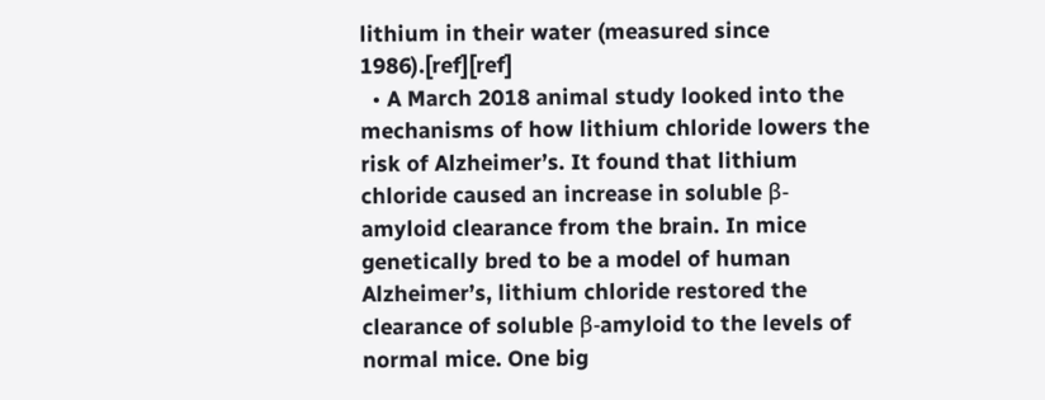lithium in their water (measured since 1986).[ref][ref]
  • A March 2018 animal study looked into the mechanisms of how lithium chloride lowers the risk of Alzheimer’s. It found that lithium chloride caused an increase in soluble β-amyloid clearance from the brain. In mice genetically bred to be a model of human Alzheimer’s, lithium chloride restored the clearance of soluble β-amyloid to the levels of normal mice. One big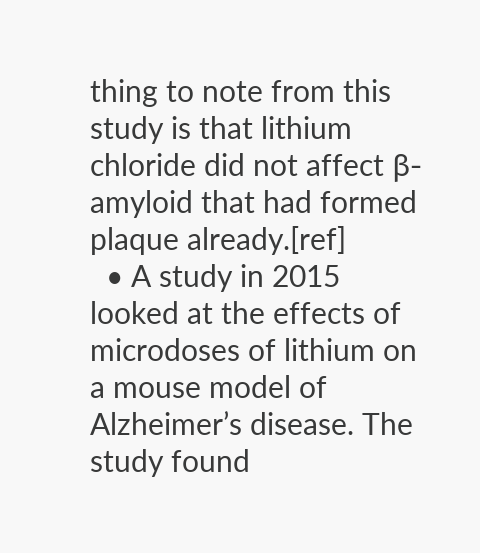thing to note from this study is that lithium chloride did not affect β-amyloid that had formed plaque already.[ref]
  • A study in 2015 looked at the effects of microdoses of lithium on a mouse model of Alzheimer’s disease. The study found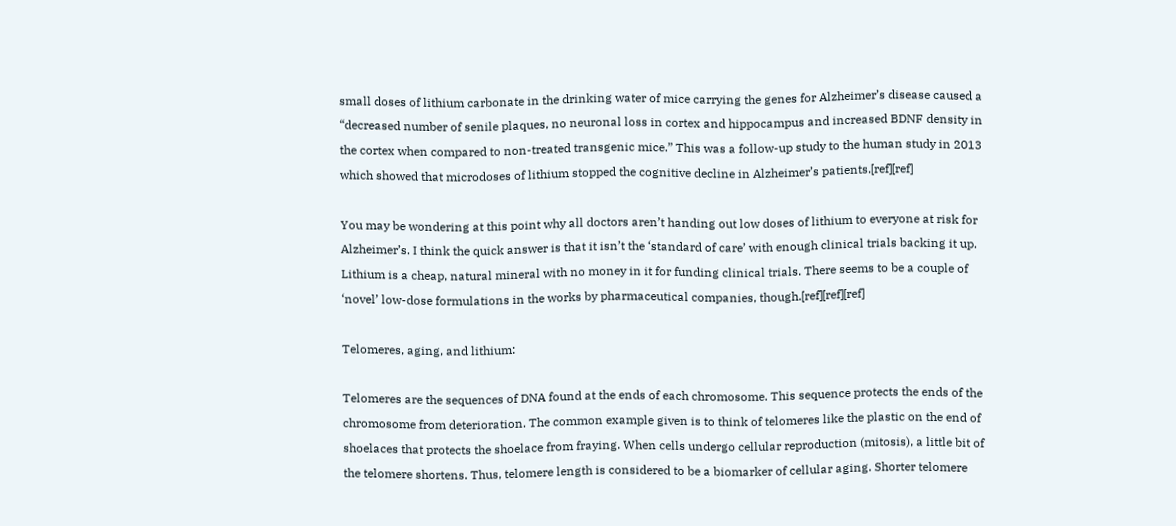small doses of lithium carbonate in the drinking water of mice carrying the genes for Alzheimer’s disease caused a “decreased number of senile plaques, no neuronal loss in cortex and hippocampus and increased BDNF density in the cortex when compared to non-treated transgenic mice.” This was a follow-up study to the human study in 2013 which showed that microdoses of lithium stopped the cognitive decline in Alzheimer’s patients.[ref][ref]

You may be wondering at this point why all doctors aren’t handing out low doses of lithium to everyone at risk for Alzheimer’s. I think the quick answer is that it isn’t the ‘standard of care’ with enough clinical trials backing it up. Lithium is a cheap, natural mineral with no money in it for funding clinical trials. There seems to be a couple of ‘novel’ low-dose formulations in the works by pharmaceutical companies, though.[ref][ref][ref]

Telomeres, aging, and lithium:

Telomeres are the sequences of DNA found at the ends of each chromosome. This sequence protects the ends of the chromosome from deterioration. The common example given is to think of telomeres like the plastic on the end of shoelaces that protects the shoelace from fraying. When cells undergo cellular reproduction (mitosis), a little bit of the telomere shortens. Thus, telomere length is considered to be a biomarker of cellular aging. Shorter telomere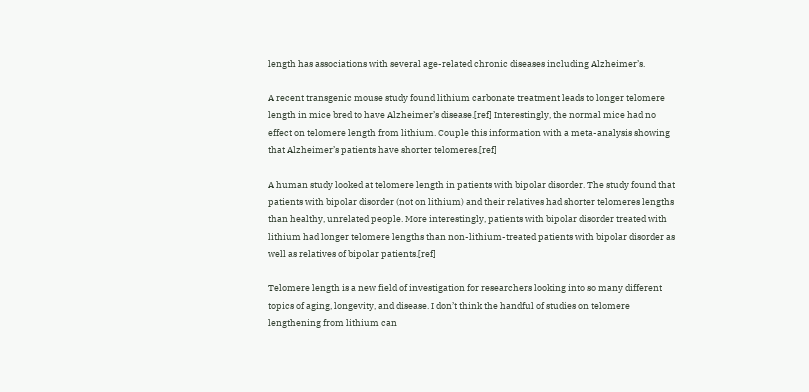length has associations with several age-related chronic diseases including Alzheimer’s.

A recent transgenic mouse study found lithium carbonate treatment leads to longer telomere length in mice bred to have Alzheimer’s disease.[ref] Interestingly, the normal mice had no effect on telomere length from lithium. Couple this information with a meta-analysis showing that Alzheimer’s patients have shorter telomeres.[ref]

A human study looked at telomere length in patients with bipolar disorder. The study found that patients with bipolar disorder (not on lithium) and their relatives had shorter telomeres lengths than healthy, unrelated people. More interestingly, patients with bipolar disorder treated with lithium had longer telomere lengths than non-lithium-treated patients with bipolar disorder as well as relatives of bipolar patients.[ref]

Telomere length is a new field of investigation for researchers looking into so many different topics of aging, longevity, and disease. I don’t think the handful of studies on telomere lengthening from lithium can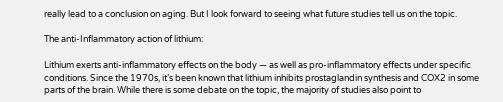really lead to a conclusion on aging. But I look forward to seeing what future studies tell us on the topic.

The anti-Inflammatory action of lithium:

Lithium exerts anti-inflammatory effects on the body — as well as pro-inflammatory effects under specific conditions. Since the 1970s, it’s been known that lithium inhibits prostaglandin synthesis and COX2 in some parts of the brain. While there is some debate on the topic, the majority of studies also point to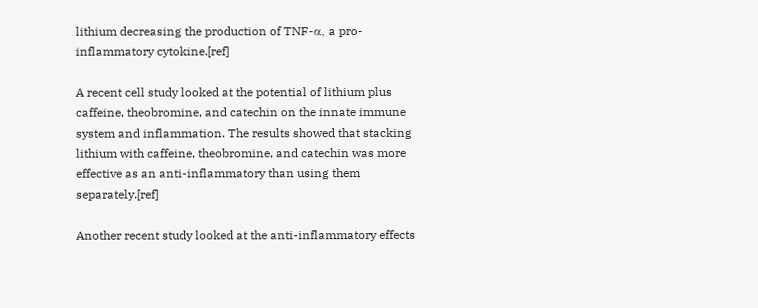lithium decreasing the production of TNF-α, a pro-inflammatory cytokine.[ref]

A recent cell study looked at the potential of lithium plus caffeine, theobromine, and catechin on the innate immune system and inflammation. The results showed that stacking lithium with caffeine, theobromine, and catechin was more effective as an anti-inflammatory than using them separately.[ref]

Another recent study looked at the anti-inflammatory effects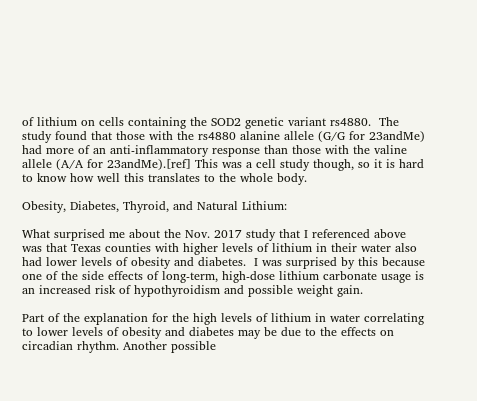of lithium on cells containing the SOD2 genetic variant rs4880.  The study found that those with the rs4880 alanine allele (G/G for 23andMe) had more of an anti-inflammatory response than those with the valine allele (A/A for 23andMe).[ref] This was a cell study though, so it is hard to know how well this translates to the whole body.

Obesity, Diabetes, Thyroid, and Natural Lithium:

What surprised me about the Nov. 2017 study that I referenced above was that Texas counties with higher levels of lithium in their water also had lower levels of obesity and diabetes.  I was surprised by this because one of the side effects of long-term, high-dose lithium carbonate usage is an increased risk of hypothyroidism and possible weight gain.

Part of the explanation for the high levels of lithium in water correlating to lower levels of obesity and diabetes may be due to the effects on circadian rhythm. Another possible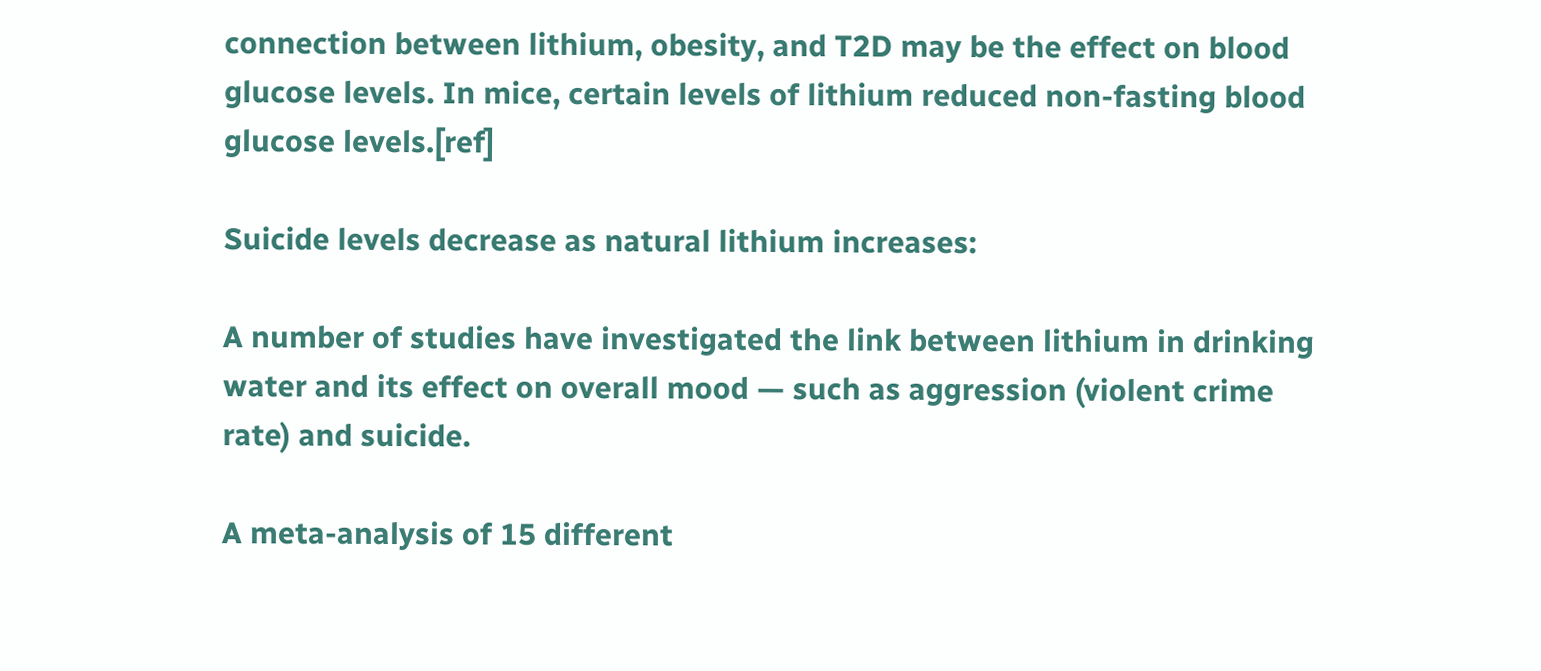connection between lithium, obesity, and T2D may be the effect on blood glucose levels. In mice, certain levels of lithium reduced non-fasting blood glucose levels.[ref]

Suicide levels decrease as natural lithium increases:

A number of studies have investigated the link between lithium in drinking water and its effect on overall mood — such as aggression (violent crime rate) and suicide.

A meta-analysis of 15 different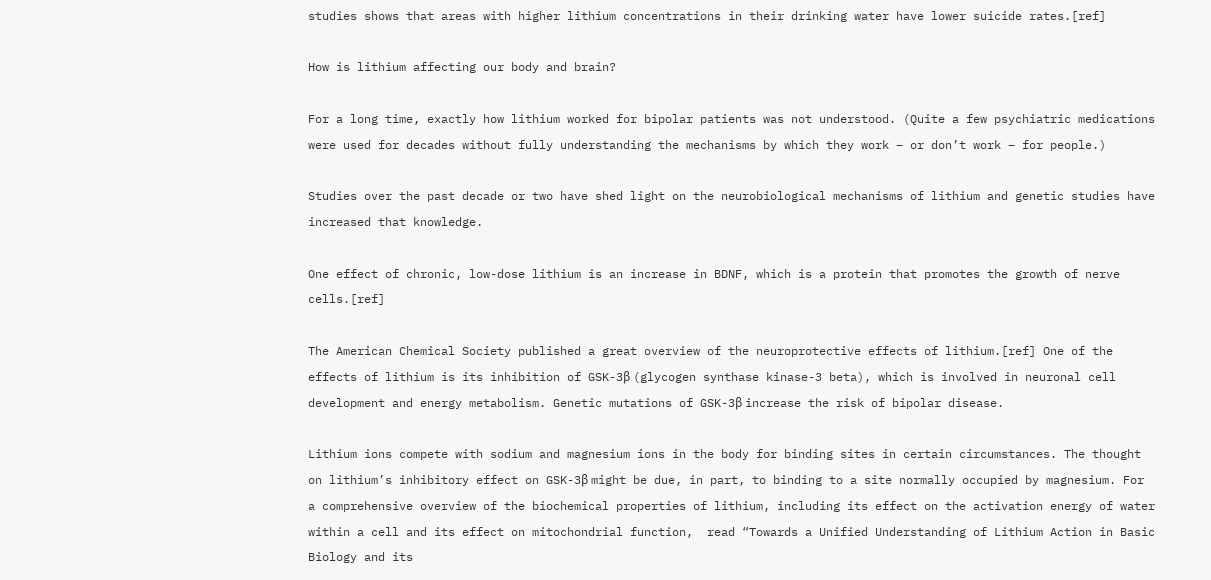studies shows that areas with higher lithium concentrations in their drinking water have lower suicide rates.[ref]

How is lithium affecting our body and brain?

For a long time, exactly how lithium worked for bipolar patients was not understood. (Quite a few psychiatric medications were used for decades without fully understanding the mechanisms by which they work – or don’t work – for people.)

Studies over the past decade or two have shed light on the neurobiological mechanisms of lithium and genetic studies have increased that knowledge.

One effect of chronic, low-dose lithium is an increase in BDNF, which is a protein that promotes the growth of nerve cells.[ref]

The American Chemical Society published a great overview of the neuroprotective effects of lithium.[ref] One of the effects of lithium is its inhibition of GSK-3β (glycogen synthase kinase-3 beta), which is involved in neuronal cell development and energy metabolism. Genetic mutations of GSK-3β increase the risk of bipolar disease.

Lithium ions compete with sodium and magnesium ions in the body for binding sites in certain circumstances. The thought on lithium’s inhibitory effect on GSK-3β might be due, in part, to binding to a site normally occupied by magnesium. For a comprehensive overview of the biochemical properties of lithium, including its effect on the activation energy of water within a cell and its effect on mitochondrial function,  read “Towards a Unified Understanding of Lithium Action in Basic Biology and its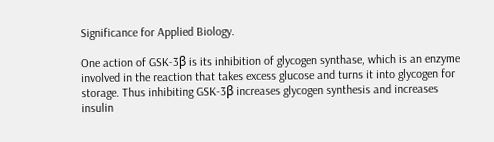Significance for Applied Biology.

One action of GSK-3β is its inhibition of glycogen synthase, which is an enzyme involved in the reaction that takes excess glucose and turns it into glycogen for storage. Thus inhibiting GSK-3β increases glycogen synthesis and increases insulin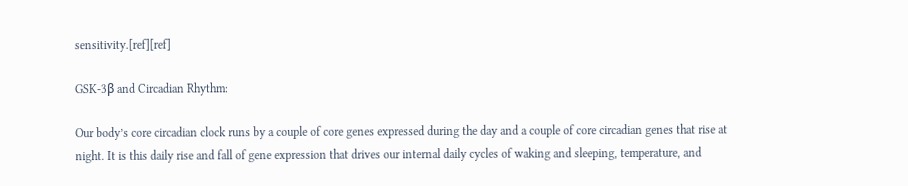sensitivity.[ref][ref]

GSK-3β and Circadian Rhythm:

Our body’s core circadian clock runs by a couple of core genes expressed during the day and a couple of core circadian genes that rise at night. It is this daily rise and fall of gene expression that drives our internal daily cycles of waking and sleeping, temperature, and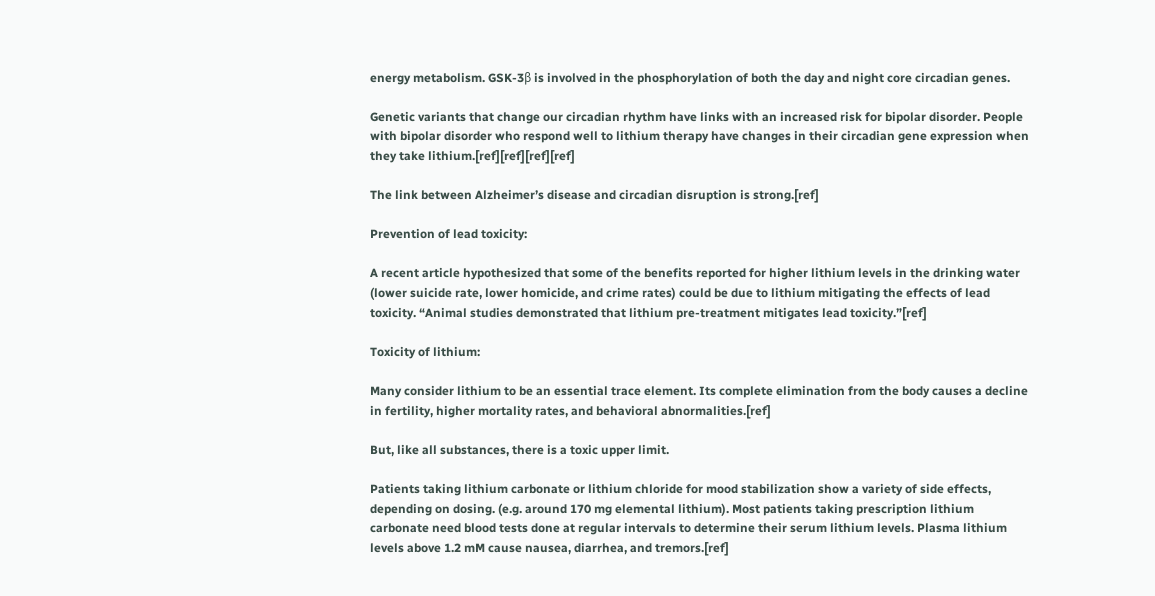energy metabolism. GSK-3β is involved in the phosphorylation of both the day and night core circadian genes.

Genetic variants that change our circadian rhythm have links with an increased risk for bipolar disorder. People with bipolar disorder who respond well to lithium therapy have changes in their circadian gene expression when they take lithium.[ref][ref][ref][ref]

The link between Alzheimer’s disease and circadian disruption is strong.[ref]

Prevention of lead toxicity:

A recent article hypothesized that some of the benefits reported for higher lithium levels in the drinking water (lower suicide rate, lower homicide, and crime rates) could be due to lithium mitigating the effects of lead toxicity. “Animal studies demonstrated that lithium pre-treatment mitigates lead toxicity.”[ref]

Toxicity of lithium:

Many consider lithium to be an essential trace element. Its complete elimination from the body causes a decline in fertility, higher mortality rates, and behavioral abnormalities.[ref]

But, like all substances, there is a toxic upper limit.

Patients taking lithium carbonate or lithium chloride for mood stabilization show a variety of side effects, depending on dosing. (e.g. around 170 mg elemental lithium). Most patients taking prescription lithium carbonate need blood tests done at regular intervals to determine their serum lithium levels. Plasma lithium levels above 1.2 mM cause nausea, diarrhea, and tremors.[ref]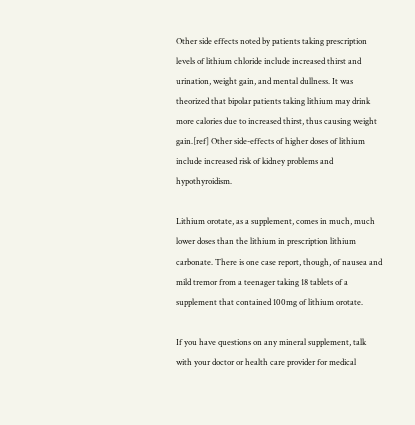Other side effects noted by patients taking prescription levels of lithium chloride include increased thirst and urination, weight gain, and mental dullness. It was theorized that bipolar patients taking lithium may drink more calories due to increased thirst, thus causing weight gain.[ref] Other side-effects of higher doses of lithium include increased risk of kidney problems and hypothyroidism.

Lithium orotate, as a supplement, comes in much, much lower doses than the lithium in prescription lithium carbonate. There is one case report, though, of nausea and mild tremor from a teenager taking 18 tablets of a supplement that contained 100mg of lithium orotate.

If you have questions on any mineral supplement, talk with your doctor or health care provider for medical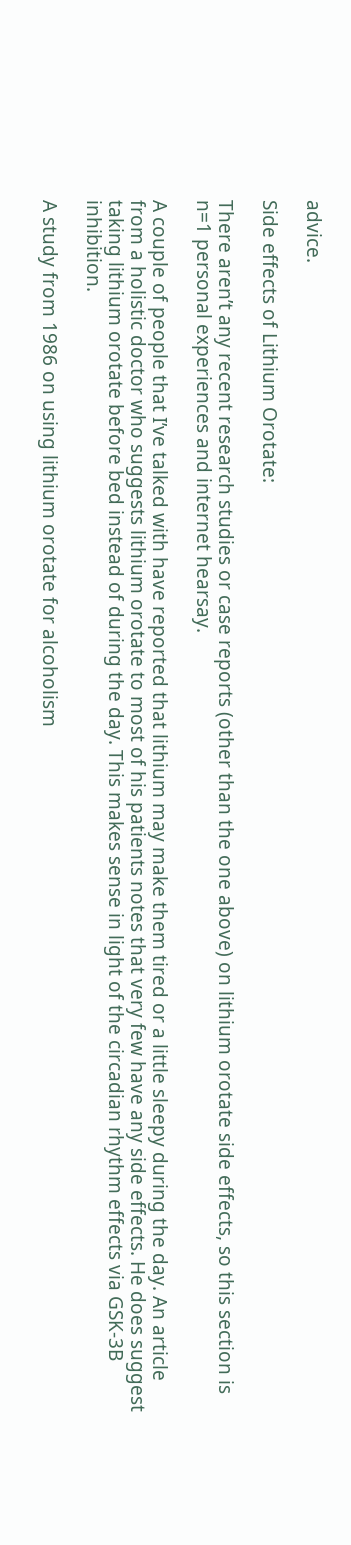advice.

Side effects of Lithium Orotate:

There aren’t any recent research studies or case reports (other than the one above) on lithium orotate side effects, so this section is n=1 personal experiences and internet hearsay.

A couple of people that I’ve talked with have reported that lithium may make them tired or a little sleepy during the day. An article from a holistic doctor who suggests lithium orotate to most of his patients notes that very few have any side effects. He does suggest taking lithium orotate before bed instead of during the day. This makes sense in light of the circadian rhythm effects via GSK-3B inhibition.

A study from 1986 on using lithium orotate for alcoholism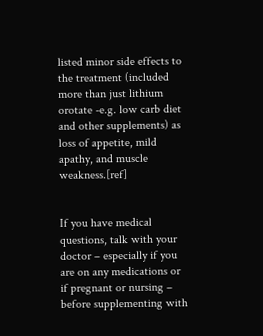listed minor side effects to the treatment (included more than just lithium orotate -e.g. low carb diet and other supplements) as loss of appetite, mild apathy, and muscle weakness.[ref]


If you have medical questions, talk with your doctor – especially if you are on any medications or if pregnant or nursing – before supplementing with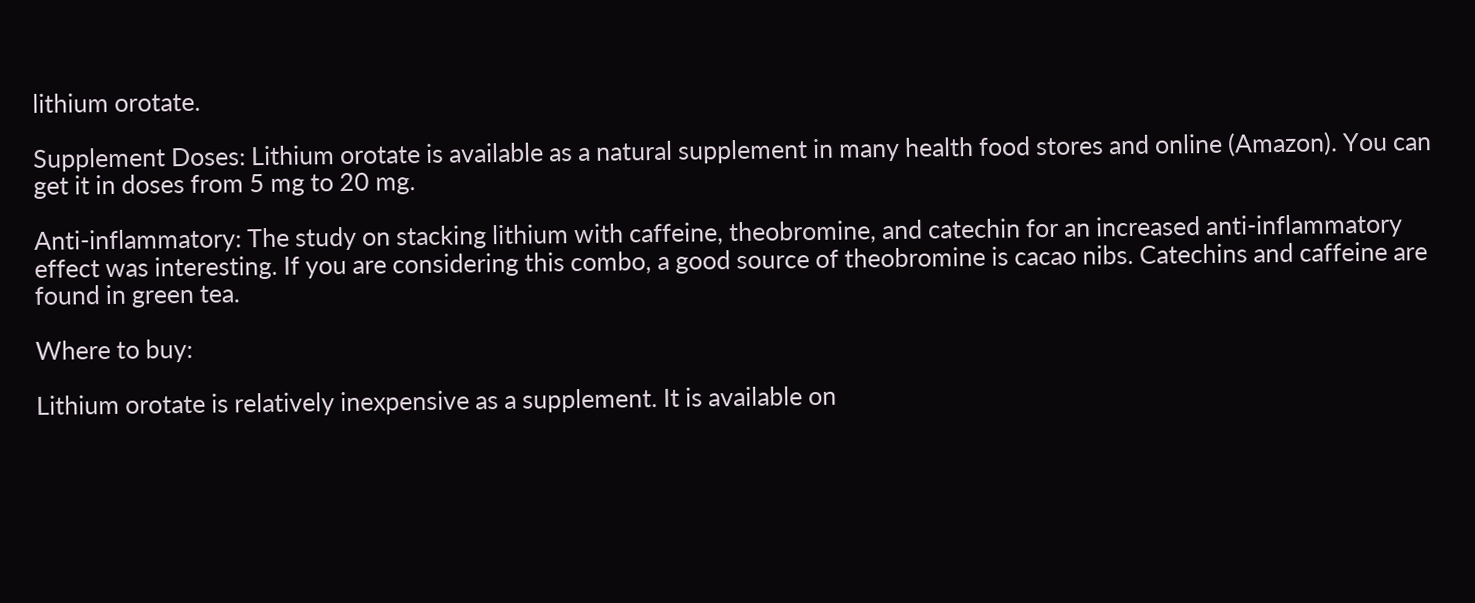lithium orotate.

Supplement Doses: Lithium orotate is available as a natural supplement in many health food stores and online (Amazon). You can get it in doses from 5 mg to 20 mg.

Anti-inflammatory: The study on stacking lithium with caffeine, theobromine, and catechin for an increased anti-inflammatory effect was interesting. If you are considering this combo, a good source of theobromine is cacao nibs. Catechins and caffeine are found in green tea.

Where to buy:

Lithium orotate is relatively inexpensive as a supplement. It is available on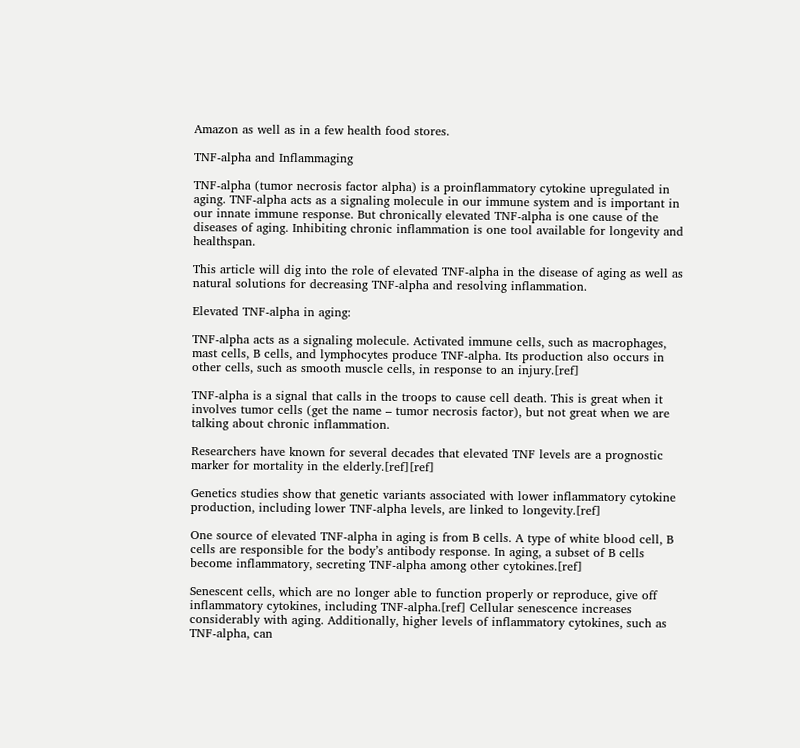Amazon as well as in a few health food stores.

TNF-alpha and Inflammaging

TNF-alpha (tumor necrosis factor alpha) is a proinflammatory cytokine upregulated in aging. TNF-alpha acts as a signaling molecule in our immune system and is important in our innate immune response. But chronically elevated TNF-alpha is one cause of the diseases of aging. Inhibiting chronic inflammation is one tool available for longevity and healthspan.

This article will dig into the role of elevated TNF-alpha in the disease of aging as well as natural solutions for decreasing TNF-alpha and resolving inflammation.

Elevated TNF-alpha in aging:

TNF-alpha acts as a signaling molecule. Activated immune cells, such as macrophages, mast cells, B cells, and lymphocytes produce TNF-alpha. Its production also occurs in other cells, such as smooth muscle cells, in response to an injury.[ref]

TNF-alpha is a signal that calls in the troops to cause cell death. This is great when it involves tumor cells (get the name – tumor necrosis factor), but not great when we are talking about chronic inflammation.

Researchers have known for several decades that elevated TNF levels are a prognostic marker for mortality in the elderly.[ref][ref]

Genetics studies show that genetic variants associated with lower inflammatory cytokine production, including lower TNF-alpha levels, are linked to longevity.[ref]

One source of elevated TNF-alpha in aging is from B cells. A type of white blood cell, B cells are responsible for the body’s antibody response. In aging, a subset of B cells become inflammatory, secreting TNF-alpha among other cytokines.[ref]

Senescent cells, which are no longer able to function properly or reproduce, give off inflammatory cytokines, including TNF-alpha.[ref] Cellular senescence increases considerably with aging. Additionally, higher levels of inflammatory cytokines, such as TNF-alpha, can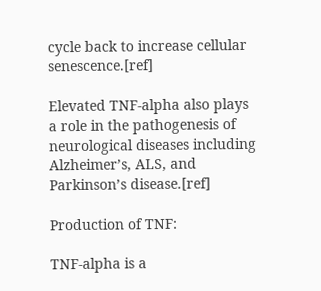cycle back to increase cellular senescence.[ref]

Elevated TNF-alpha also plays a role in the pathogenesis of neurological diseases including Alzheimer’s, ALS, and Parkinson’s disease.[ref]

Production of TNF:

TNF-alpha is a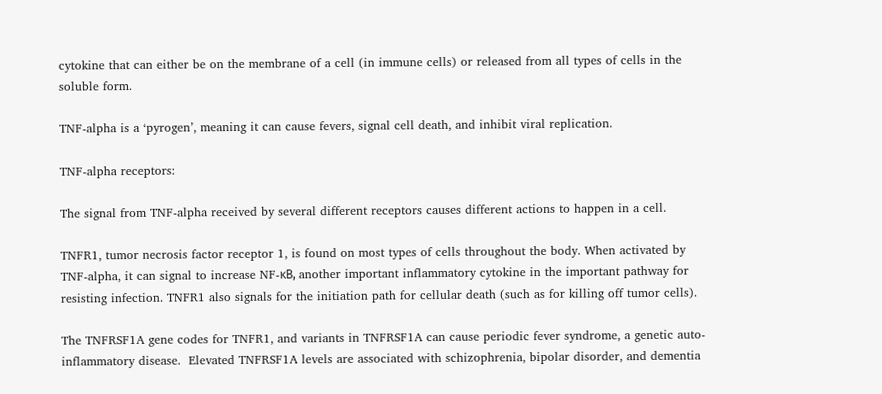cytokine that can either be on the membrane of a cell (in immune cells) or released from all types of cells in the soluble form.

TNF-alpha is a ‘pyrogen’, meaning it can cause fevers, signal cell death, and inhibit viral replication.

TNF-alpha receptors:

The signal from TNF-alpha received by several different receptors causes different actions to happen in a cell.

TNFR1, tumor necrosis factor receptor 1, is found on most types of cells throughout the body. When activated by TNF-alpha, it can signal to increase NF-κB, another important inflammatory cytokine in the important pathway for resisting infection. TNFR1 also signals for the initiation path for cellular death (such as for killing off tumor cells).

The TNFRSF1A gene codes for TNFR1, and variants in TNFRSF1A can cause periodic fever syndrome, a genetic auto-inflammatory disease.  Elevated TNFRSF1A levels are associated with schizophrenia, bipolar disorder, and dementia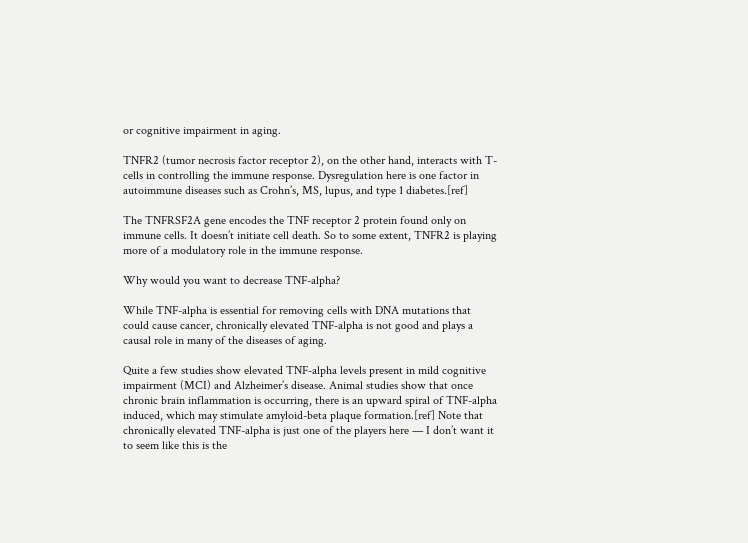or cognitive impairment in aging.

TNFR2 (tumor necrosis factor receptor 2), on the other hand, interacts with T-cells in controlling the immune response. Dysregulation here is one factor in autoimmune diseases such as Crohn’s, MS, lupus, and type 1 diabetes.[ref]

The TNFRSF2A gene encodes the TNF receptor 2 protein found only on immune cells. It doesn’t initiate cell death. So to some extent, TNFR2 is playing more of a modulatory role in the immune response.

Why would you want to decrease TNF-alpha?

While TNF-alpha is essential for removing cells with DNA mutations that could cause cancer, chronically elevated TNF-alpha is not good and plays a causal role in many of the diseases of aging.

Quite a few studies show elevated TNF-alpha levels present in mild cognitive impairment (MCI) and Alzheimer’s disease. Animal studies show that once chronic brain inflammation is occurring, there is an upward spiral of TNF-alpha induced, which may stimulate amyloid-beta plaque formation.[ref] Note that chronically elevated TNF-alpha is just one of the players here — I don’t want it to seem like this is the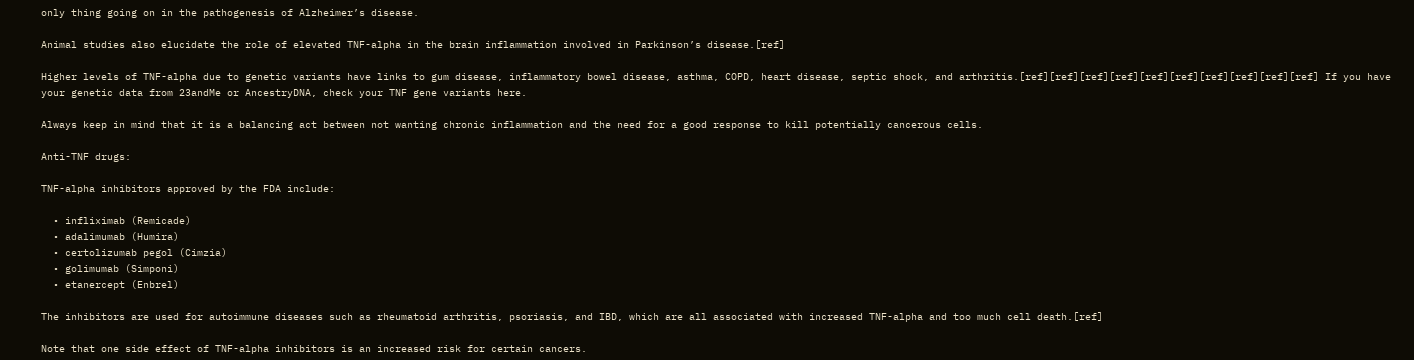only thing going on in the pathogenesis of Alzheimer’s disease.

Animal studies also elucidate the role of elevated TNF-alpha in the brain inflammation involved in Parkinson’s disease.[ref]

Higher levels of TNF-alpha due to genetic variants have links to gum disease, inflammatory bowel disease, asthma, COPD, heart disease, septic shock, and arthritis.[ref][ref][ref][ref][ref][ref][ref][ref][ref][ref] If you have your genetic data from 23andMe or AncestryDNA, check your TNF gene variants here.

Always keep in mind that it is a balancing act between not wanting chronic inflammation and the need for a good response to kill potentially cancerous cells.

Anti-TNF drugs:

TNF-alpha inhibitors approved by the FDA include:

  • infliximab (Remicade)
  • adalimumab (Humira)
  • certolizumab pegol (Cimzia)
  • golimumab (Simponi)
  • etanercept (Enbrel)

The inhibitors are used for autoimmune diseases such as rheumatoid arthritis, psoriasis, and IBD, which are all associated with increased TNF-alpha and too much cell death.[ref]

Note that one side effect of TNF-alpha inhibitors is an increased risk for certain cancers.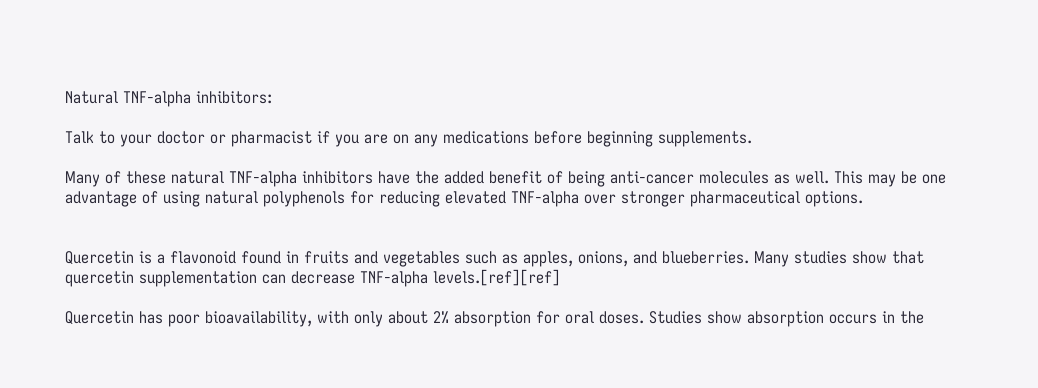Natural TNF-alpha inhibitors:

Talk to your doctor or pharmacist if you are on any medications before beginning supplements.

Many of these natural TNF-alpha inhibitors have the added benefit of being anti-cancer molecules as well. This may be one advantage of using natural polyphenols for reducing elevated TNF-alpha over stronger pharmaceutical options.


Quercetin is a flavonoid found in fruits and vegetables such as apples, onions, and blueberries. Many studies show that quercetin supplementation can decrease TNF-alpha levels.[ref][ref]

Quercetin has poor bioavailability, with only about 2% absorption for oral doses. Studies show absorption occurs in the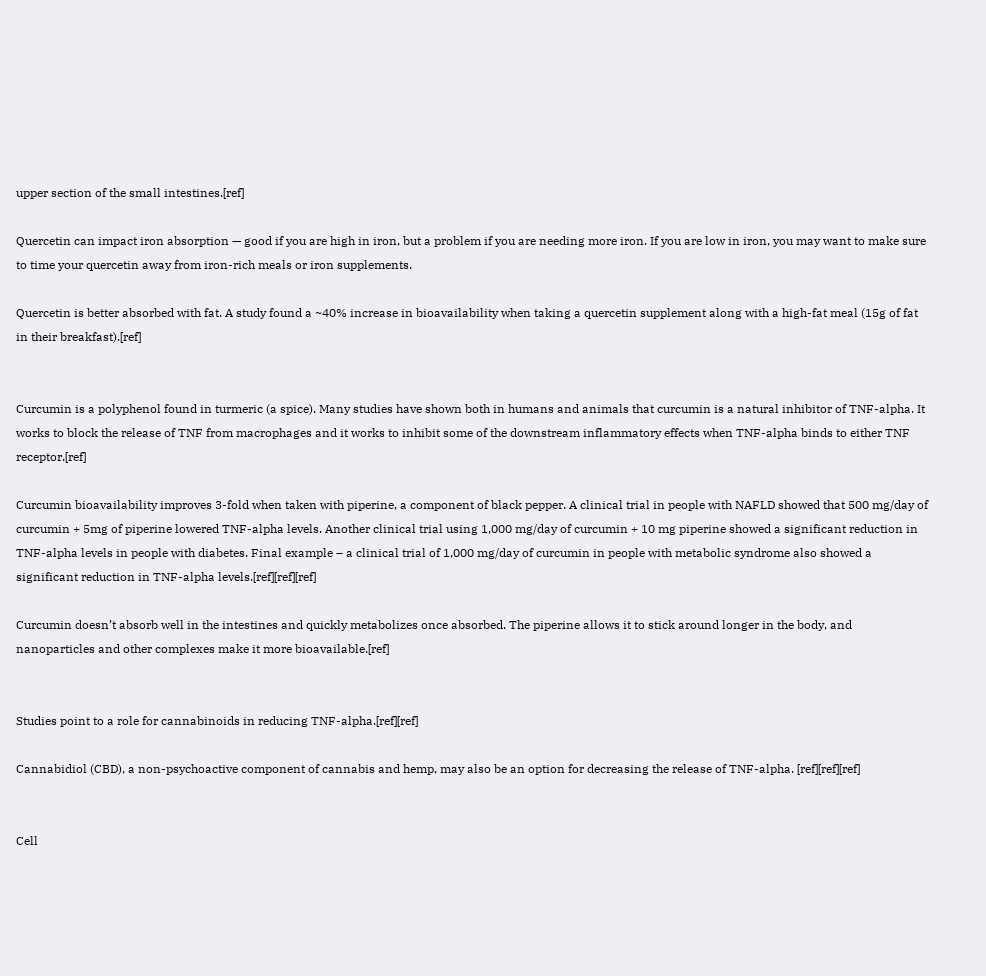upper section of the small intestines.[ref]

Quercetin can impact iron absorption — good if you are high in iron, but a problem if you are needing more iron. If you are low in iron, you may want to make sure to time your quercetin away from iron-rich meals or iron supplements.

Quercetin is better absorbed with fat. A study found a ~40% increase in bioavailability when taking a quercetin supplement along with a high-fat meal (15g of fat in their breakfast).[ref]


Curcumin is a polyphenol found in turmeric (a spice). Many studies have shown both in humans and animals that curcumin is a natural inhibitor of TNF-alpha. It works to block the release of TNF from macrophages and it works to inhibit some of the downstream inflammatory effects when TNF-alpha binds to either TNF receptor.[ref]

Curcumin bioavailability improves 3-fold when taken with piperine, a component of black pepper. A clinical trial in people with NAFLD showed that 500 mg/day of curcumin + 5mg of piperine lowered TNF-alpha levels. Another clinical trial using 1,000 mg/day of curcumin + 10 mg piperine showed a significant reduction in TNF-alpha levels in people with diabetes. Final example – a clinical trial of 1,000 mg/day of curcumin in people with metabolic syndrome also showed a significant reduction in TNF-alpha levels.[ref][ref][ref]

Curcumin doesn’t absorb well in the intestines and quickly metabolizes once absorbed. The piperine allows it to stick around longer in the body, and nanoparticles and other complexes make it more bioavailable.[ref]


Studies point to a role for cannabinoids in reducing TNF-alpha.[ref][ref]

Cannabidiol (CBD), a non-psychoactive component of cannabis and hemp, may also be an option for decreasing the release of TNF-alpha. [ref][ref][ref]


Cell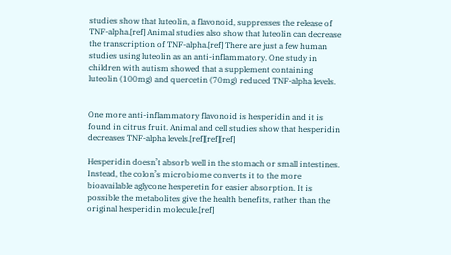studies show that luteolin, a flavonoid, suppresses the release of TNF-alpha.[ref] Animal studies also show that luteolin can decrease the transcription of TNF-alpha.[ref] There are just a few human studies using luteolin as an anti-inflammatory. One study in children with autism showed that a supplement containing luteolin (100mg) and quercetin (70mg) reduced TNF-alpha levels.


One more anti-inflammatory flavonoid is hesperidin and it is found in citrus fruit. Animal and cell studies show that hesperidin decreases TNF-alpha levels.[ref][ref][ref]

Hesperidin doesn’t absorb well in the stomach or small intestines. Instead, the colon’s microbiome converts it to the more bioavailable aglycone hesperetin for easier absorption. It is possible the metabolites give the health benefits, rather than the original hesperidin molecule.[ref]